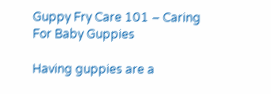Guppy Fry Care 101 – Caring For Baby Guppies

Having guppies are a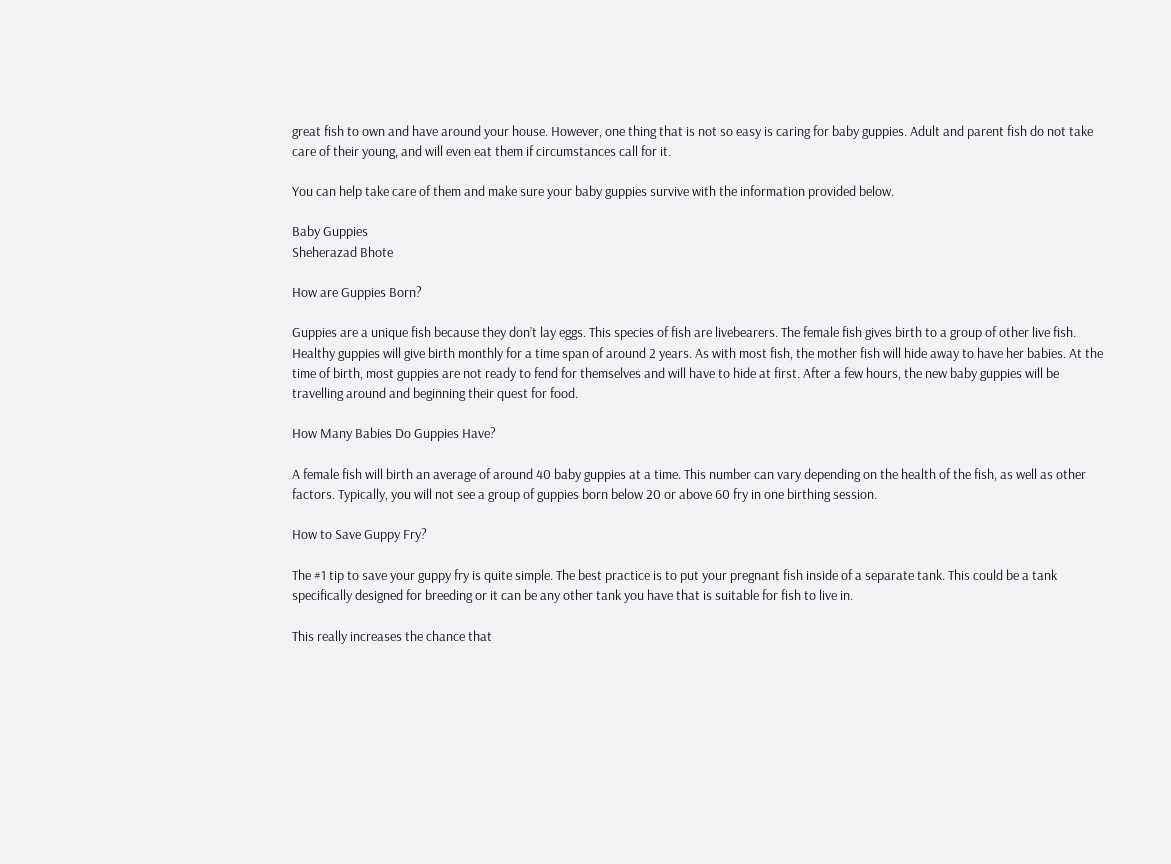great fish to own and have around your house. However, one thing that is not so easy is caring for baby guppies. Adult and parent fish do not take care of their young, and will even eat them if circumstances call for it.

You can help take care of them and make sure your baby guppies survive with the information provided below.

Baby Guppies
Sheherazad Bhote

How are Guppies Born?

Guppies are a unique fish because they don’t lay eggs. This species of fish are livebearers. The female fish gives birth to a group of other live fish. Healthy guppies will give birth monthly for a time span of around 2 years. As with most fish, the mother fish will hide away to have her babies. At the time of birth, most guppies are not ready to fend for themselves and will have to hide at first. After a few hours, the new baby guppies will be travelling around and beginning their quest for food.

How Many Babies Do Guppies Have?

A female fish will birth an average of around 40 baby guppies at a time. This number can vary depending on the health of the fish, as well as other factors. Typically, you will not see a group of guppies born below 20 or above 60 fry in one birthing session.

How to Save Guppy Fry?

The #1 tip to save your guppy fry is quite simple. The best practice is to put your pregnant fish inside of a separate tank. This could be a tank specifically designed for breeding or it can be any other tank you have that is suitable for fish to live in.

This really increases the chance that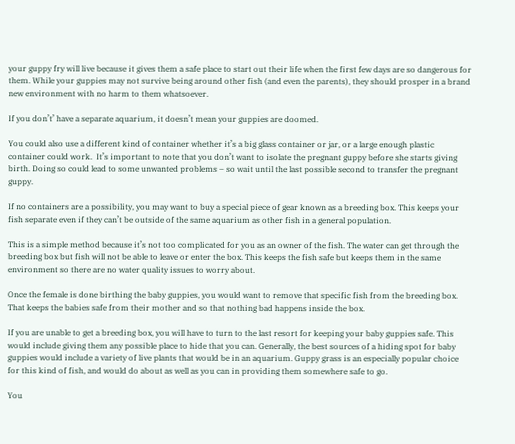your guppy fry will live because it gives them a safe place to start out their life when the first few days are so dangerous for them. While your guppies may not survive being around other fish (and even the parents), they should prosper in a brand new environment with no harm to them whatsoever.

If you don’t’ have a separate aquarium, it doesn’t mean your guppies are doomed.

You could also use a different kind of container whether it’s a big glass container or jar, or a large enough plastic container could work.  It’s important to note that you don’t want to isolate the pregnant guppy before she starts giving birth. Doing so could lead to some unwanted problems – so wait until the last possible second to transfer the pregnant guppy.

If no containers are a possibility, you may want to buy a special piece of gear known as a breeding box. This keeps your fish separate even if they can’t be outside of the same aquarium as other fish in a general population.

This is a simple method because it’s not too complicated for you as an owner of the fish. The water can get through the breeding box but fish will not be able to leave or enter the box. This keeps the fish safe but keeps them in the same environment so there are no water quality issues to worry about.

Once the female is done birthing the baby guppies, you would want to remove that specific fish from the breeding box. That keeps the babies safe from their mother and so that nothing bad happens inside the box.

If you are unable to get a breeding box, you will have to turn to the last resort for keeping your baby guppies safe. This would include giving them any possible place to hide that you can. Generally, the best sources of a hiding spot for baby guppies would include a variety of live plants that would be in an aquarium. Guppy grass is an especially popular choice for this kind of fish, and would do about as well as you can in providing them somewhere safe to go.

You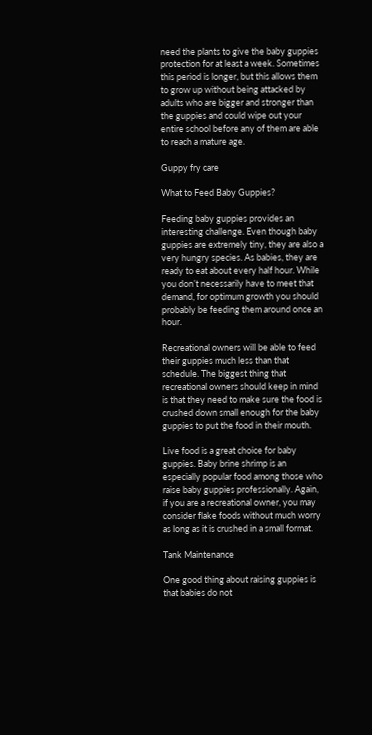need the plants to give the baby guppies protection for at least a week. Sometimes this period is longer, but this allows them to grow up without being attacked by adults who are bigger and stronger than the guppies and could wipe out your entire school before any of them are able to reach a mature age.

Guppy fry care

What to Feed Baby Guppies?

Feeding baby guppies provides an interesting challenge. Even though baby guppies are extremely tiny, they are also a very hungry species. As babies, they are ready to eat about every half hour. While you don’t necessarily have to meet that demand, for optimum growth you should probably be feeding them around once an hour.

Recreational owners will be able to feed their guppies much less than that schedule. The biggest thing that recreational owners should keep in mind is that they need to make sure the food is crushed down small enough for the baby guppies to put the food in their mouth.

Live food is a great choice for baby guppies. Baby brine shrimp is an especially popular food among those who raise baby guppies professionally. Again, if you are a recreational owner, you may consider flake foods without much worry as long as it is crushed in a small format.

Tank Maintenance

One good thing about raising guppies is that babies do not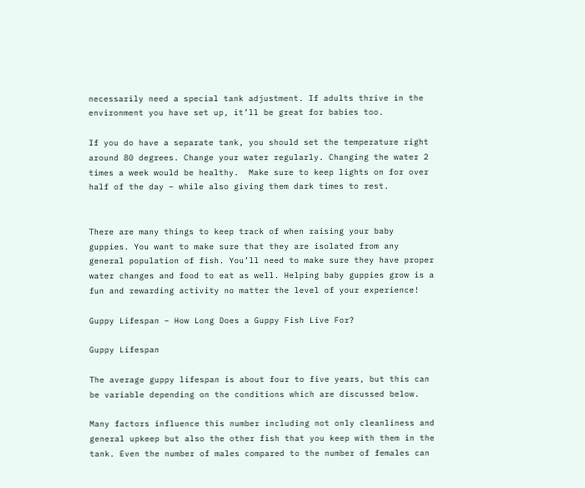necessarily need a special tank adjustment. If adults thrive in the environment you have set up, it’ll be great for babies too.

If you do have a separate tank, you should set the temperature right around 80 degrees. Change your water regularly. Changing the water 2 times a week would be healthy.  Make sure to keep lights on for over half of the day – while also giving them dark times to rest.


There are many things to keep track of when raising your baby guppies. You want to make sure that they are isolated from any general population of fish. You’ll need to make sure they have proper water changes and food to eat as well. Helping baby guppies grow is a fun and rewarding activity no matter the level of your experience!

Guppy Lifespan – How Long Does a Guppy Fish Live For?

Guppy Lifespan

The average guppy lifespan is about four to five years, but this can be variable depending on the conditions which are discussed below.

Many factors influence this number including not only cleanliness and general upkeep but also the other fish that you keep with them in the tank. Even the number of males compared to the number of females can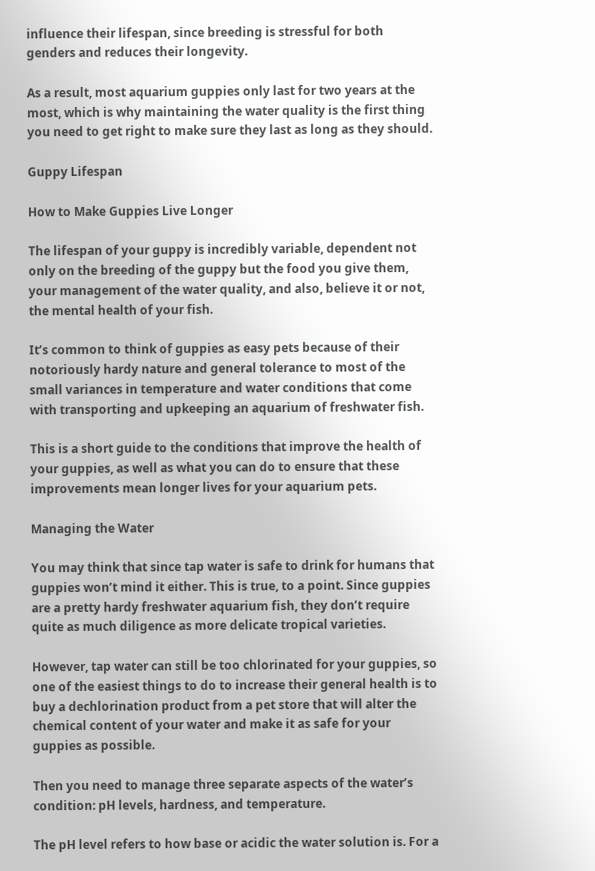influence their lifespan, since breeding is stressful for both genders and reduces their longevity.

As a result, most aquarium guppies only last for two years at the most, which is why maintaining the water quality is the first thing you need to get right to make sure they last as long as they should.

Guppy Lifespan

How to Make Guppies Live Longer

The lifespan of your guppy is incredibly variable, dependent not only on the breeding of the guppy but the food you give them, your management of the water quality, and also, believe it or not, the mental health of your fish.

It’s common to think of guppies as easy pets because of their notoriously hardy nature and general tolerance to most of the small variances in temperature and water conditions that come with transporting and upkeeping an aquarium of freshwater fish.

This is a short guide to the conditions that improve the health of your guppies, as well as what you can do to ensure that these improvements mean longer lives for your aquarium pets.

Managing the Water

You may think that since tap water is safe to drink for humans that guppies won’t mind it either. This is true, to a point. Since guppies are a pretty hardy freshwater aquarium fish, they don’t require quite as much diligence as more delicate tropical varieties.

However, tap water can still be too chlorinated for your guppies, so one of the easiest things to do to increase their general health is to buy a dechlorination product from a pet store that will alter the chemical content of your water and make it as safe for your guppies as possible.

Then you need to manage three separate aspects of the water’s condition: pH levels, hardness, and temperature.

The pH level refers to how base or acidic the water solution is. For a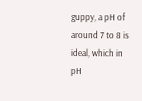guppy, a pH of around 7 to 8 is ideal, which in pH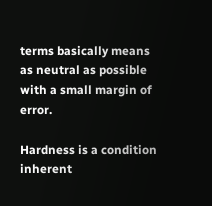terms basically means as neutral as possible with a small margin of error.

Hardness is a condition inherent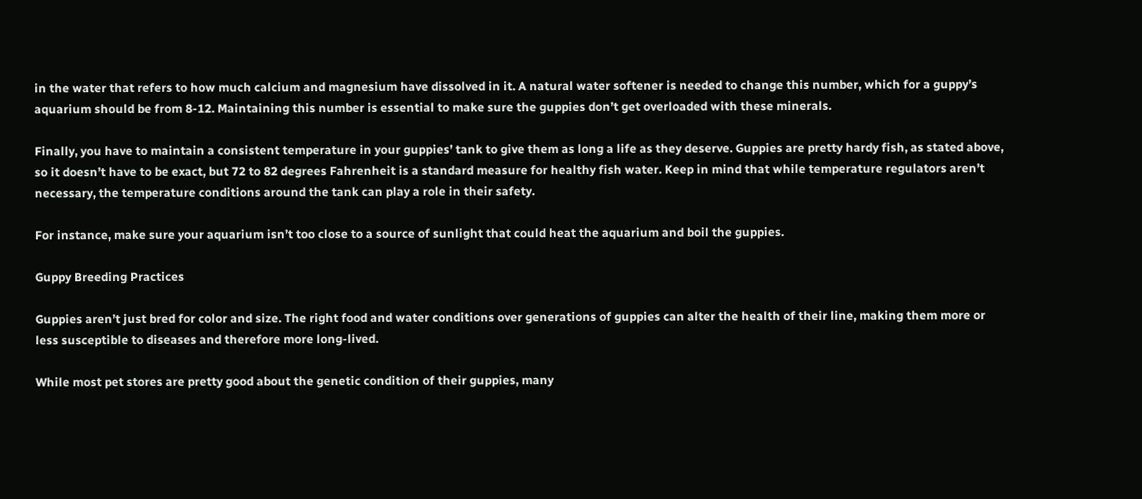in the water that refers to how much calcium and magnesium have dissolved in it. A natural water softener is needed to change this number, which for a guppy’s aquarium should be from 8-12. Maintaining this number is essential to make sure the guppies don’t get overloaded with these minerals.

Finally, you have to maintain a consistent temperature in your guppies’ tank to give them as long a life as they deserve. Guppies are pretty hardy fish, as stated above, so it doesn’t have to be exact, but 72 to 82 degrees Fahrenheit is a standard measure for healthy fish water. Keep in mind that while temperature regulators aren’t necessary, the temperature conditions around the tank can play a role in their safety.

For instance, make sure your aquarium isn’t too close to a source of sunlight that could heat the aquarium and boil the guppies.

Guppy Breeding Practices

Guppies aren’t just bred for color and size. The right food and water conditions over generations of guppies can alter the health of their line, making them more or less susceptible to diseases and therefore more long-lived.

While most pet stores are pretty good about the genetic condition of their guppies, many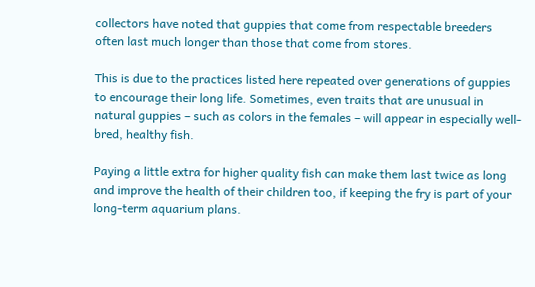collectors have noted that guppies that come from respectable breeders often last much longer than those that come from stores.

This is due to the practices listed here repeated over generations of guppies to encourage their long life. Sometimes, even traits that are unusual in natural guppies – such as colors in the females – will appear in especially well-bred, healthy fish.

Paying a little extra for higher quality fish can make them last twice as long and improve the health of their children too, if keeping the fry is part of your long-term aquarium plans.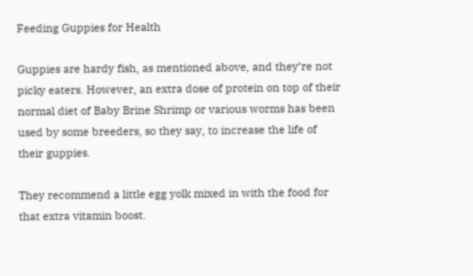Feeding Guppies for Health

Guppies are hardy fish, as mentioned above, and they’re not picky eaters. However, an extra dose of protein on top of their normal diet of Baby Brine Shrimp or various worms has been used by some breeders, so they say, to increase the life of their guppies.

They recommend a little egg yolk mixed in with the food for that extra vitamin boost.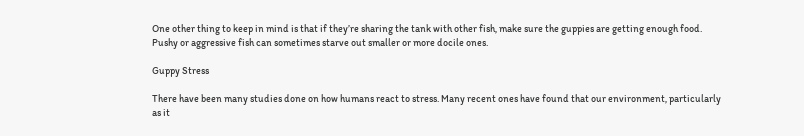One other thing to keep in mind is that if they’re sharing the tank with other fish, make sure the guppies are getting enough food. Pushy or aggressive fish can sometimes starve out smaller or more docile ones.

Guppy Stress

There have been many studies done on how humans react to stress. Many recent ones have found that our environment, particularly as it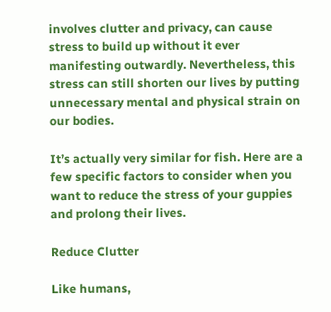involves clutter and privacy, can cause stress to build up without it ever manifesting outwardly. Nevertheless, this stress can still shorten our lives by putting unnecessary mental and physical strain on our bodies.

It’s actually very similar for fish. Here are a few specific factors to consider when you want to reduce the stress of your guppies and prolong their lives.

Reduce Clutter

Like humans,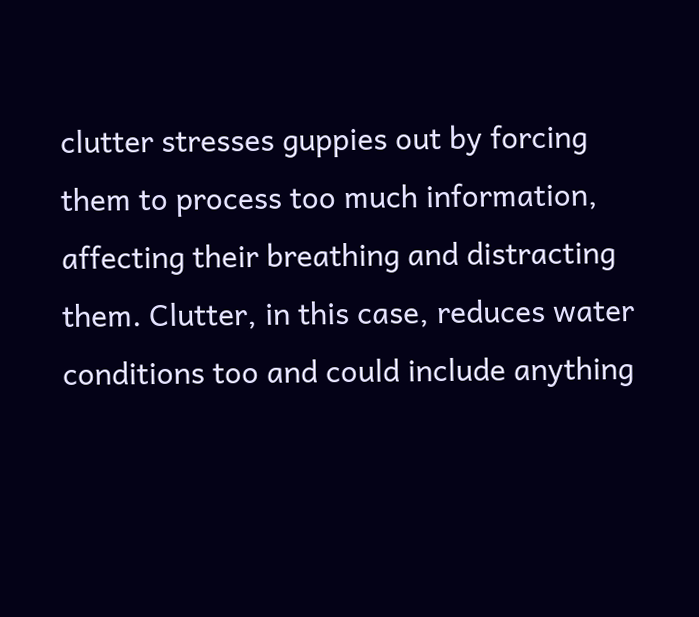clutter stresses guppies out by forcing them to process too much information, affecting their breathing and distracting them. Clutter, in this case, reduces water conditions too and could include anything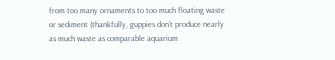from too many ornaments to too much floating waste or sediment (thankfully, guppies don’t produce nearly as much waste as comparable aquarium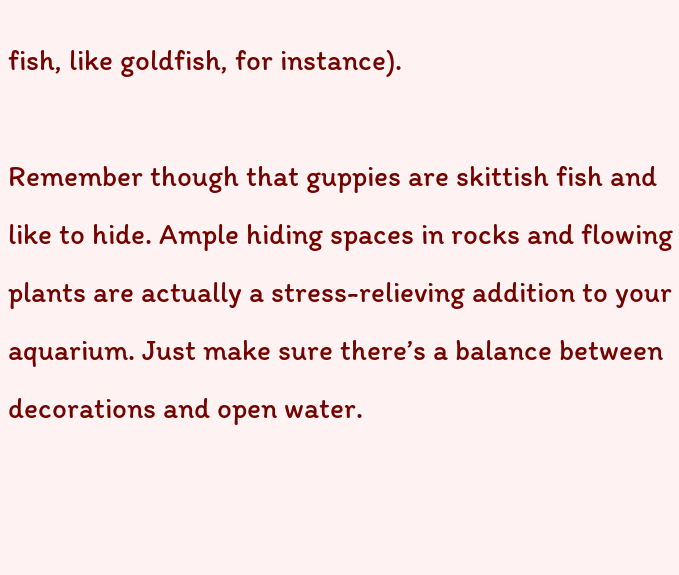fish, like goldfish, for instance).

Remember though that guppies are skittish fish and like to hide. Ample hiding spaces in rocks and flowing plants are actually a stress-relieving addition to your aquarium. Just make sure there’s a balance between decorations and open water.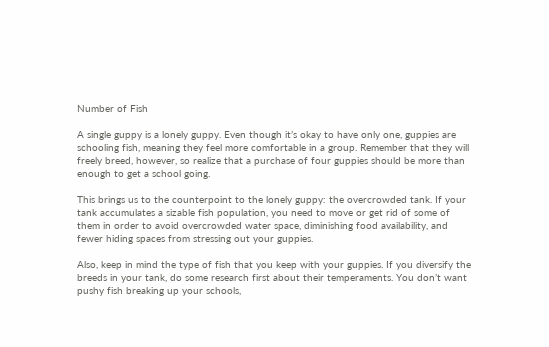Number of Fish

A single guppy is a lonely guppy. Even though it’s okay to have only one, guppies are schooling fish, meaning they feel more comfortable in a group. Remember that they will freely breed, however, so realize that a purchase of four guppies should be more than enough to get a school going.

This brings us to the counterpoint to the lonely guppy: the overcrowded tank. If your tank accumulates a sizable fish population, you need to move or get rid of some of them in order to avoid overcrowded water space, diminishing food availability, and fewer hiding spaces from stressing out your guppies.

Also, keep in mind the type of fish that you keep with your guppies. If you diversify the breeds in your tank, do some research first about their temperaments. You don’t want pushy fish breaking up your schools,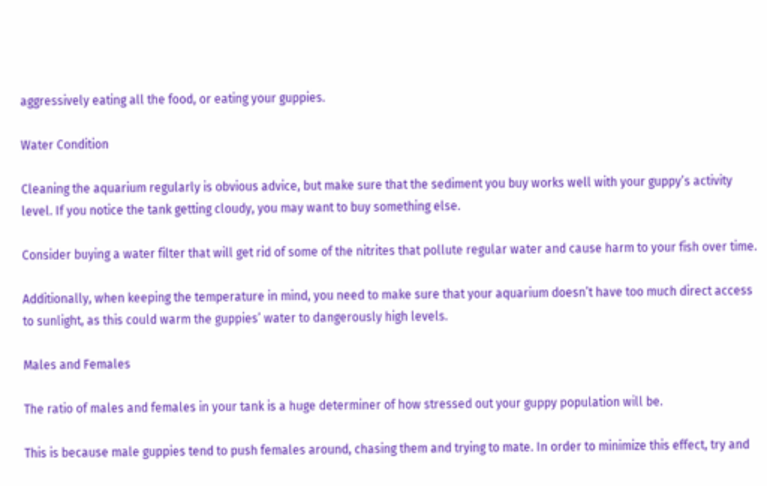aggressively eating all the food, or eating your guppies.

Water Condition

Cleaning the aquarium regularly is obvious advice, but make sure that the sediment you buy works well with your guppy’s activity level. If you notice the tank getting cloudy, you may want to buy something else.

Consider buying a water filter that will get rid of some of the nitrites that pollute regular water and cause harm to your fish over time.

Additionally, when keeping the temperature in mind, you need to make sure that your aquarium doesn’t have too much direct access to sunlight, as this could warm the guppies’ water to dangerously high levels.

Males and Females

The ratio of males and females in your tank is a huge determiner of how stressed out your guppy population will be.

This is because male guppies tend to push females around, chasing them and trying to mate. In order to minimize this effect, try and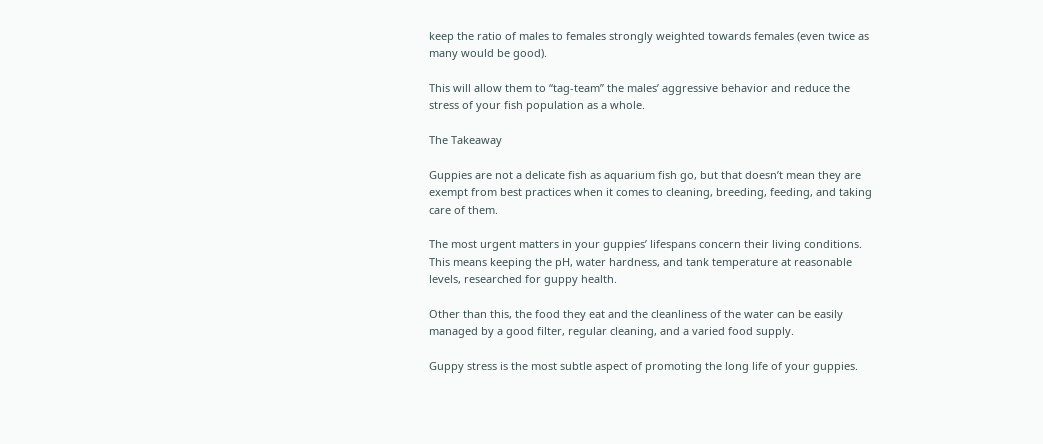keep the ratio of males to females strongly weighted towards females (even twice as many would be good).

This will allow them to “tag-team” the males’ aggressive behavior and reduce the stress of your fish population as a whole.

The Takeaway

Guppies are not a delicate fish as aquarium fish go, but that doesn’t mean they are exempt from best practices when it comes to cleaning, breeding, feeding, and taking care of them.

The most urgent matters in your guppies’ lifespans concern their living conditions. This means keeping the pH, water hardness, and tank temperature at reasonable levels, researched for guppy health.

Other than this, the food they eat and the cleanliness of the water can be easily managed by a good filter, regular cleaning, and a varied food supply.

Guppy stress is the most subtle aspect of promoting the long life of your guppies.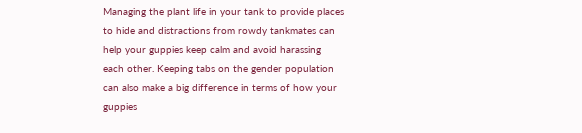Managing the plant life in your tank to provide places to hide and distractions from rowdy tankmates can help your guppies keep calm and avoid harassing each other. Keeping tabs on the gender population can also make a big difference in terms of how your guppies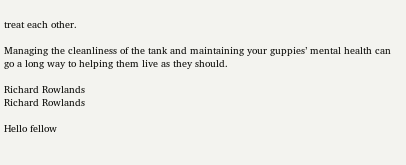treat each other.

Managing the cleanliness of the tank and maintaining your guppies’ mental health can go a long way to helping them live as they should.

Richard Rowlands
Richard Rowlands

Hello fellow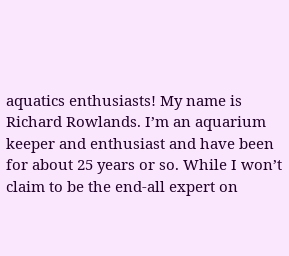aquatics enthusiasts! My name is Richard Rowlands. I’m an aquarium keeper and enthusiast and have been for about 25 years or so. While I won’t claim to be the end-all expert on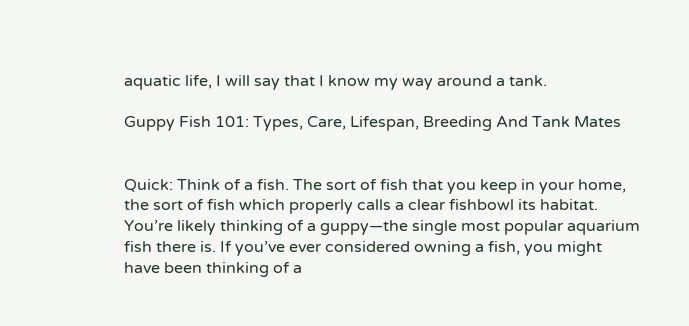aquatic life, I will say that I know my way around a tank.

Guppy Fish 101: Types, Care, Lifespan, Breeding And Tank Mates


Quick: Think of a fish. The sort of fish that you keep in your home, the sort of fish which properly calls a clear fishbowl its habitat. You’re likely thinking of a guppy—the single most popular aquarium fish there is. If you’ve ever considered owning a fish, you might have been thinking of a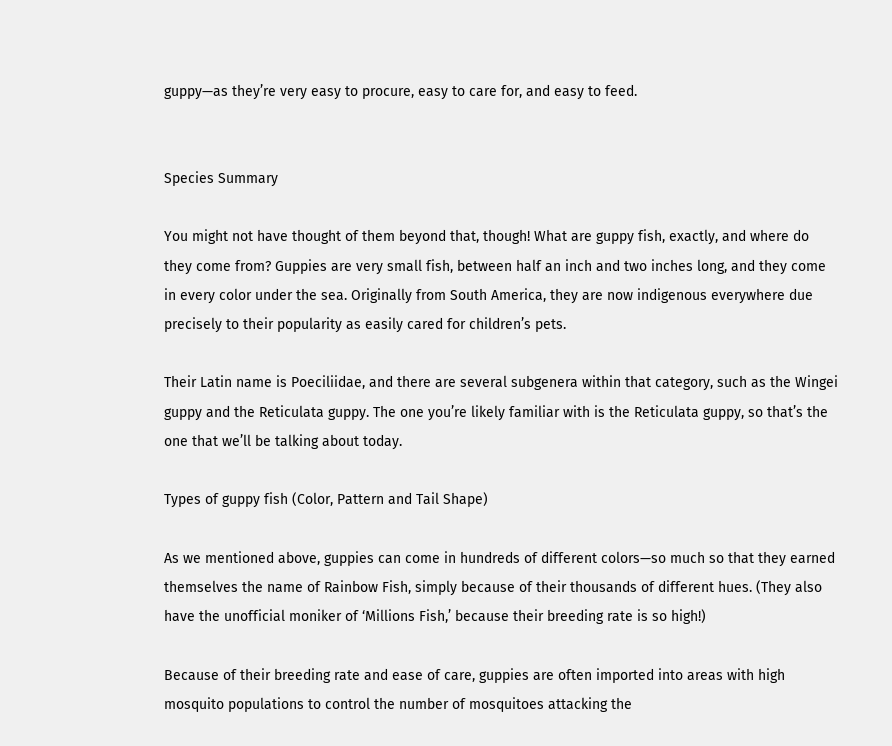guppy—as they’re very easy to procure, easy to care for, and easy to feed.


Species Summary

You might not have thought of them beyond that, though! What are guppy fish, exactly, and where do they come from? Guppies are very small fish, between half an inch and two inches long, and they come in every color under the sea. Originally from South America, they are now indigenous everywhere due precisely to their popularity as easily cared for children’s pets.

Their Latin name is Poeciliidae, and there are several subgenera within that category, such as the Wingei guppy and the Reticulata guppy. The one you’re likely familiar with is the Reticulata guppy, so that’s the one that we’ll be talking about today.

Types of guppy fish (Color, Pattern and Tail Shape)

As we mentioned above, guppies can come in hundreds of different colors—so much so that they earned themselves the name of Rainbow Fish, simply because of their thousands of different hues. (They also have the unofficial moniker of ‘Millions Fish,’ because their breeding rate is so high!)

Because of their breeding rate and ease of care, guppies are often imported into areas with high mosquito populations to control the number of mosquitoes attacking the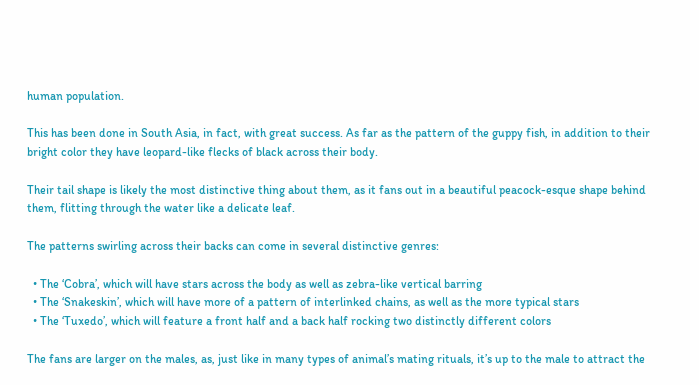human population.

This has been done in South Asia, in fact, with great success. As far as the pattern of the guppy fish, in addition to their bright color they have leopard-like flecks of black across their body.

Their tail shape is likely the most distinctive thing about them, as it fans out in a beautiful peacock-esque shape behind them, flitting through the water like a delicate leaf.

The patterns swirling across their backs can come in several distinctive genres:

  • The ‘Cobra’, which will have stars across the body as well as zebra-like vertical barring
  • The ‘Snakeskin’, which will have more of a pattern of interlinked chains, as well as the more typical stars
  • The ‘Tuxedo’, which will feature a front half and a back half rocking two distinctly different colors

The fans are larger on the males, as, just like in many types of animal’s mating rituals, it’s up to the male to attract the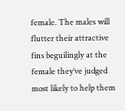female. The males will flutter their attractive fins beguilingly at the female they’ve judged most likely to help them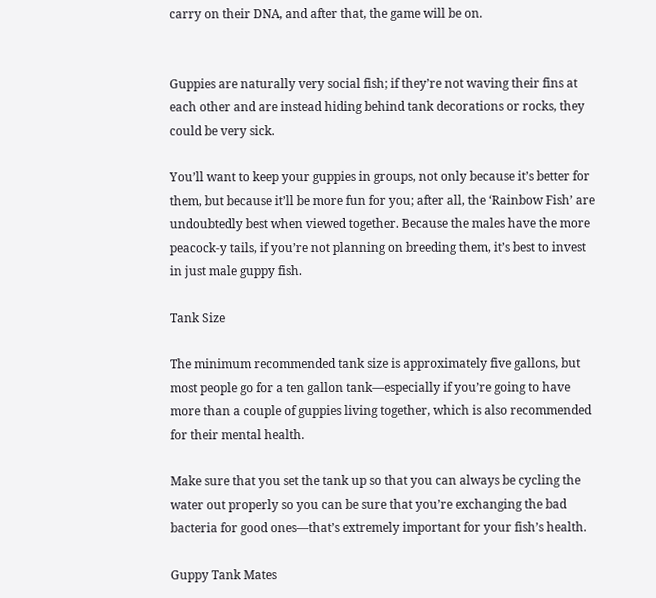carry on their DNA, and after that, the game will be on.


Guppies are naturally very social fish; if they’re not waving their fins at each other and are instead hiding behind tank decorations or rocks, they could be very sick.

You’ll want to keep your guppies in groups, not only because it’s better for them, but because it’ll be more fun for you; after all, the ‘Rainbow Fish’ are undoubtedly best when viewed together. Because the males have the more peacock-y tails, if you’re not planning on breeding them, it’s best to invest in just male guppy fish.

Tank Size

The minimum recommended tank size is approximately five gallons, but most people go for a ten gallon tank—especially if you’re going to have more than a couple of guppies living together, which is also recommended for their mental health.

Make sure that you set the tank up so that you can always be cycling the water out properly so you can be sure that you’re exchanging the bad bacteria for good ones—that’s extremely important for your fish’s health.

Guppy Tank Mates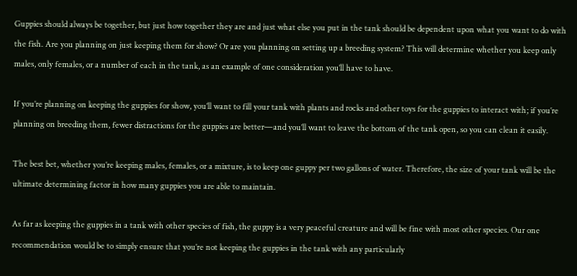Guppies should always be together, but just how together they are and just what else you put in the tank should be dependent upon what you want to do with the fish. Are you planning on just keeping them for show? Or are you planning on setting up a breeding system? This will determine whether you keep only males, only females, or a number of each in the tank, as an example of one consideration you’ll have to have.

If you’re planning on keeping the guppies for show, you’ll want to fill your tank with plants and rocks and other toys for the guppies to interact with; if you’re planning on breeding them, fewer distractions for the guppies are better—and you’ll want to leave the bottom of the tank open, so you can clean it easily.

The best bet, whether you’re keeping males, females, or a mixture, is to keep one guppy per two gallons of water. Therefore, the size of your tank will be the ultimate determining factor in how many guppies you are able to maintain.

As far as keeping the guppies in a tank with other species of fish, the guppy is a very peaceful creature and will be fine with most other species. Our one recommendation would be to simply ensure that you’re not keeping the guppies in the tank with any particularly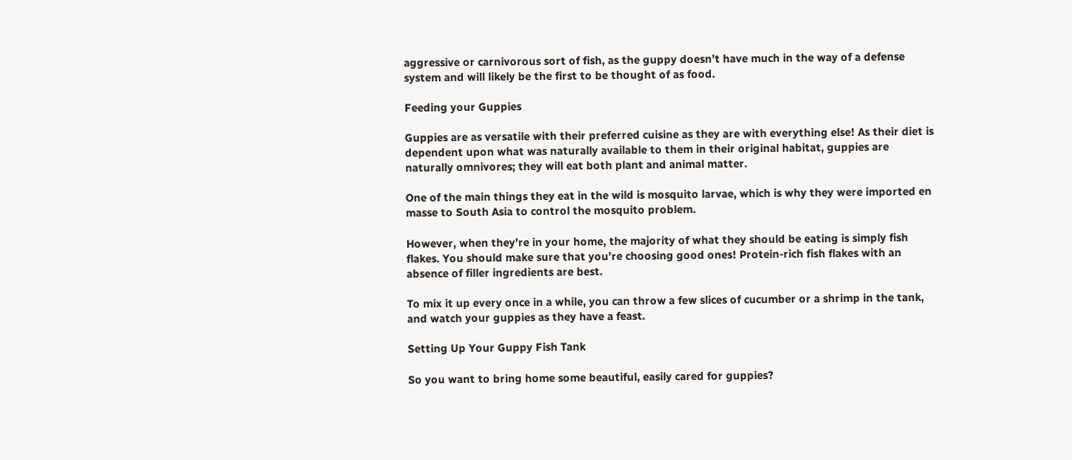aggressive or carnivorous sort of fish, as the guppy doesn’t have much in the way of a defense system and will likely be the first to be thought of as food.

Feeding your Guppies

Guppies are as versatile with their preferred cuisine as they are with everything else! As their diet is dependent upon what was naturally available to them in their original habitat, guppies are naturally omnivores; they will eat both plant and animal matter.

One of the main things they eat in the wild is mosquito larvae, which is why they were imported en masse to South Asia to control the mosquito problem.

However, when they’re in your home, the majority of what they should be eating is simply fish flakes. You should make sure that you’re choosing good ones! Protein-rich fish flakes with an absence of filler ingredients are best.

To mix it up every once in a while, you can throw a few slices of cucumber or a shrimp in the tank, and watch your guppies as they have a feast.

Setting Up Your Guppy Fish Tank

So you want to bring home some beautiful, easily cared for guppies?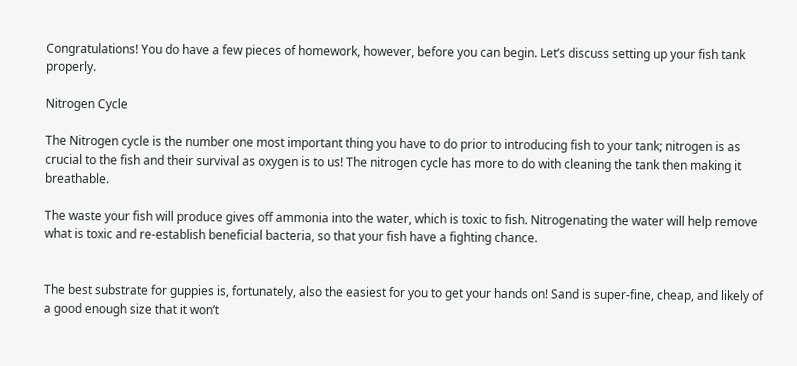Congratulations! You do have a few pieces of homework, however, before you can begin. Let’s discuss setting up your fish tank properly.

Nitrogen Cycle

The Nitrogen cycle is the number one most important thing you have to do prior to introducing fish to your tank; nitrogen is as crucial to the fish and their survival as oxygen is to us! The nitrogen cycle has more to do with cleaning the tank then making it breathable.

The waste your fish will produce gives off ammonia into the water, which is toxic to fish. Nitrogenating the water will help remove what is toxic and re-establish beneficial bacteria, so that your fish have a fighting chance.


The best substrate for guppies is, fortunately, also the easiest for you to get your hands on! Sand is super-fine, cheap, and likely of a good enough size that it won’t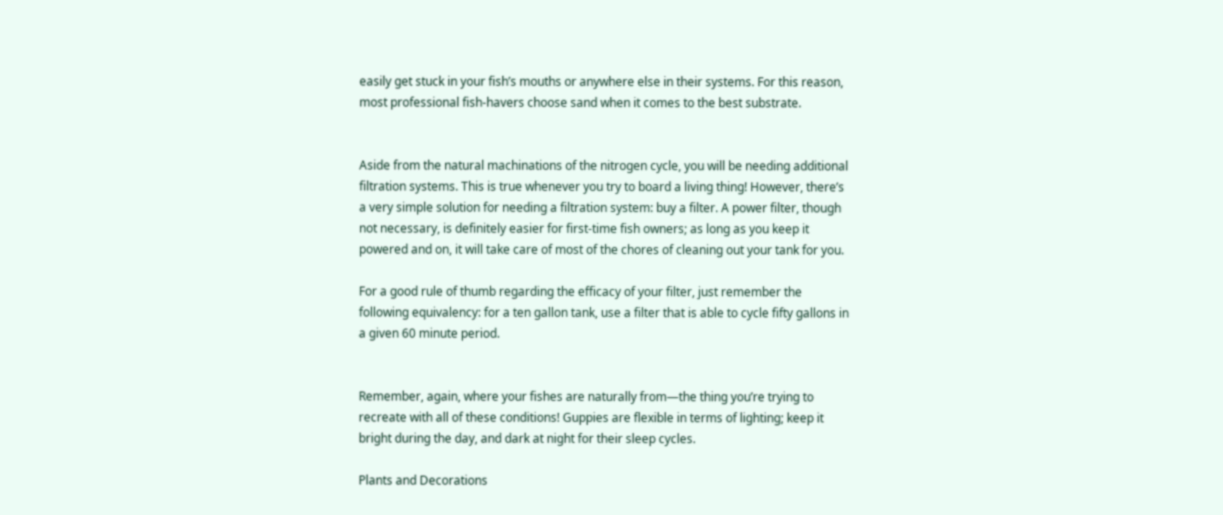easily get stuck in your fish’s mouths or anywhere else in their systems. For this reason, most professional fish-havers choose sand when it comes to the best substrate.


Aside from the natural machinations of the nitrogen cycle, you will be needing additional filtration systems. This is true whenever you try to board a living thing! However, there’s a very simple solution for needing a filtration system: buy a filter. A power filter, though not necessary, is definitely easier for first-time fish owners; as long as you keep it powered and on, it will take care of most of the chores of cleaning out your tank for you.

For a good rule of thumb regarding the efficacy of your filter, just remember the following equivalency: for a ten gallon tank, use a filter that is able to cycle fifty gallons in a given 60 minute period.


Remember, again, where your fishes are naturally from—the thing you’re trying to recreate with all of these conditions! Guppies are flexible in terms of lighting; keep it bright during the day, and dark at night for their sleep cycles.

Plants and Decorations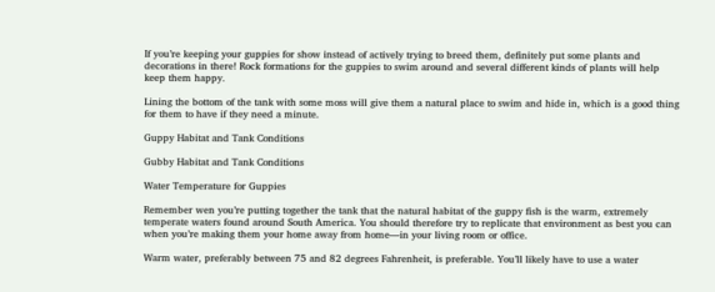If you’re keeping your guppies for show instead of actively trying to breed them, definitely put some plants and decorations in there! Rock formations for the guppies to swim around and several different kinds of plants will help keep them happy.

Lining the bottom of the tank with some moss will give them a natural place to swim and hide in, which is a good thing for them to have if they need a minute.

Guppy Habitat and Tank Conditions

Gubby Habitat and Tank Conditions

Water Temperature for Guppies

Remember wen you’re putting together the tank that the natural habitat of the guppy fish is the warm, extremely temperate waters found around South America. You should therefore try to replicate that environment as best you can when you’re making them your home away from home—in your living room or office.

Warm water, preferably between 75 and 82 degrees Fahrenheit, is preferable. You’ll likely have to use a water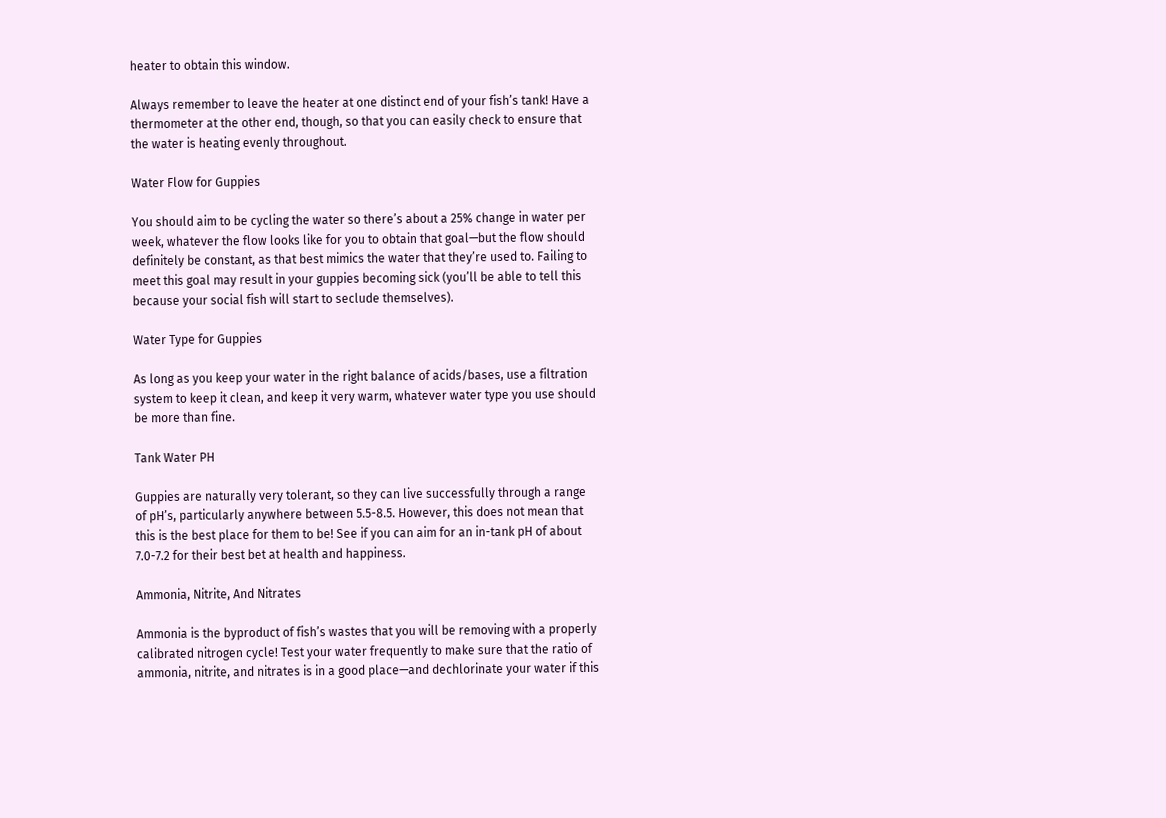heater to obtain this window.

Always remember to leave the heater at one distinct end of your fish’s tank! Have a thermometer at the other end, though, so that you can easily check to ensure that the water is heating evenly throughout.

Water Flow for Guppies

You should aim to be cycling the water so there’s about a 25% change in water per week, whatever the flow looks like for you to obtain that goal—but the flow should definitely be constant, as that best mimics the water that they’re used to. Failing to meet this goal may result in your guppies becoming sick (you’ll be able to tell this because your social fish will start to seclude themselves).

Water Type for Guppies

As long as you keep your water in the right balance of acids/bases, use a filtration system to keep it clean, and keep it very warm, whatever water type you use should be more than fine.

Tank Water PH

Guppies are naturally very tolerant, so they can live successfully through a range of pH’s, particularly anywhere between 5.5-8.5. However, this does not mean that this is the best place for them to be! See if you can aim for an in-tank pH of about 7.0-7.2 for their best bet at health and happiness.

Ammonia, Nitrite, And Nitrates

Ammonia is the byproduct of fish’s wastes that you will be removing with a properly calibrated nitrogen cycle! Test your water frequently to make sure that the ratio of ammonia, nitrite, and nitrates is in a good place—and dechlorinate your water if this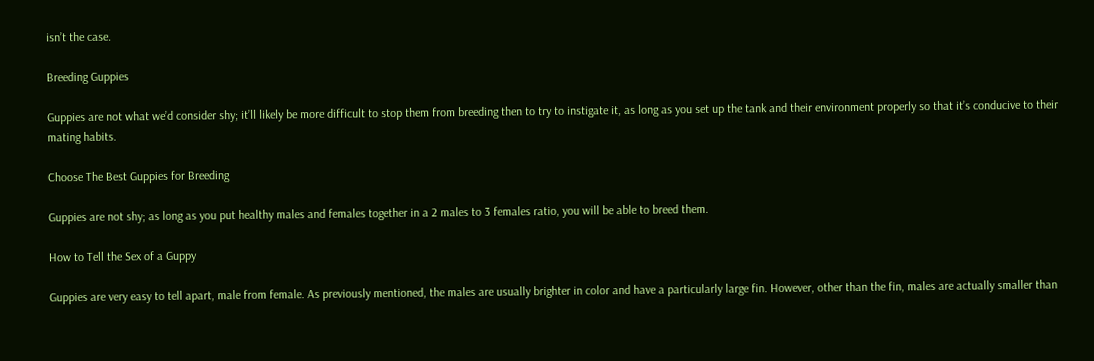isn’t the case.

Breeding Guppies

Guppies are not what we’d consider shy; it’ll likely be more difficult to stop them from breeding then to try to instigate it, as long as you set up the tank and their environment properly so that it’s conducive to their mating habits.

Choose The Best Guppies for Breeding

Guppies are not shy; as long as you put healthy males and females together in a 2 males to 3 females ratio, you will be able to breed them.

How to Tell the Sex of a Guppy

Guppies are very easy to tell apart, male from female. As previously mentioned, the males are usually brighter in color and have a particularly large fin. However, other than the fin, males are actually smaller than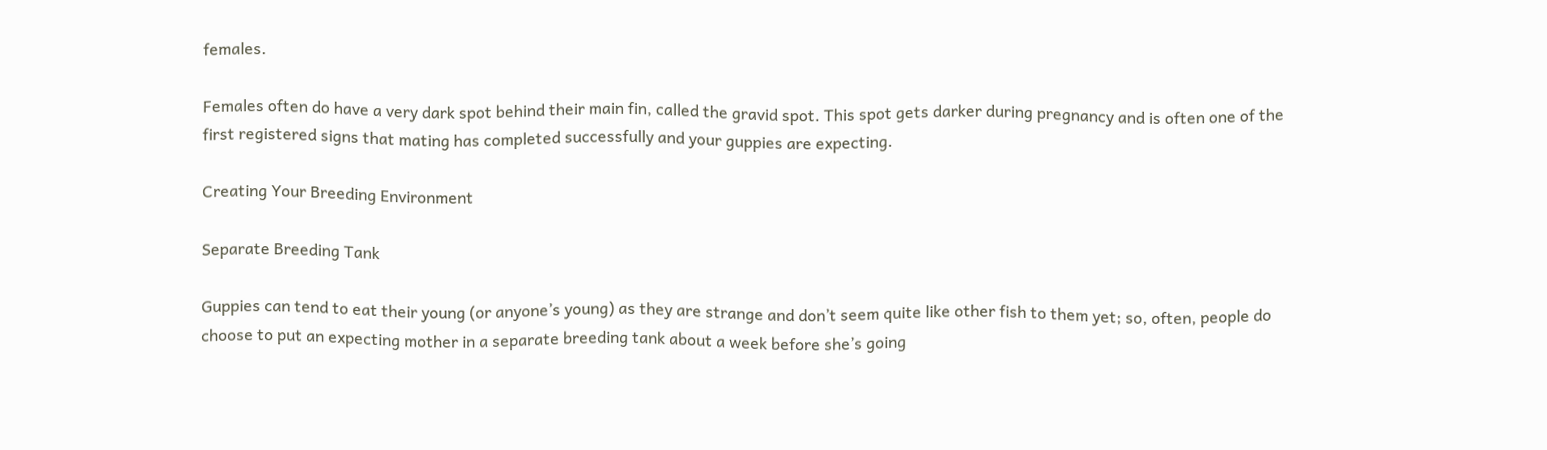females.

Females often do have a very dark spot behind their main fin, called the gravid spot. This spot gets darker during pregnancy and is often one of the first registered signs that mating has completed successfully and your guppies are expecting.

Creating Your Breeding Environment

Separate Breeding Tank

Guppies can tend to eat their young (or anyone’s young) as they are strange and don’t seem quite like other fish to them yet; so, often, people do choose to put an expecting mother in a separate breeding tank about a week before she’s going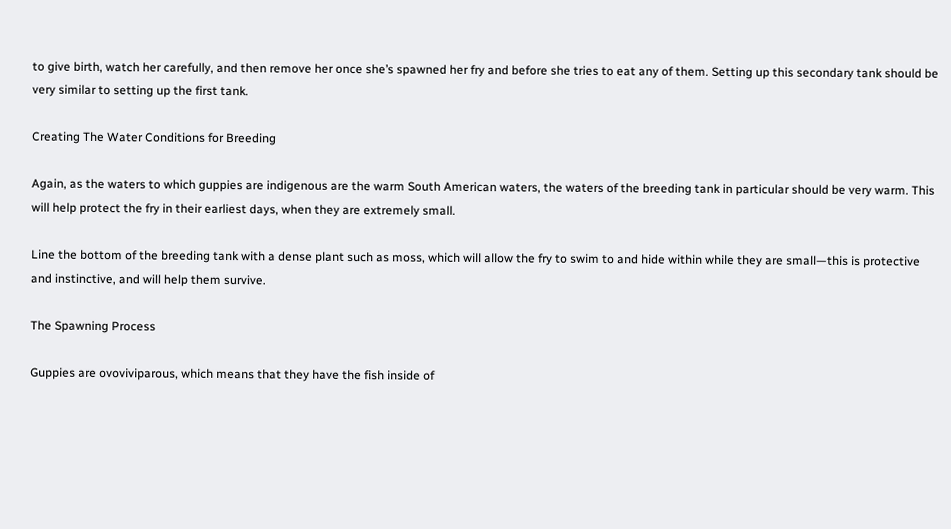to give birth, watch her carefully, and then remove her once she’s spawned her fry and before she tries to eat any of them. Setting up this secondary tank should be very similar to setting up the first tank.

Creating The Water Conditions for Breeding

Again, as the waters to which guppies are indigenous are the warm South American waters, the waters of the breeding tank in particular should be very warm. This will help protect the fry in their earliest days, when they are extremely small.

Line the bottom of the breeding tank with a dense plant such as moss, which will allow the fry to swim to and hide within while they are small—this is protective and instinctive, and will help them survive.

The Spawning Process

Guppies are ovoviviparous, which means that they have the fish inside of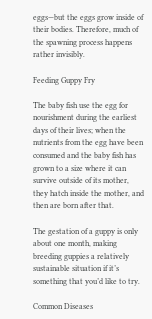eggs—but the eggs grow inside of their bodies. Therefore, much of the spawning process happens rather invisibly.

Feeding Guppy Fry

The baby fish use the egg for nourishment during the earliest days of their lives; when the nutrients from the egg have been consumed and the baby fish has grown to a size where it can survive outside of its mother, they hatch inside the mother, and then are born after that.

The gestation of a guppy is only about one month, making breeding guppies a relatively sustainable situation if it’s something that you’d like to try.

Common Diseases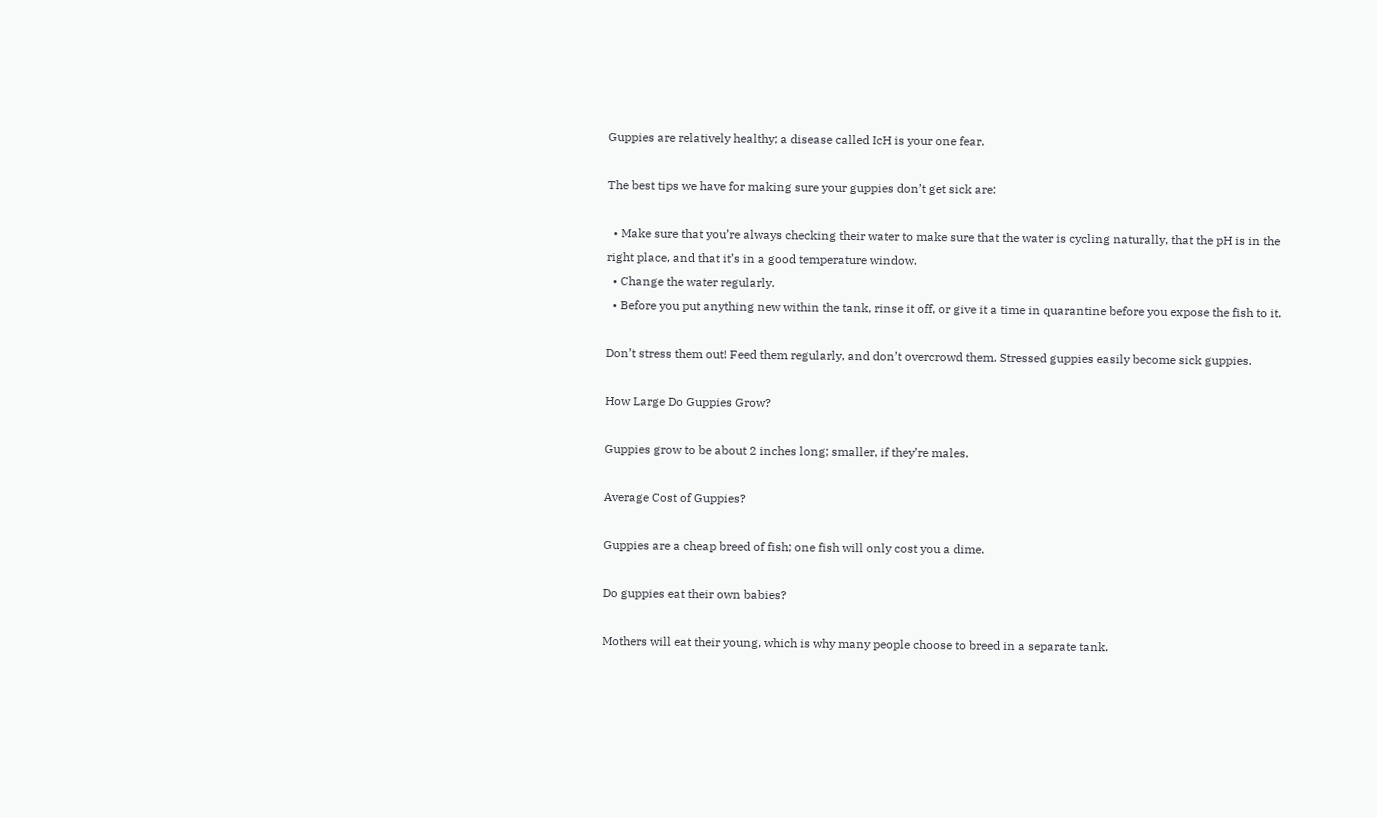Guppies are relatively healthy; a disease called IcH is your one fear.

The best tips we have for making sure your guppies don’t get sick are:

  • Make sure that you’re always checking their water to make sure that the water is cycling naturally, that the pH is in the right place, and that it’s in a good temperature window.
  • Change the water regularly.
  • Before you put anything new within the tank, rinse it off, or give it a time in quarantine before you expose the fish to it.

Don’t stress them out! Feed them regularly, and don’t overcrowd them. Stressed guppies easily become sick guppies.

How Large Do Guppies Grow?

Guppies grow to be about 2 inches long; smaller, if they’re males.

Average Cost of Guppies?

Guppies are a cheap breed of fish; one fish will only cost you a dime.

Do guppies eat their own babies?

Mothers will eat their young, which is why many people choose to breed in a separate tank.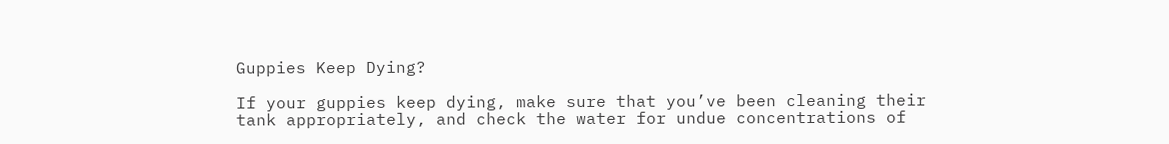Guppies Keep Dying?

If your guppies keep dying, make sure that you’ve been cleaning their tank appropriately, and check the water for undue concentrations of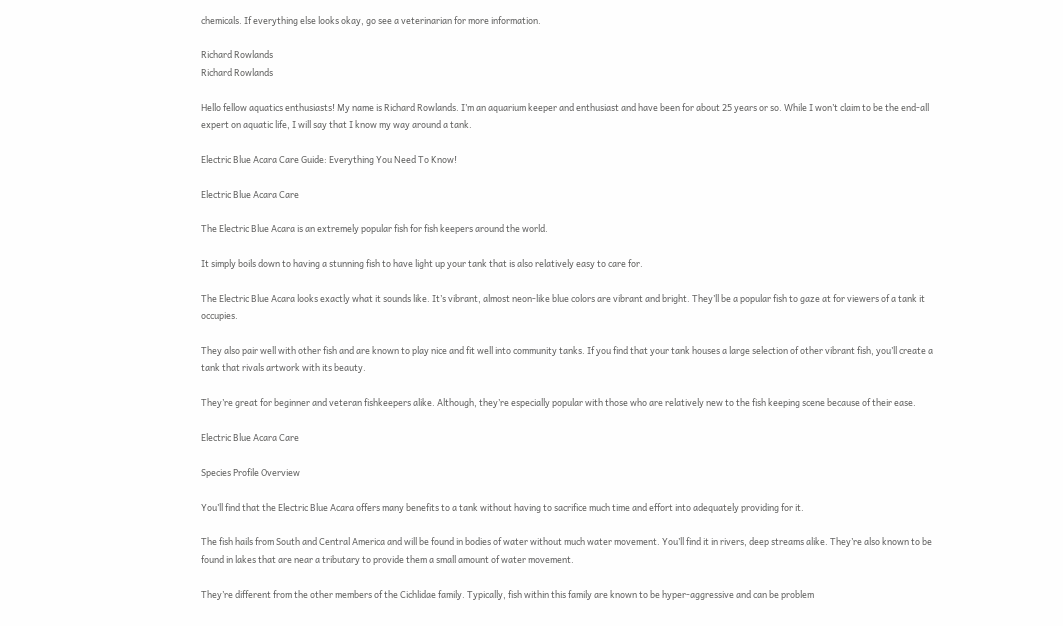chemicals. If everything else looks okay, go see a veterinarian for more information.

Richard Rowlands
Richard Rowlands

Hello fellow aquatics enthusiasts! My name is Richard Rowlands. I’m an aquarium keeper and enthusiast and have been for about 25 years or so. While I won’t claim to be the end-all expert on aquatic life, I will say that I know my way around a tank.

Electric Blue Acara Care Guide: Everything You Need To Know!

Electric Blue Acara Care

The Electric Blue Acara is an extremely popular fish for fish keepers around the world.

It simply boils down to having a stunning fish to have light up your tank that is also relatively easy to care for.

The Electric Blue Acara looks exactly what it sounds like. It’s vibrant, almost neon-like blue colors are vibrant and bright. They’ll be a popular fish to gaze at for viewers of a tank it occupies.

They also pair well with other fish and are known to play nice and fit well into community tanks. If you find that your tank houses a large selection of other vibrant fish, you’ll create a tank that rivals artwork with its beauty.

They’re great for beginner and veteran fishkeepers alike. Although, they’re especially popular with those who are relatively new to the fish keeping scene because of their ease.

Electric Blue Acara Care

Species Profile Overview

You’ll find that the Electric Blue Acara offers many benefits to a tank without having to sacrifice much time and effort into adequately providing for it.

The fish hails from South and Central America and will be found in bodies of water without much water movement. You’ll find it in rivers, deep streams alike. They’re also known to be found in lakes that are near a tributary to provide them a small amount of water movement.

They’re different from the other members of the Cichlidae family. Typically, fish within this family are known to be hyper-aggressive and can be problem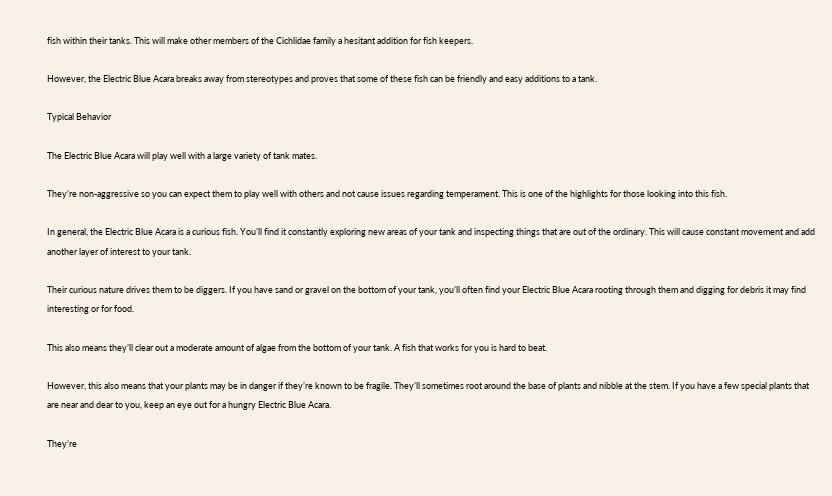fish within their tanks. This will make other members of the Cichlidae family a hesitant addition for fish keepers.

However, the Electric Blue Acara breaks away from stereotypes and proves that some of these fish can be friendly and easy additions to a tank.

Typical Behavior

The Electric Blue Acara will play well with a large variety of tank mates.

They’re non-aggressive so you can expect them to play well with others and not cause issues regarding temperament. This is one of the highlights for those looking into this fish.

In general, the Electric Blue Acara is a curious fish. You’ll find it constantly exploring new areas of your tank and inspecting things that are out of the ordinary. This will cause constant movement and add another layer of interest to your tank.

Their curious nature drives them to be diggers. If you have sand or gravel on the bottom of your tank, you’ll often find your Electric Blue Acara rooting through them and digging for debris it may find interesting or for food.

This also means they’ll clear out a moderate amount of algae from the bottom of your tank. A fish that works for you is hard to beat.

However, this also means that your plants may be in danger if they’re known to be fragile. They’ll sometimes root around the base of plants and nibble at the stem. If you have a few special plants that are near and dear to you, keep an eye out for a hungry Electric Blue Acara.

They’re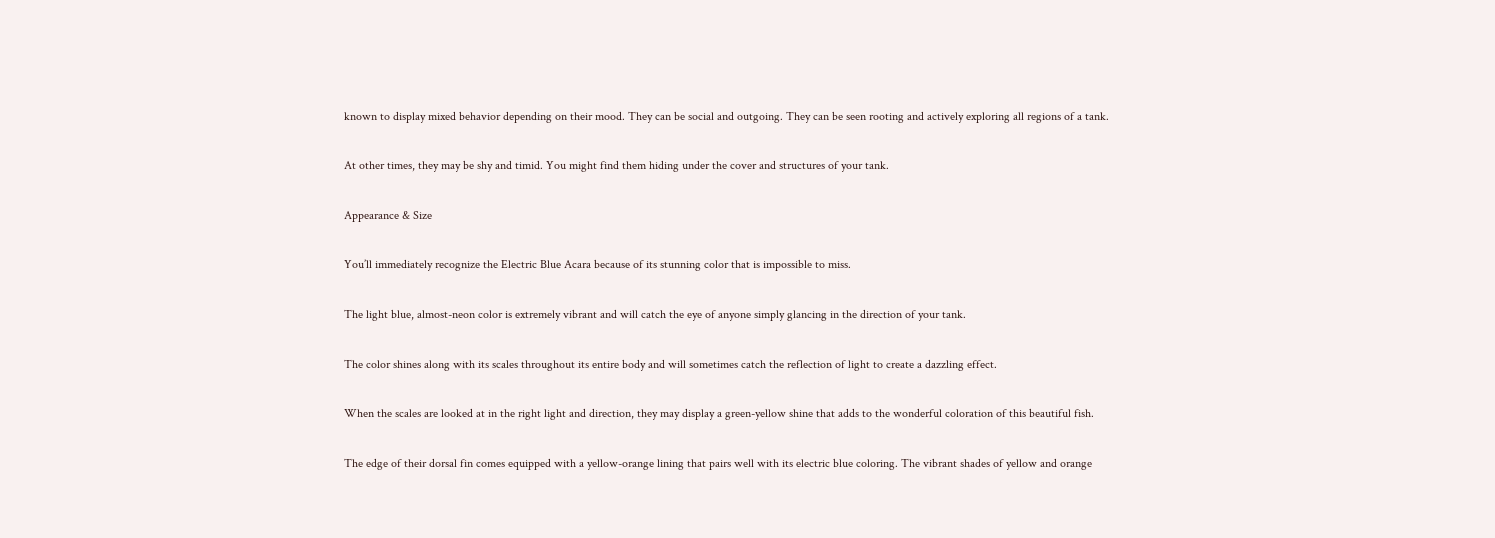known to display mixed behavior depending on their mood. They can be social and outgoing. They can be seen rooting and actively exploring all regions of a tank.

At other times, they may be shy and timid. You might find them hiding under the cover and structures of your tank.

Appearance & Size

You’ll immediately recognize the Electric Blue Acara because of its stunning color that is impossible to miss.

The light blue, almost-neon color is extremely vibrant and will catch the eye of anyone simply glancing in the direction of your tank.

The color shines along with its scales throughout its entire body and will sometimes catch the reflection of light to create a dazzling effect.

When the scales are looked at in the right light and direction, they may display a green-yellow shine that adds to the wonderful coloration of this beautiful fish.

The edge of their dorsal fin comes equipped with a yellow-orange lining that pairs well with its electric blue coloring. The vibrant shades of yellow and orange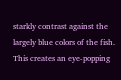starkly contrast against the largely blue colors of the fish. This creates an eye-popping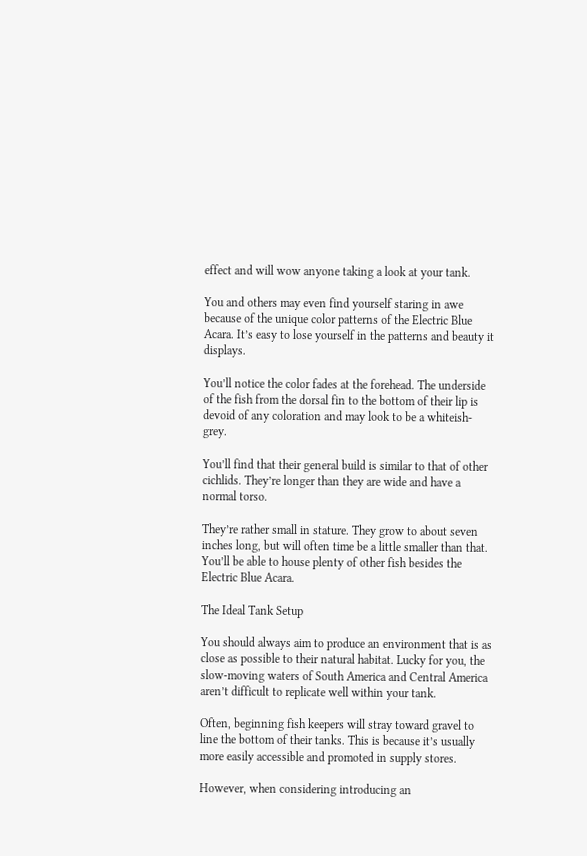effect and will wow anyone taking a look at your tank.

You and others may even find yourself staring in awe because of the unique color patterns of the Electric Blue Acara. It’s easy to lose yourself in the patterns and beauty it displays.

You’ll notice the color fades at the forehead. The underside of the fish from the dorsal fin to the bottom of their lip is devoid of any coloration and may look to be a whiteish-grey.

You’ll find that their general build is similar to that of other cichlids. They’re longer than they are wide and have a normal torso.

They’re rather small in stature. They grow to about seven inches long, but will often time be a little smaller than that. You’ll be able to house plenty of other fish besides the Electric Blue Acara.

The Ideal Tank Setup

You should always aim to produce an environment that is as close as possible to their natural habitat. Lucky for you, the slow-moving waters of South America and Central America aren’t difficult to replicate well within your tank.

Often, beginning fish keepers will stray toward gravel to line the bottom of their tanks. This is because it’s usually more easily accessible and promoted in supply stores.

However, when considering introducing an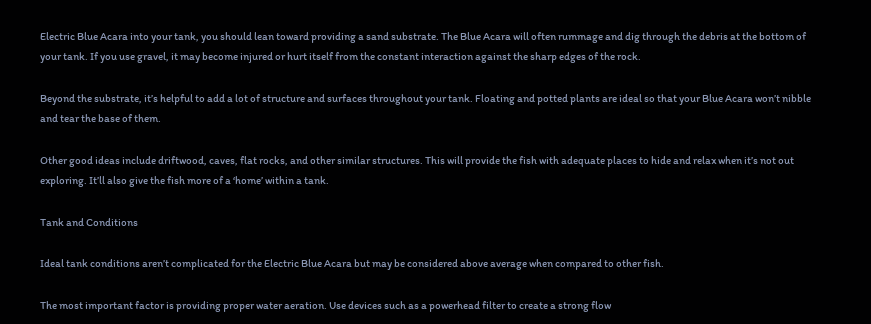Electric Blue Acara into your tank, you should lean toward providing a sand substrate. The Blue Acara will often rummage and dig through the debris at the bottom of your tank. If you use gravel, it may become injured or hurt itself from the constant interaction against the sharp edges of the rock.

Beyond the substrate, it’s helpful to add a lot of structure and surfaces throughout your tank. Floating and potted plants are ideal so that your Blue Acara won’t nibble and tear the base of them.

Other good ideas include driftwood, caves, flat rocks, and other similar structures. This will provide the fish with adequate places to hide and relax when it’s not out exploring. It’ll also give the fish more of a ‘home’ within a tank.

Tank and Conditions

Ideal tank conditions aren’t complicated for the Electric Blue Acara but may be considered above average when compared to other fish.

The most important factor is providing proper water aeration. Use devices such as a powerhead filter to create a strong flow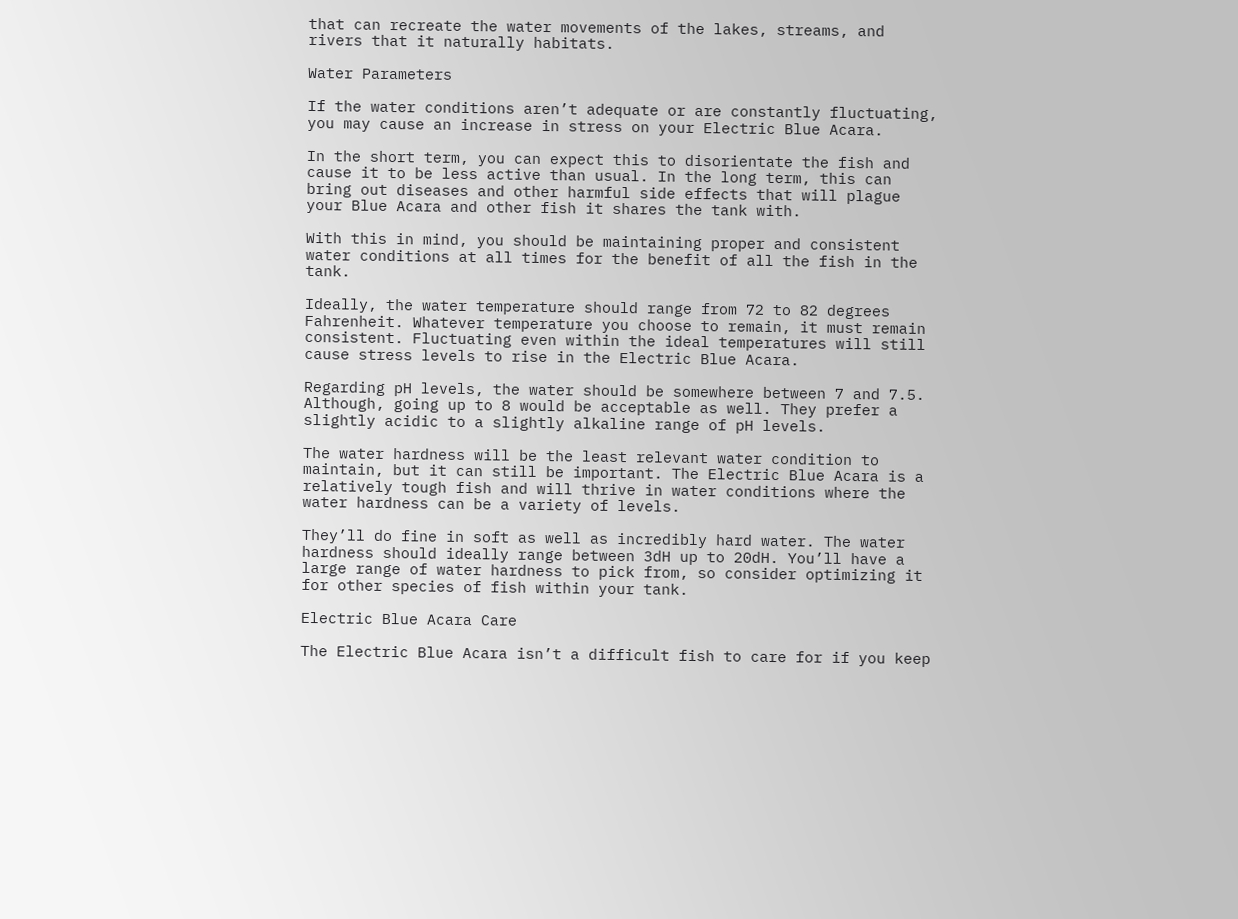that can recreate the water movements of the lakes, streams, and rivers that it naturally habitats.

Water Parameters

If the water conditions aren’t adequate or are constantly fluctuating, you may cause an increase in stress on your Electric Blue Acara.

In the short term, you can expect this to disorientate the fish and cause it to be less active than usual. In the long term, this can bring out diseases and other harmful side effects that will plague your Blue Acara and other fish it shares the tank with.

With this in mind, you should be maintaining proper and consistent water conditions at all times for the benefit of all the fish in the tank.

Ideally, the water temperature should range from 72 to 82 degrees Fahrenheit. Whatever temperature you choose to remain, it must remain consistent. Fluctuating even within the ideal temperatures will still cause stress levels to rise in the Electric Blue Acara.

Regarding pH levels, the water should be somewhere between 7 and 7.5. Although, going up to 8 would be acceptable as well. They prefer a slightly acidic to a slightly alkaline range of pH levels.

The water hardness will be the least relevant water condition to maintain, but it can still be important. The Electric Blue Acara is a relatively tough fish and will thrive in water conditions where the water hardness can be a variety of levels.

They’ll do fine in soft as well as incredibly hard water. The water hardness should ideally range between 3dH up to 20dH. You’ll have a large range of water hardness to pick from, so consider optimizing it for other species of fish within your tank.

Electric Blue Acara Care

The Electric Blue Acara isn’t a difficult fish to care for if you keep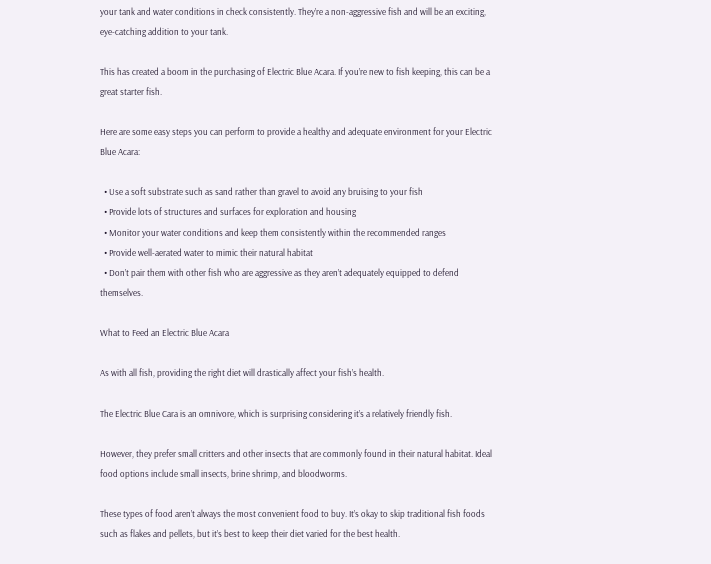your tank and water conditions in check consistently. They’re a non-aggressive fish and will be an exciting, eye-catching addition to your tank.

This has created a boom in the purchasing of Electric Blue Acara. If you’re new to fish keeping, this can be a great starter fish.

Here are some easy steps you can perform to provide a healthy and adequate environment for your Electric Blue Acara:

  • Use a soft substrate such as sand rather than gravel to avoid any bruising to your fish
  • Provide lots of structures and surfaces for exploration and housing
  • Monitor your water conditions and keep them consistently within the recommended ranges
  • Provide well-aerated water to mimic their natural habitat
  • Don’t pair them with other fish who are aggressive as they aren’t adequately equipped to defend themselves.

What to Feed an Electric Blue Acara

As with all fish, providing the right diet will drastically affect your fish’s health.

The Electric Blue Cara is an omnivore, which is surprising considering it’s a relatively friendly fish.

However, they prefer small critters and other insects that are commonly found in their natural habitat. Ideal food options include small insects, brine shrimp, and bloodworms.

These types of food aren’t always the most convenient food to buy. It’s okay to skip traditional fish foods such as flakes and pellets, but it’s best to keep their diet varied for the best health.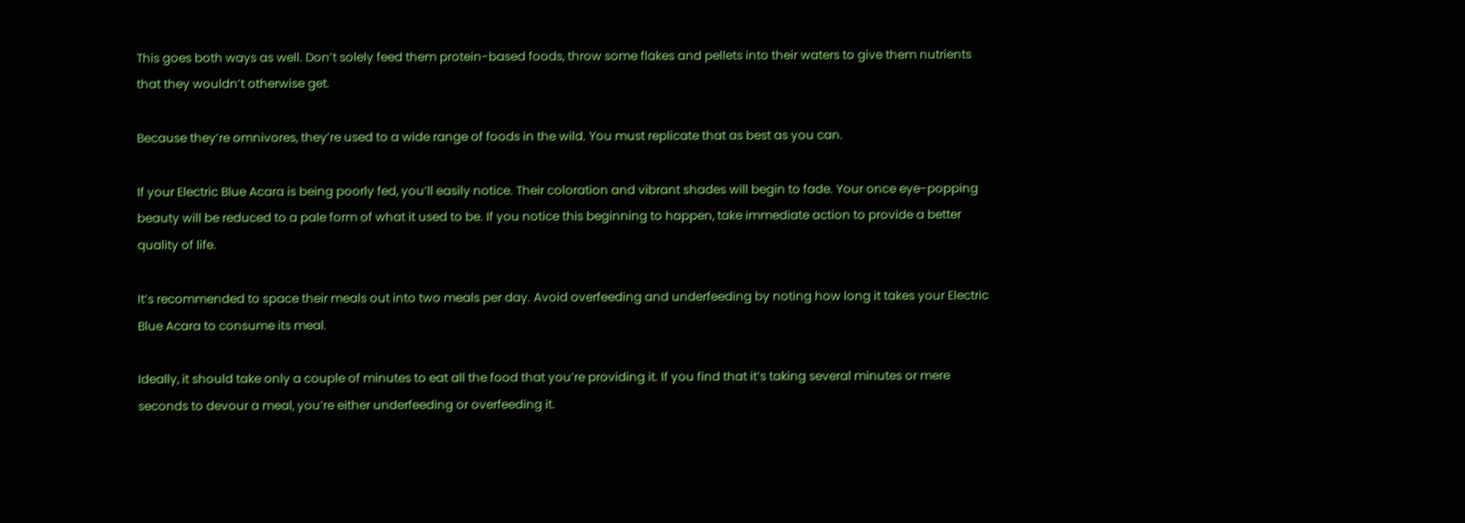This goes both ways as well. Don’t solely feed them protein-based foods, throw some flakes and pellets into their waters to give them nutrients that they wouldn’t otherwise get.

Because they’re omnivores, they’re used to a wide range of foods in the wild. You must replicate that as best as you can.

If your Electric Blue Acara is being poorly fed, you’ll easily notice. Their coloration and vibrant shades will begin to fade. Your once eye-popping beauty will be reduced to a pale form of what it used to be. If you notice this beginning to happen, take immediate action to provide a better quality of life.

It’s recommended to space their meals out into two meals per day. Avoid overfeeding and underfeeding by noting how long it takes your Electric Blue Acara to consume its meal.

Ideally, it should take only a couple of minutes to eat all the food that you’re providing it. If you find that it’s taking several minutes or mere seconds to devour a meal, you’re either underfeeding or overfeeding it.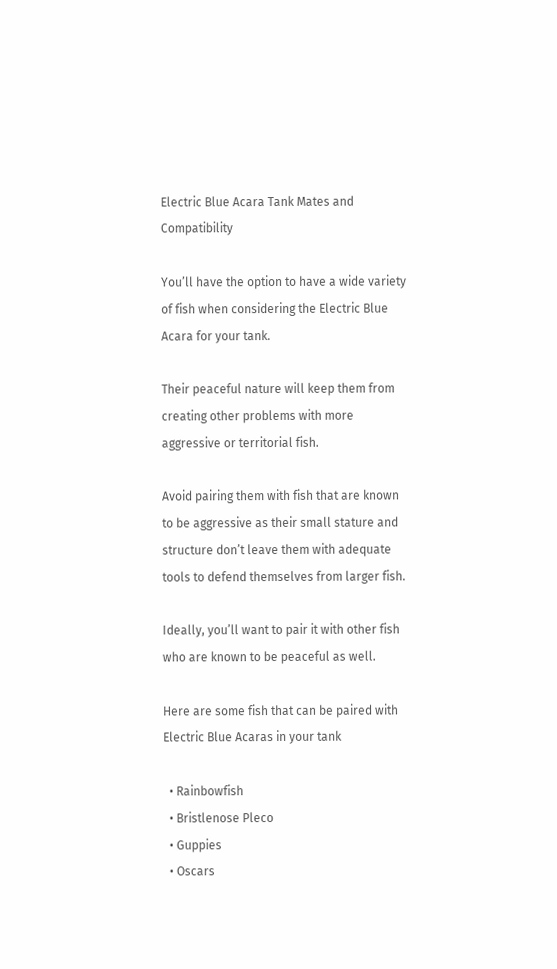Electric Blue Acara Tank Mates and Compatibility

You’ll have the option to have a wide variety of fish when considering the Electric Blue Acara for your tank.

Their peaceful nature will keep them from creating other problems with more aggressive or territorial fish.

Avoid pairing them with fish that are known to be aggressive as their small stature and structure don’t leave them with adequate tools to defend themselves from larger fish.

Ideally, you’ll want to pair it with other fish who are known to be peaceful as well.

Here are some fish that can be paired with Electric Blue Acaras in your tank

  • Rainbowfish
  • Bristlenose Pleco
  • Guppies
  • Oscars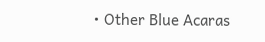• Other Blue Acaras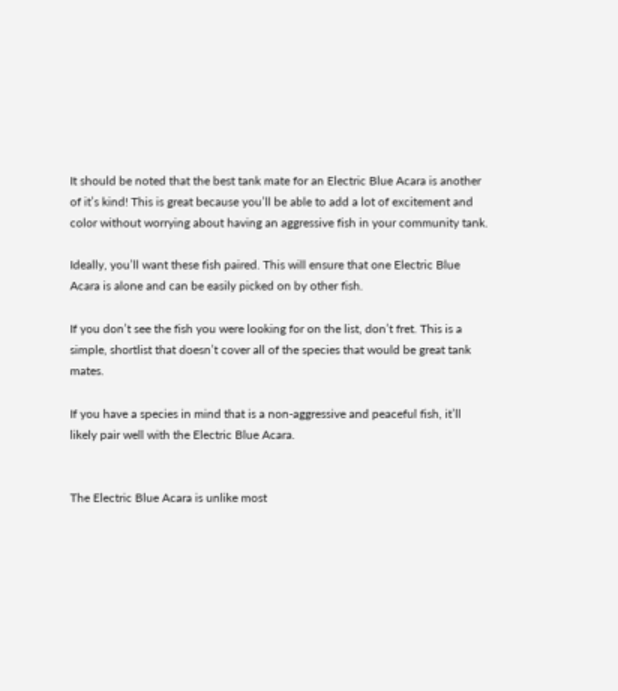It should be noted that the best tank mate for an Electric Blue Acara is another of it’s kind! This is great because you’ll be able to add a lot of excitement and color without worrying about having an aggressive fish in your community tank.

Ideally, you’ll want these fish paired. This will ensure that one Electric Blue Acara is alone and can be easily picked on by other fish.

If you don’t see the fish you were looking for on the list, don’t fret. This is a simple, shortlist that doesn’t cover all of the species that would be great tank mates.

If you have a species in mind that is a non-aggressive and peaceful fish, it’ll likely pair well with the Electric Blue Acara.


The Electric Blue Acara is unlike most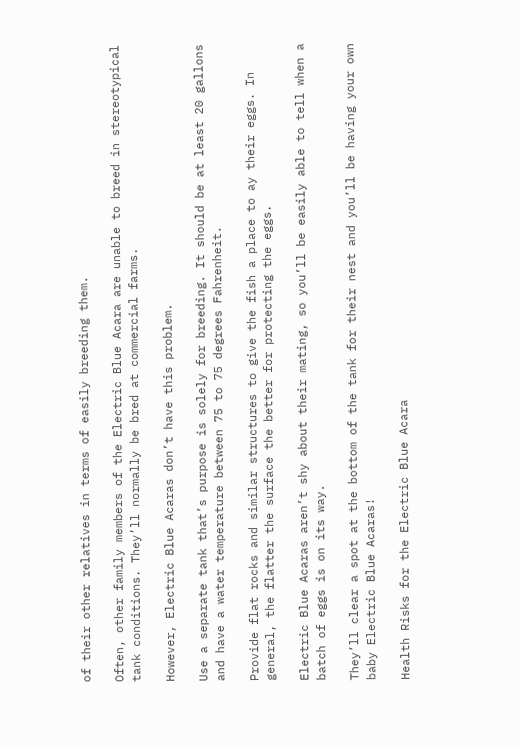of their other relatives in terms of easily breeding them.

Often, other family members of the Electric Blue Acara are unable to breed in stereotypical tank conditions. They’ll normally be bred at commercial farms.

However, Electric Blue Acaras don’t have this problem.

Use a separate tank that’s purpose is solely for breeding. It should be at least 20 gallons and have a water temperature between 75 to 75 degrees Fahrenheit.

Provide flat rocks and similar structures to give the fish a place to ay their eggs. In general, the flatter the surface the better for protecting the eggs.

Electric Blue Acaras aren’t shy about their mating, so you’ll be easily able to tell when a batch of eggs is on its way.

They’ll clear a spot at the bottom of the tank for their nest and you’ll be having your own baby Electric Blue Acaras!

Health Risks for the Electric Blue Acara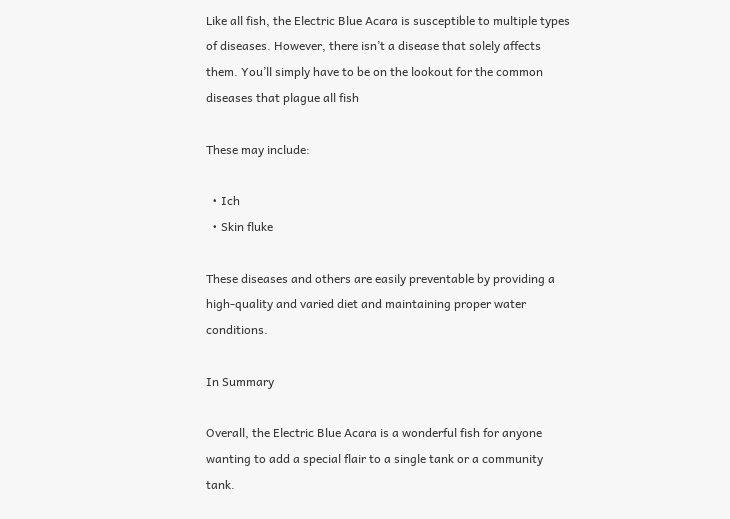Like all fish, the Electric Blue Acara is susceptible to multiple types of diseases. However, there isn’t a disease that solely affects them. You’ll simply have to be on the lookout for the common diseases that plague all fish

These may include:

  • Ich
  • Skin fluke

These diseases and others are easily preventable by providing a high-quality and varied diet and maintaining proper water conditions.

In Summary

Overall, the Electric Blue Acara is a wonderful fish for anyone wanting to add a special flair to a single tank or a community tank.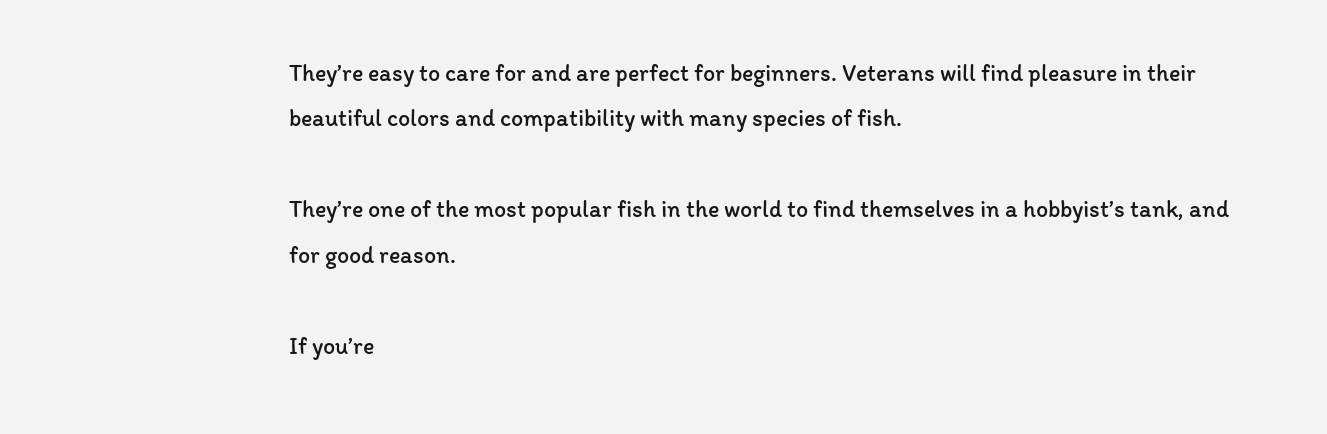They’re easy to care for and are perfect for beginners. Veterans will find pleasure in their beautiful colors and compatibility with many species of fish.

They’re one of the most popular fish in the world to find themselves in a hobbyist’s tank, and for good reason.

If you’re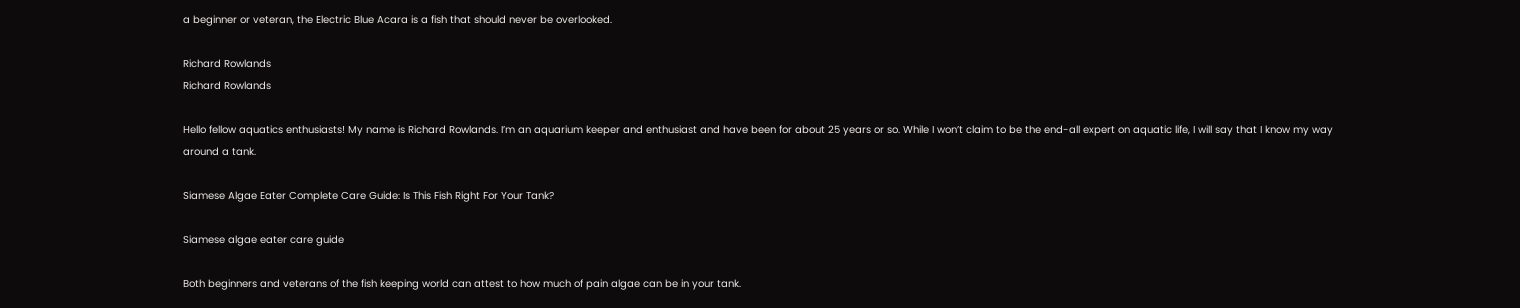a beginner or veteran, the Electric Blue Acara is a fish that should never be overlooked.

Richard Rowlands
Richard Rowlands

Hello fellow aquatics enthusiasts! My name is Richard Rowlands. I’m an aquarium keeper and enthusiast and have been for about 25 years or so. While I won’t claim to be the end-all expert on aquatic life, I will say that I know my way around a tank.

Siamese Algae Eater Complete Care Guide: Is This Fish Right For Your Tank?

Siamese algae eater care guide

Both beginners and veterans of the fish keeping world can attest to how much of pain algae can be in your tank.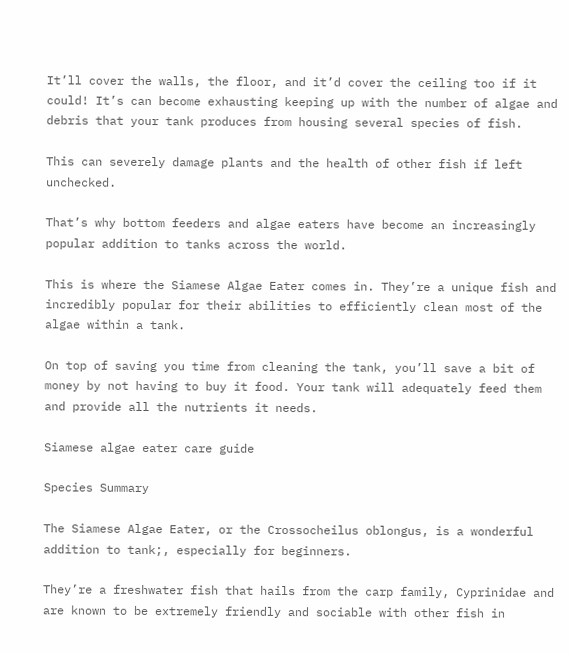It’ll cover the walls, the floor, and it’d cover the ceiling too if it could! It’s can become exhausting keeping up with the number of algae and debris that your tank produces from housing several species of fish.

This can severely damage plants and the health of other fish if left unchecked.

That’s why bottom feeders and algae eaters have become an increasingly popular addition to tanks across the world.

This is where the Siamese Algae Eater comes in. They’re a unique fish and incredibly popular for their abilities to efficiently clean most of the algae within a tank.

On top of saving you time from cleaning the tank, you’ll save a bit of money by not having to buy it food. Your tank will adequately feed them and provide all the nutrients it needs.

Siamese algae eater care guide

Species Summary

The Siamese Algae Eater, or the Crossocheilus oblongus, is a wonderful addition to tank;, especially for beginners.

They’re a freshwater fish that hails from the carp family, Cyprinidae and are known to be extremely friendly and sociable with other fish in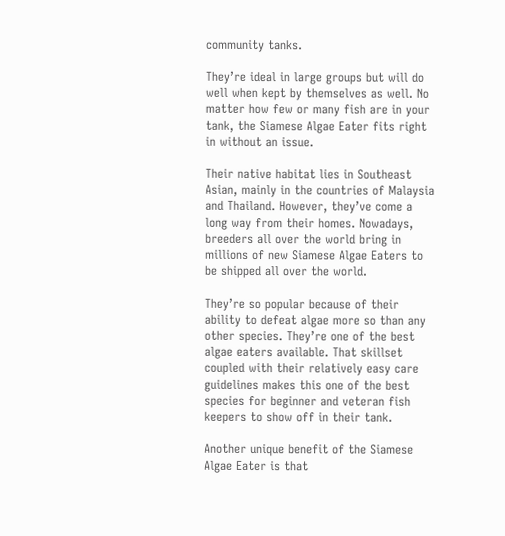community tanks.

They’re ideal in large groups but will do well when kept by themselves as well. No matter how few or many fish are in your tank, the Siamese Algae Eater fits right in without an issue.

Their native habitat lies in Southeast Asian, mainly in the countries of Malaysia and Thailand. However, they’ve come a long way from their homes. Nowadays, breeders all over the world bring in millions of new Siamese Algae Eaters to be shipped all over the world.

They’re so popular because of their ability to defeat algae more so than any other species. They’re one of the best algae eaters available. That skillset coupled with their relatively easy care guidelines makes this one of the best species for beginner and veteran fish keepers to show off in their tank.

Another unique benefit of the Siamese Algae Eater is that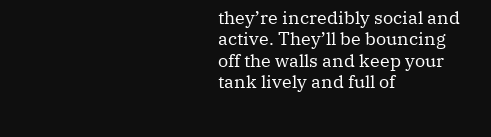they’re incredibly social and active. They’ll be bouncing off the walls and keep your tank lively and full of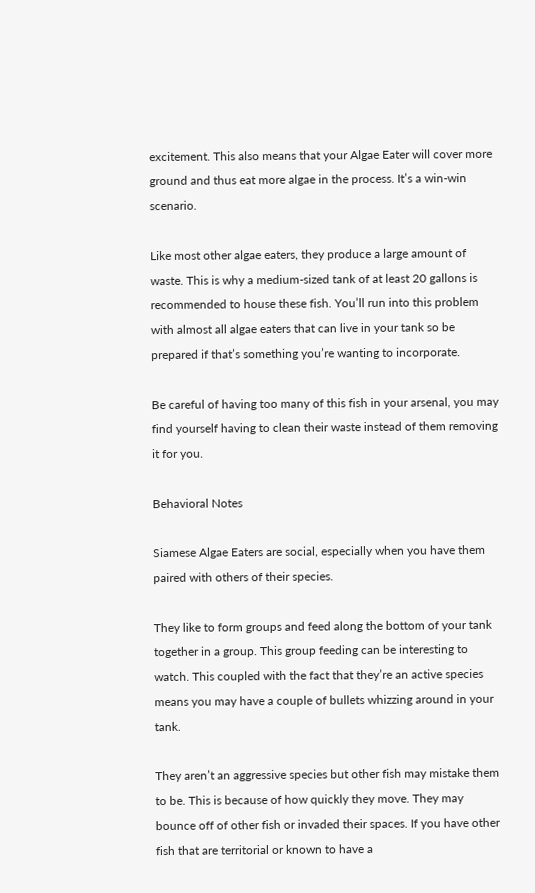excitement. This also means that your Algae Eater will cover more ground and thus eat more algae in the process. It’s a win-win scenario.

Like most other algae eaters, they produce a large amount of waste. This is why a medium-sized tank of at least 20 gallons is recommended to house these fish. You’ll run into this problem with almost all algae eaters that can live in your tank so be prepared if that’s something you’re wanting to incorporate.

Be careful of having too many of this fish in your arsenal, you may find yourself having to clean their waste instead of them removing it for you.

Behavioral Notes

Siamese Algae Eaters are social, especially when you have them paired with others of their species.

They like to form groups and feed along the bottom of your tank together in a group. This group feeding can be interesting to watch. This coupled with the fact that they’re an active species means you may have a couple of bullets whizzing around in your tank.

They aren’t an aggressive species but other fish may mistake them to be. This is because of how quickly they move. They may bounce off of other fish or invaded their spaces. If you have other fish that are territorial or known to have a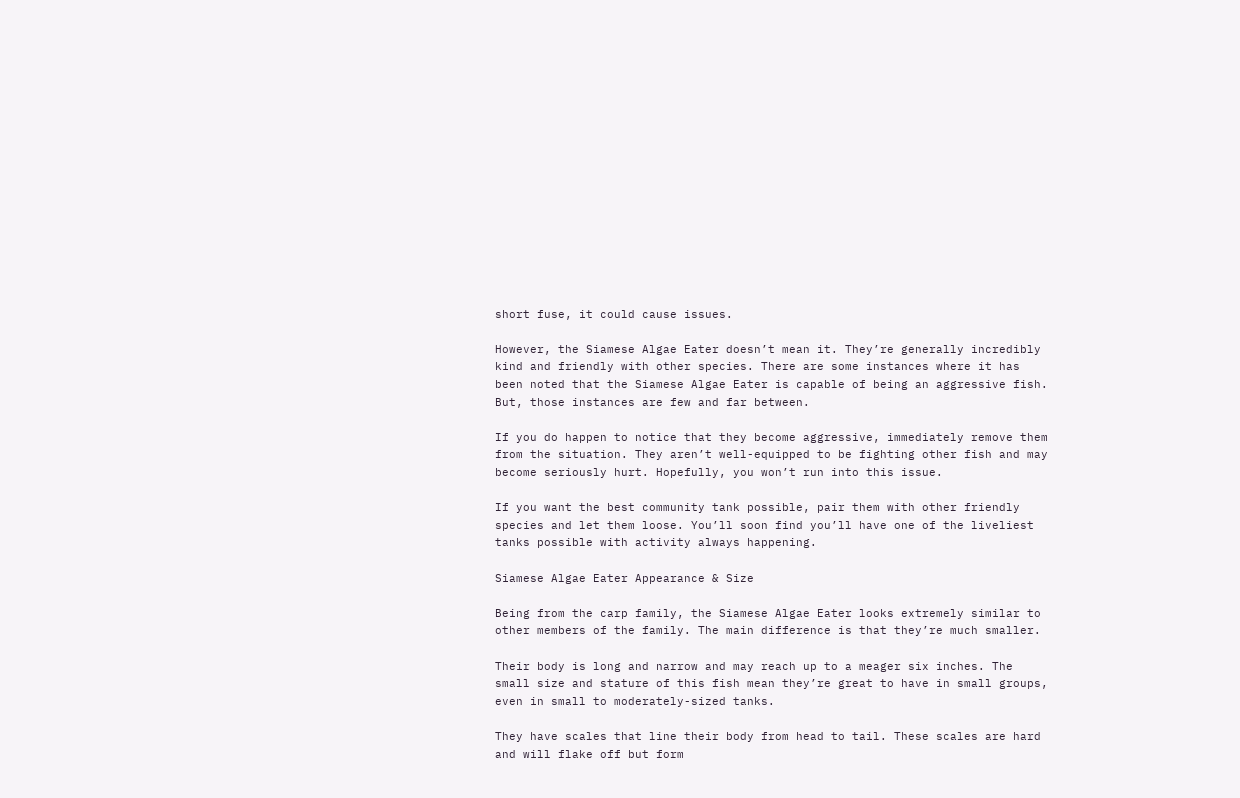short fuse, it could cause issues.

However, the Siamese Algae Eater doesn’t mean it. They’re generally incredibly kind and friendly with other species. There are some instances where it has been noted that the Siamese Algae Eater is capable of being an aggressive fish. But, those instances are few and far between.

If you do happen to notice that they become aggressive, immediately remove them from the situation. They aren’t well-equipped to be fighting other fish and may become seriously hurt. Hopefully, you won’t run into this issue.

If you want the best community tank possible, pair them with other friendly species and let them loose. You’ll soon find you’ll have one of the liveliest tanks possible with activity always happening.

Siamese Algae Eater Appearance & Size

Being from the carp family, the Siamese Algae Eater looks extremely similar to other members of the family. The main difference is that they’re much smaller.

Their body is long and narrow and may reach up to a meager six inches. The small size and stature of this fish mean they’re great to have in small groups, even in small to moderately-sized tanks.

They have scales that line their body from head to tail. These scales are hard and will flake off but form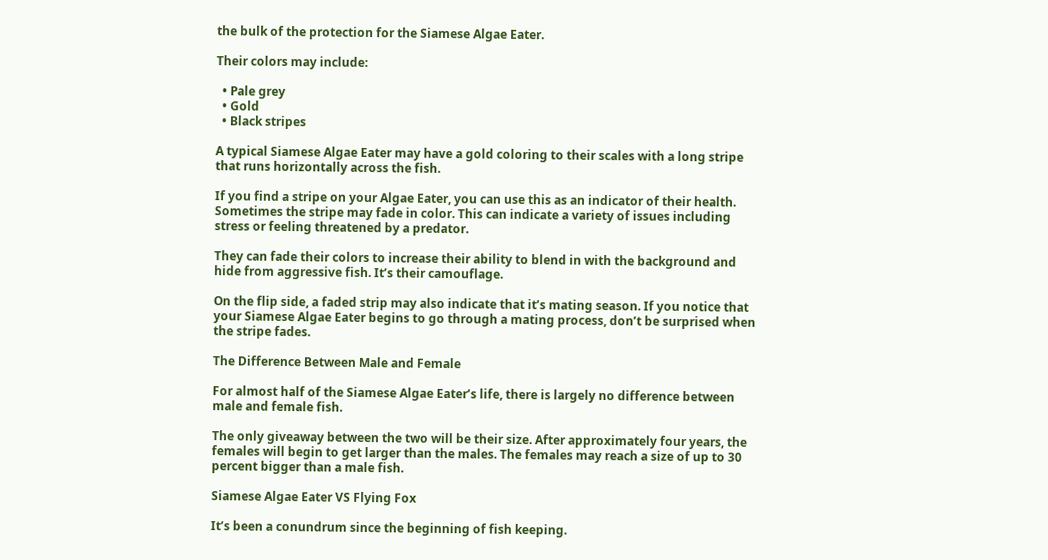the bulk of the protection for the Siamese Algae Eater.

Their colors may include:

  • Pale grey
  • Gold
  • Black stripes

A typical Siamese Algae Eater may have a gold coloring to their scales with a long stripe that runs horizontally across the fish.

If you find a stripe on your Algae Eater, you can use this as an indicator of their health. Sometimes the stripe may fade in color. This can indicate a variety of issues including stress or feeling threatened by a predator.

They can fade their colors to increase their ability to blend in with the background and hide from aggressive fish. It’s their camouflage.

On the flip side, a faded strip may also indicate that it’s mating season. If you notice that your Siamese Algae Eater begins to go through a mating process, don’t be surprised when the stripe fades.

The Difference Between Male and Female

For almost half of the Siamese Algae Eater’s life, there is largely no difference between male and female fish.

The only giveaway between the two will be their size. After approximately four years, the females will begin to get larger than the males. The females may reach a size of up to 30 percent bigger than a male fish.

Siamese Algae Eater VS Flying Fox

It’s been a conundrum since the beginning of fish keeping.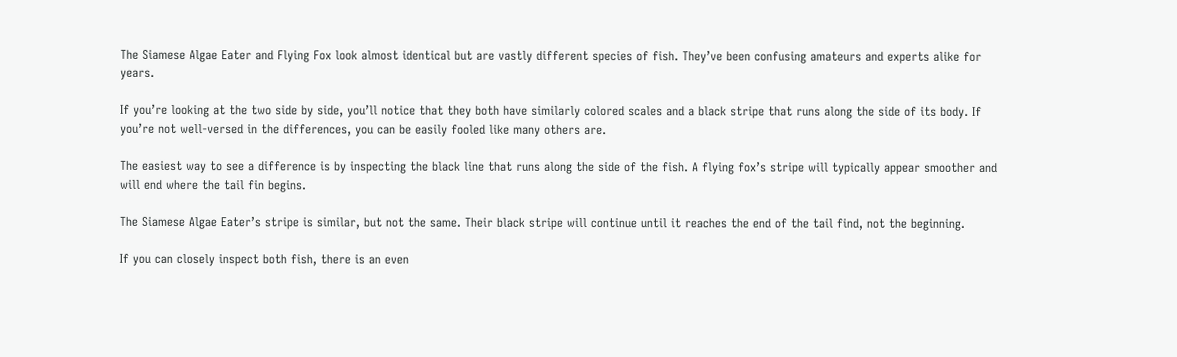The Siamese Algae Eater and Flying Fox look almost identical but are vastly different species of fish. They’ve been confusing amateurs and experts alike for years.

If you’re looking at the two side by side, you’ll notice that they both have similarly colored scales and a black stripe that runs along the side of its body. If you’re not well-versed in the differences, you can be easily fooled like many others are.

The easiest way to see a difference is by inspecting the black line that runs along the side of the fish. A flying fox’s stripe will typically appear smoother and will end where the tail fin begins.

The Siamese Algae Eater’s stripe is similar, but not the same. Their black stripe will continue until it reaches the end of the tail find, not the beginning.

If you can closely inspect both fish, there is an even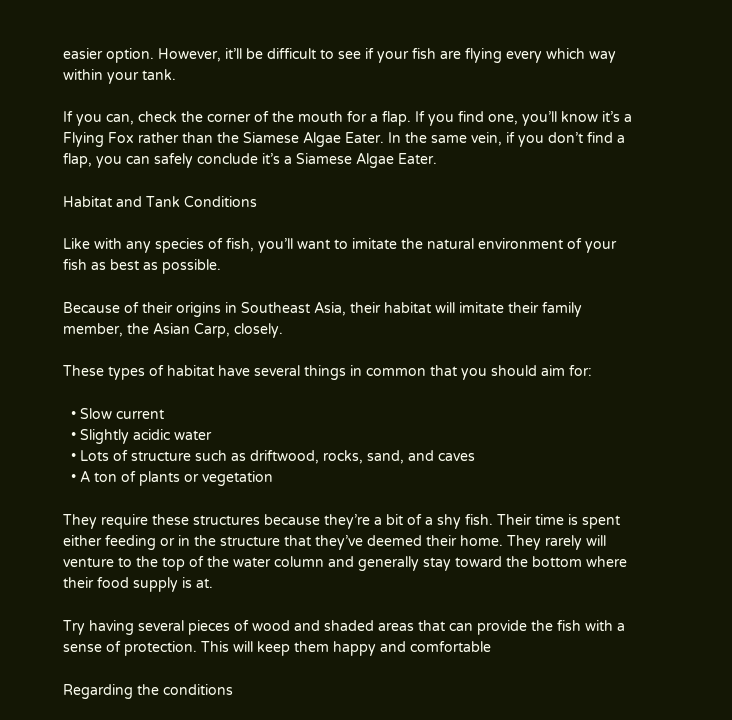easier option. However, it’ll be difficult to see if your fish are flying every which way within your tank.

If you can, check the corner of the mouth for a flap. If you find one, you’ll know it’s a Flying Fox rather than the Siamese Algae Eater. In the same vein, if you don’t find a flap, you can safely conclude it’s a Siamese Algae Eater.

Habitat and Tank Conditions

Like with any species of fish, you’ll want to imitate the natural environment of your fish as best as possible.

Because of their origins in Southeast Asia, their habitat will imitate their family member, the Asian Carp, closely.

These types of habitat have several things in common that you should aim for:

  • Slow current
  • Slightly acidic water
  • Lots of structure such as driftwood, rocks, sand, and caves
  • A ton of plants or vegetation

They require these structures because they’re a bit of a shy fish. Their time is spent either feeding or in the structure that they’ve deemed their home. They rarely will venture to the top of the water column and generally stay toward the bottom where their food supply is at.

Try having several pieces of wood and shaded areas that can provide the fish with a sense of protection. This will keep them happy and comfortable

Regarding the conditions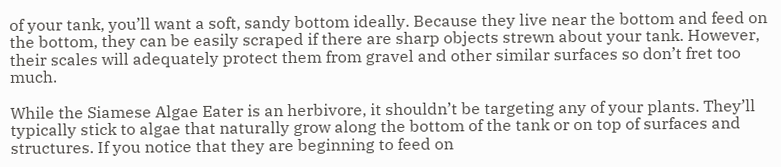of your tank, you’ll want a soft, sandy bottom ideally. Because they live near the bottom and feed on the bottom, they can be easily scraped if there are sharp objects strewn about your tank. However, their scales will adequately protect them from gravel and other similar surfaces so don’t fret too much.

While the Siamese Algae Eater is an herbivore, it shouldn’t be targeting any of your plants. They’ll typically stick to algae that naturally grow along the bottom of the tank or on top of surfaces and structures. If you notice that they are beginning to feed on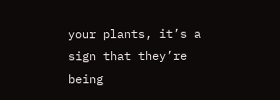your plants, it’s a sign that they’re being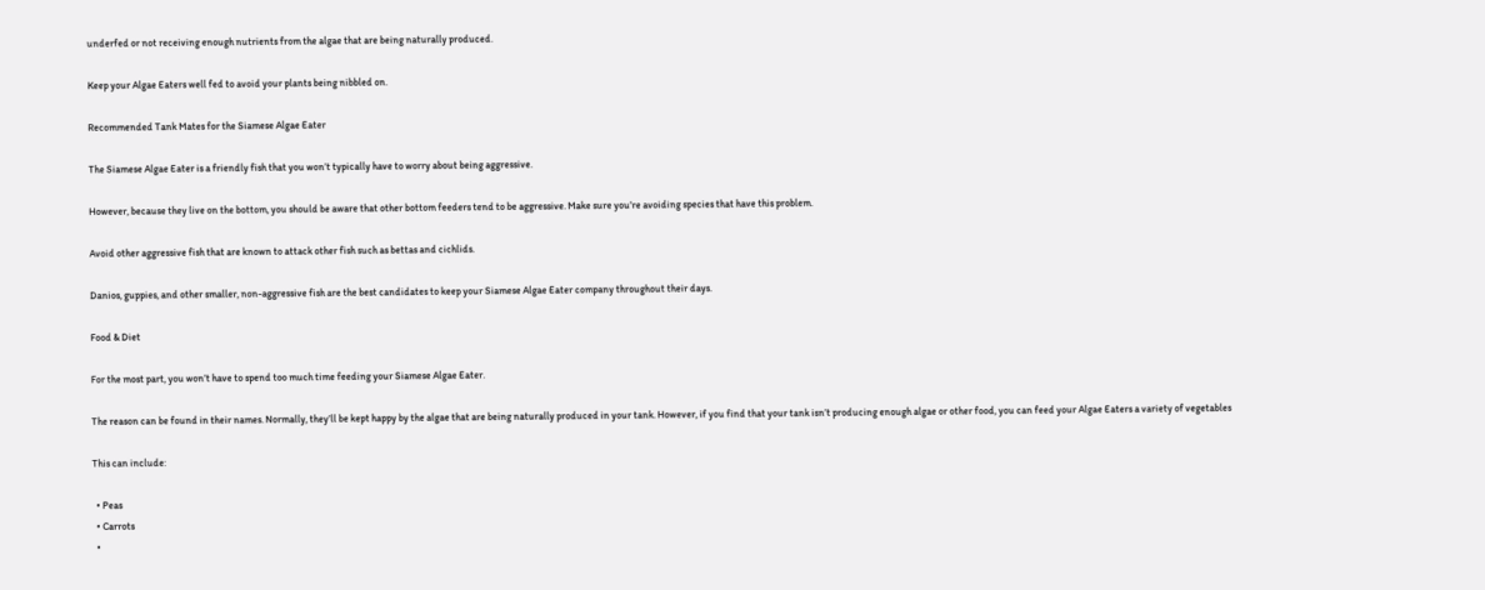underfed or not receiving enough nutrients from the algae that are being naturally produced.

Keep your Algae Eaters well fed to avoid your plants being nibbled on.

Recommended Tank Mates for the Siamese Algae Eater

The Siamese Algae Eater is a friendly fish that you won’t typically have to worry about being aggressive.

However, because they live on the bottom, you should be aware that other bottom feeders tend to be aggressive. Make sure you’re avoiding species that have this problem.

Avoid other aggressive fish that are known to attack other fish such as bettas and cichlids.

Danios, guppies, and other smaller, non-aggressive fish are the best candidates to keep your Siamese Algae Eater company throughout their days.

Food & Diet

For the most part, you won’t have to spend too much time feeding your Siamese Algae Eater.

The reason can be found in their names. Normally, they’ll be kept happy by the algae that are being naturally produced in your tank. However, if you find that your tank isn’t producing enough algae or other food, you can feed your Algae Eaters a variety of vegetables

This can include:

  • Peas
  • Carrots
  •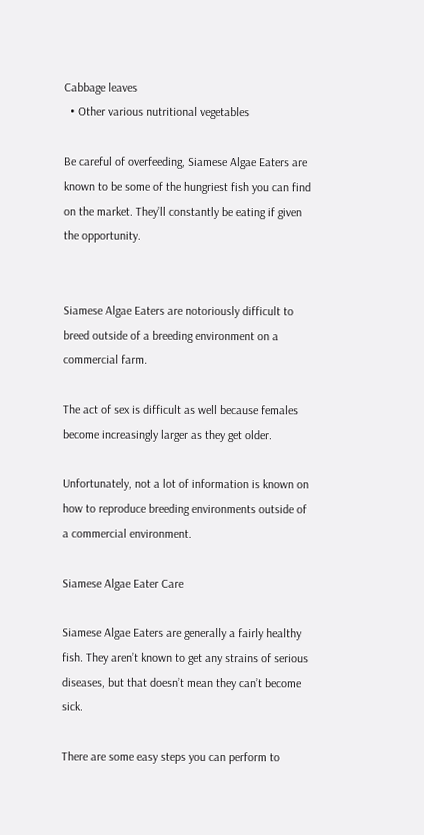Cabbage leaves
  • Other various nutritional vegetables

Be careful of overfeeding, Siamese Algae Eaters are known to be some of the hungriest fish you can find on the market. They’ll constantly be eating if given the opportunity.


Siamese Algae Eaters are notoriously difficult to breed outside of a breeding environment on a commercial farm.

The act of sex is difficult as well because females become increasingly larger as they get older.

Unfortunately, not a lot of information is known on how to reproduce breeding environments outside of a commercial environment.

Siamese Algae Eater Care

Siamese Algae Eaters are generally a fairly healthy fish. They aren’t known to get any strains of serious diseases, but that doesn’t mean they can’t become sick.

There are some easy steps you can perform to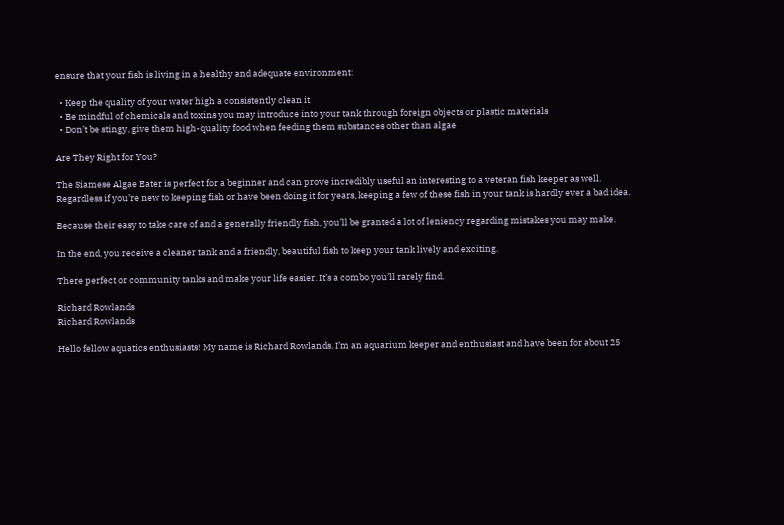ensure that your fish is living in a healthy and adequate environment:

  • Keep the quality of your water high a consistently clean it
  • Be mindful of chemicals and toxins you may introduce into your tank through foreign objects or plastic materials
  • Don’t be stingy, give them high-quality food when feeding them substances other than algae

Are They Right for You?

The Siamese Algae Eater is perfect for a beginner and can prove incredibly useful an interesting to a veteran fish keeper as well. Regardless if you’re new to keeping fish or have been doing it for years, keeping a few of these fish in your tank is hardly ever a bad idea.

Because their easy to take care of and a generally friendly fish, you’ll be granted a lot of leniency regarding mistakes you may make.

In the end, you receive a cleaner tank and a friendly, beautiful fish to keep your tank lively and exciting.

There perfect or community tanks and make your life easier. It’s a combo you’ll rarely find.

Richard Rowlands
Richard Rowlands

Hello fellow aquatics enthusiasts! My name is Richard Rowlands. I’m an aquarium keeper and enthusiast and have been for about 25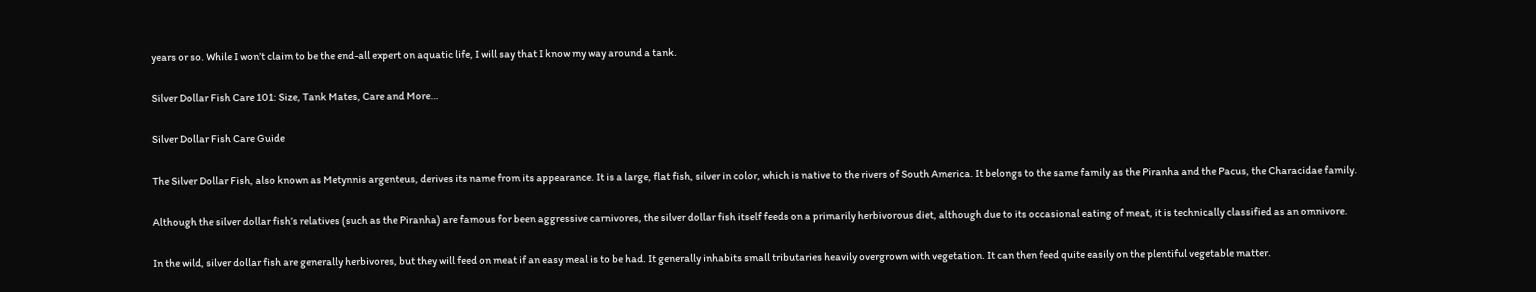years or so. While I won’t claim to be the end-all expert on aquatic life, I will say that I know my way around a tank.

Silver Dollar Fish Care 101: Size, Tank Mates, Care and More…

Silver Dollar Fish Care Guide

The Silver Dollar Fish, also known as Metynnis argenteus, derives its name from its appearance. It is a large, flat fish, silver in color, which is native to the rivers of South America. It belongs to the same family as the Piranha and the Pacus, the Characidae family.

Although the silver dollar fish’s relatives (such as the Piranha) are famous for been aggressive carnivores, the silver dollar fish itself feeds on a primarily herbivorous diet, although due to its occasional eating of meat, it is technically classified as an omnivore.

In the wild, silver dollar fish are generally herbivores, but they will feed on meat if an easy meal is to be had. It generally inhabits small tributaries heavily overgrown with vegetation. It can then feed quite easily on the plentiful vegetable matter.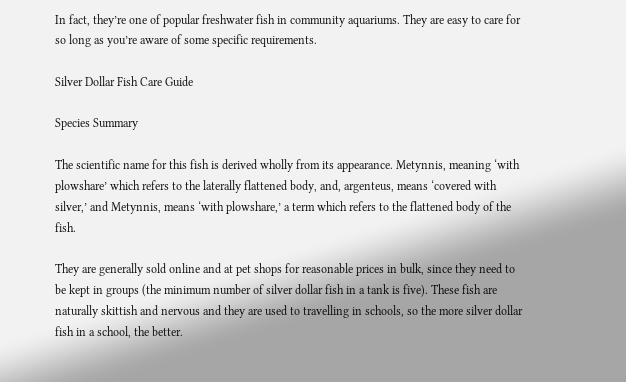In fact, they’re one of popular freshwater fish in community aquariums. They are easy to care for so long as you’re aware of some specific requirements.

Silver Dollar Fish Care Guide

Species Summary

The scientific name for this fish is derived wholly from its appearance. Metynnis, meaning ‘with plowshare’ which refers to the laterally flattened body, and, argenteus, means ‘covered with silver,’ and Metynnis, means ‘with plowshare,’ a term which refers to the flattened body of the fish.

They are generally sold online and at pet shops for reasonable prices in bulk, since they need to be kept in groups (the minimum number of silver dollar fish in a tank is five). These fish are naturally skittish and nervous and they are used to travelling in schools, so the more silver dollar fish in a school, the better.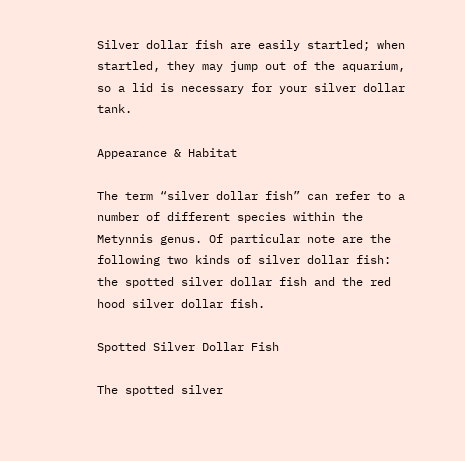Silver dollar fish are easily startled; when startled, they may jump out of the aquarium, so a lid is necessary for your silver dollar tank.

Appearance & Habitat

The term “silver dollar fish” can refer to a number of different species within the Metynnis genus. Of particular note are the following two kinds of silver dollar fish: the spotted silver dollar fish and the red hood silver dollar fish.

Spotted Silver Dollar Fish

The spotted silver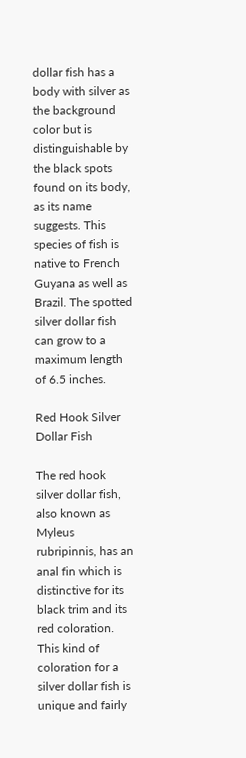dollar fish has a body with silver as the background color but is distinguishable by the black spots found on its body, as its name suggests. This species of fish is native to French Guyana as well as Brazil. The spotted silver dollar fish can grow to a maximum length of 6.5 inches.

Red Hook Silver Dollar Fish

The red hook silver dollar fish, also known as Myleus rubripinnis, has an anal fin which is distinctive for its black trim and its red coloration. This kind of coloration for a silver dollar fish is unique and fairly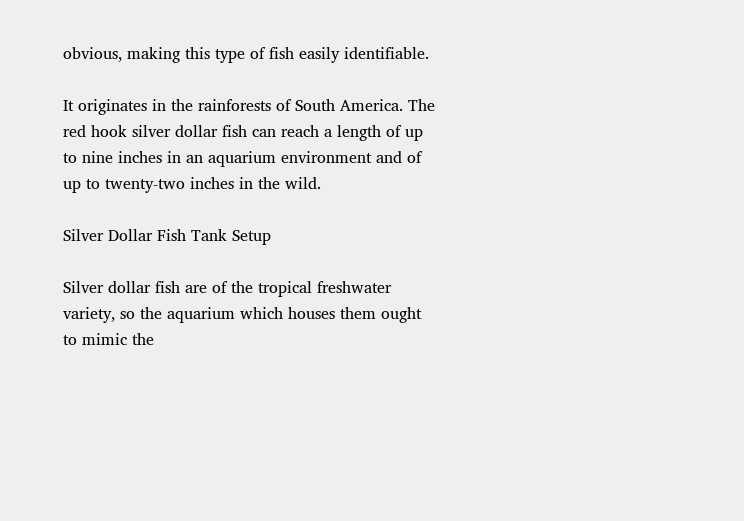obvious, making this type of fish easily identifiable.

It originates in the rainforests of South America. The red hook silver dollar fish can reach a length of up to nine inches in an aquarium environment and of up to twenty-two inches in the wild.

Silver Dollar Fish Tank Setup

Silver dollar fish are of the tropical freshwater variety, so the aquarium which houses them ought to mimic the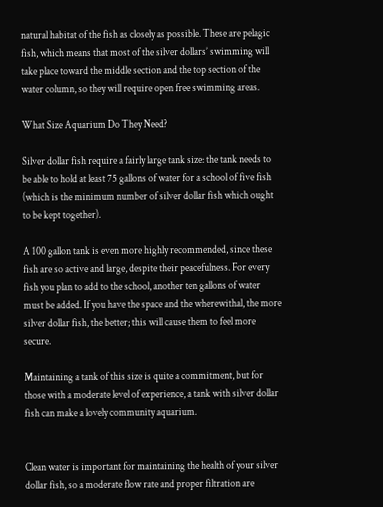natural habitat of the fish as closely as possible. These are pelagic fish, which means that most of the silver dollars’ swimming will take place toward the middle section and the top section of the water column, so they will require open free swimming areas.

What Size Aquarium Do They Need?

Silver dollar fish require a fairly large tank size: the tank needs to be able to hold at least 75 gallons of water for a school of five fish (which is the minimum number of silver dollar fish which ought to be kept together).

A 100 gallon tank is even more highly recommended, since these fish are so active and large, despite their peacefulness. For every fish you plan to add to the school, another ten gallons of water must be added. If you have the space and the wherewithal, the more silver dollar fish, the better; this will cause them to feel more secure.

Maintaining a tank of this size is quite a commitment, but for those with a moderate level of experience, a tank with silver dollar fish can make a lovely community aquarium.


Clean water is important for maintaining the health of your silver dollar fish, so a moderate flow rate and proper filtration are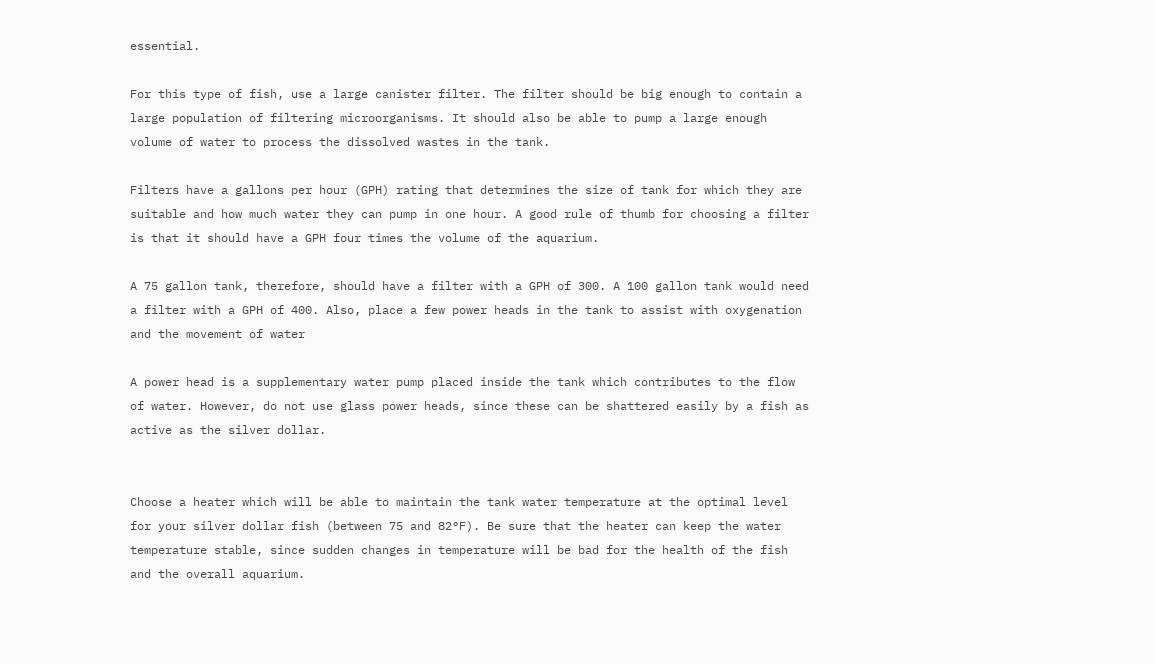essential.

For this type of fish, use a large canister filter. The filter should be big enough to contain a large population of filtering microorganisms. It should also be able to pump a large enough volume of water to process the dissolved wastes in the tank.

Filters have a gallons per hour (GPH) rating that determines the size of tank for which they are suitable and how much water they can pump in one hour. A good rule of thumb for choosing a filter is that it should have a GPH four times the volume of the aquarium.

A 75 gallon tank, therefore, should have a filter with a GPH of 300. A 100 gallon tank would need a filter with a GPH of 400. Also, place a few power heads in the tank to assist with oxygenation and the movement of water

A power head is a supplementary water pump placed inside the tank which contributes to the flow of water. However, do not use glass power heads, since these can be shattered easily by a fish as active as the silver dollar.


Choose a heater which will be able to maintain the tank water temperature at the optimal level for your silver dollar fish (between 75 and 82°F). Be sure that the heater can keep the water temperature stable, since sudden changes in temperature will be bad for the health of the fish and the overall aquarium.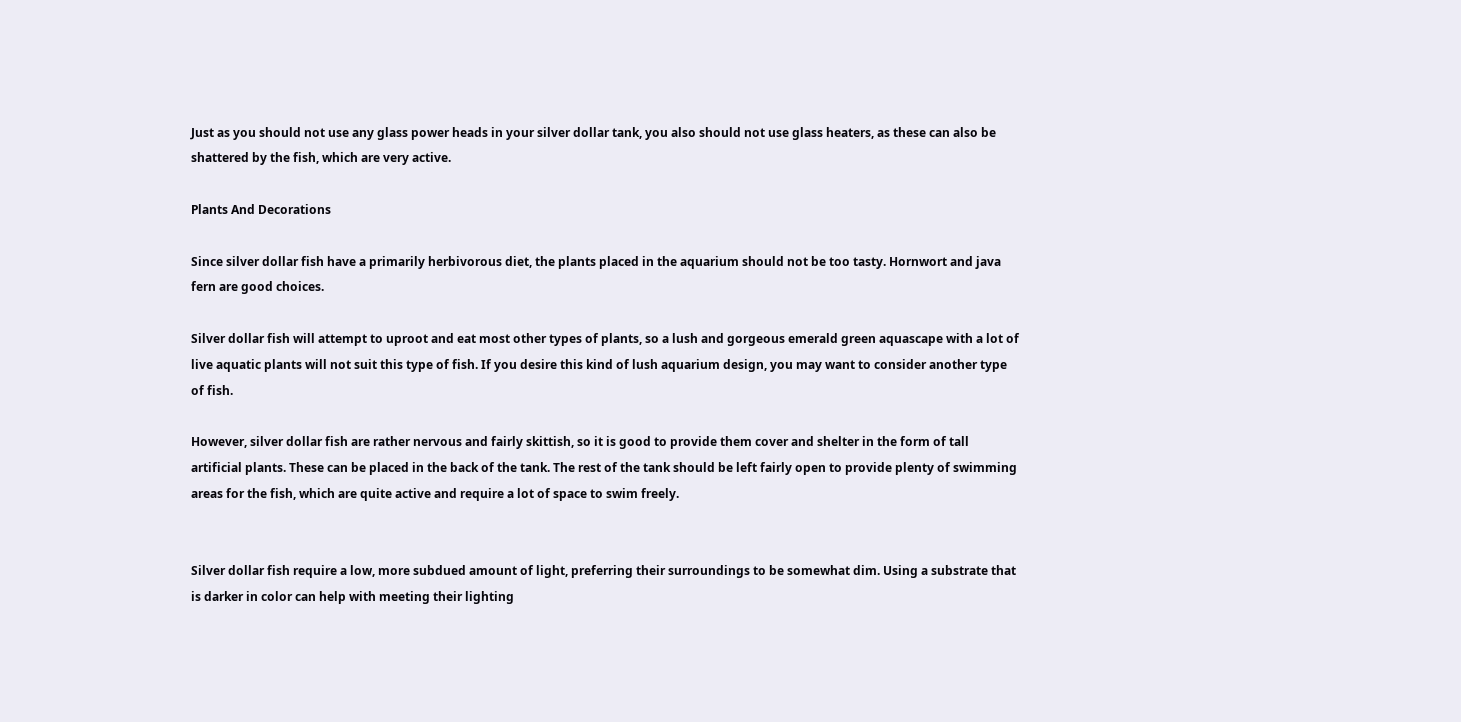Just as you should not use any glass power heads in your silver dollar tank, you also should not use glass heaters, as these can also be shattered by the fish, which are very active.

Plants And Decorations

Since silver dollar fish have a primarily herbivorous diet, the plants placed in the aquarium should not be too tasty. Hornwort and java fern are good choices.

Silver dollar fish will attempt to uproot and eat most other types of plants, so a lush and gorgeous emerald green aquascape with a lot of live aquatic plants will not suit this type of fish. If you desire this kind of lush aquarium design, you may want to consider another type of fish.

However, silver dollar fish are rather nervous and fairly skittish, so it is good to provide them cover and shelter in the form of tall artificial plants. These can be placed in the back of the tank. The rest of the tank should be left fairly open to provide plenty of swimming areas for the fish, which are quite active and require a lot of space to swim freely.


Silver dollar fish require a low, more subdued amount of light, preferring their surroundings to be somewhat dim. Using a substrate that is darker in color can help with meeting their lighting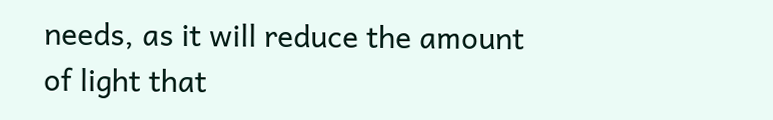needs, as it will reduce the amount of light that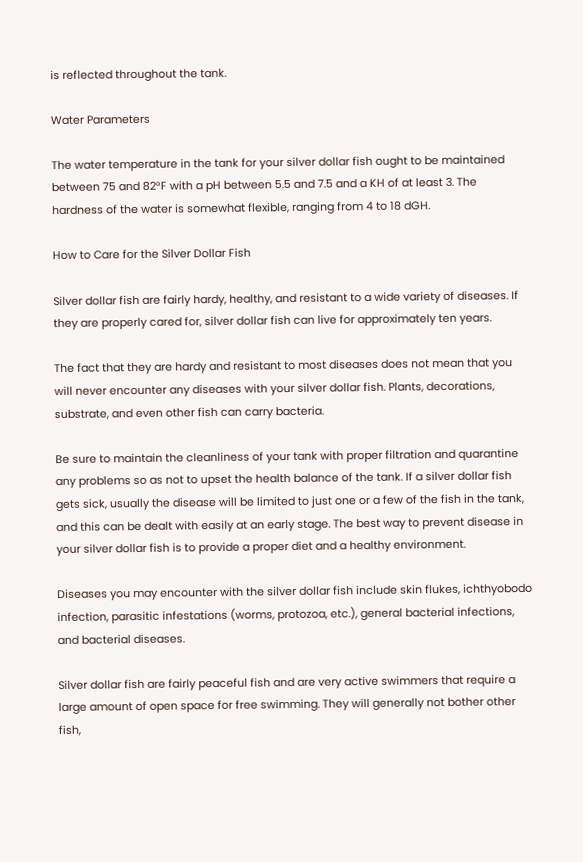is reflected throughout the tank.

Water Parameters

The water temperature in the tank for your silver dollar fish ought to be maintained between 75 and 82°F with a pH between 5.5 and 7.5 and a KH of at least 3. The hardness of the water is somewhat flexible, ranging from 4 to 18 dGH.

How to Care for the Silver Dollar Fish

Silver dollar fish are fairly hardy, healthy, and resistant to a wide variety of diseases. If they are properly cared for, silver dollar fish can live for approximately ten years.

The fact that they are hardy and resistant to most diseases does not mean that you will never encounter any diseases with your silver dollar fish. Plants, decorations, substrate, and even other fish can carry bacteria.

Be sure to maintain the cleanliness of your tank with proper filtration and quarantine any problems so as not to upset the health balance of the tank. If a silver dollar fish gets sick, usually the disease will be limited to just one or a few of the fish in the tank, and this can be dealt with easily at an early stage. The best way to prevent disease in your silver dollar fish is to provide a proper diet and a healthy environment.

Diseases you may encounter with the silver dollar fish include skin flukes, ichthyobodo infection, parasitic infestations (worms, protozoa, etc.), general bacterial infections, and bacterial diseases.

Silver dollar fish are fairly peaceful fish and are very active swimmers that require a large amount of open space for free swimming. They will generally not bother other fish,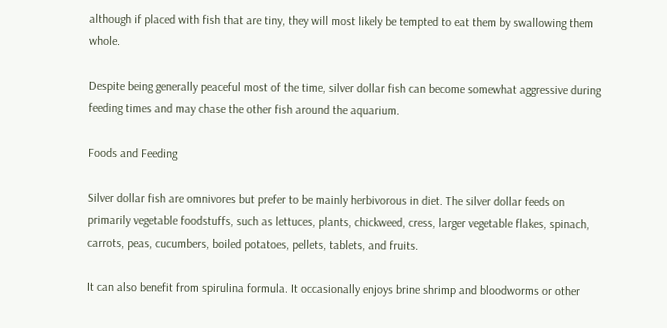although if placed with fish that are tiny, they will most likely be tempted to eat them by swallowing them whole.

Despite being generally peaceful most of the time, silver dollar fish can become somewhat aggressive during feeding times and may chase the other fish around the aquarium.

Foods and Feeding

Silver dollar fish are omnivores but prefer to be mainly herbivorous in diet. The silver dollar feeds on primarily vegetable foodstuffs, such as lettuces, plants, chickweed, cress, larger vegetable flakes, spinach, carrots, peas, cucumbers, boiled potatoes, pellets, tablets, and fruits.

It can also benefit from spirulina formula. It occasionally enjoys brine shrimp and bloodworms or other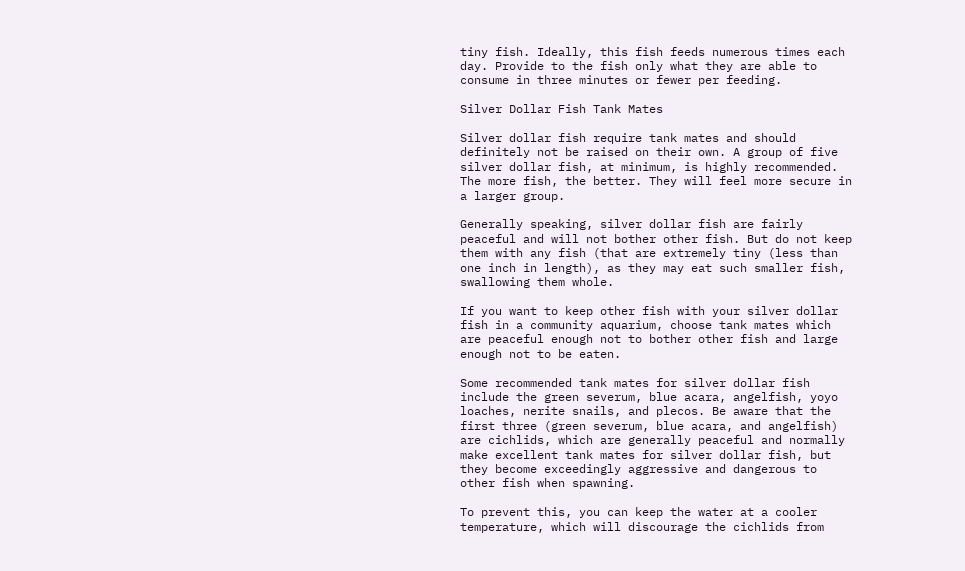tiny fish. Ideally, this fish feeds numerous times each day. Provide to the fish only what they are able to consume in three minutes or fewer per feeding.

Silver Dollar Fish Tank Mates

Silver dollar fish require tank mates and should definitely not be raised on their own. A group of five silver dollar fish, at minimum, is highly recommended. The more fish, the better. They will feel more secure in a larger group.

Generally speaking, silver dollar fish are fairly peaceful and will not bother other fish. But do not keep them with any fish (that are extremely tiny (less than one inch in length), as they may eat such smaller fish, swallowing them whole.

If you want to keep other fish with your silver dollar fish in a community aquarium, choose tank mates which are peaceful enough not to bother other fish and large enough not to be eaten.

Some recommended tank mates for silver dollar fish include the green severum, blue acara, angelfish, yoyo loaches, nerite snails, and plecos. Be aware that the first three (green severum, blue acara, and angelfish) are cichlids, which are generally peaceful and normally make excellent tank mates for silver dollar fish, but they become exceedingly aggressive and dangerous to other fish when spawning.

To prevent this, you can keep the water at a cooler temperature, which will discourage the cichlids from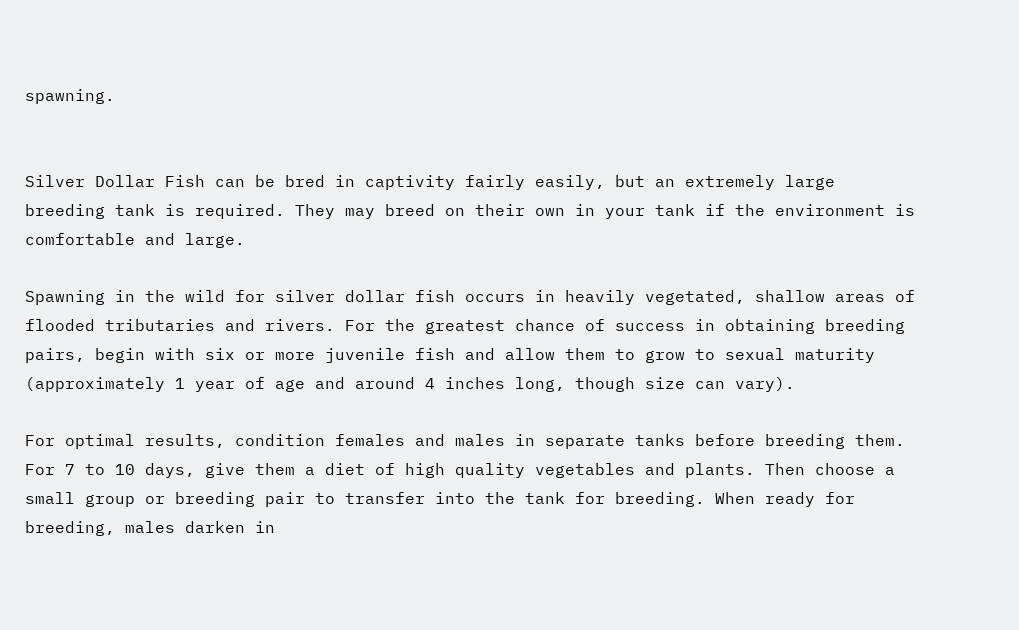spawning.


Silver Dollar Fish can be bred in captivity fairly easily, but an extremely large breeding tank is required. They may breed on their own in your tank if the environment is comfortable and large.

Spawning in the wild for silver dollar fish occurs in heavily vegetated, shallow areas of flooded tributaries and rivers. For the greatest chance of success in obtaining breeding pairs, begin with six or more juvenile fish and allow them to grow to sexual maturity (approximately 1 year of age and around 4 inches long, though size can vary).

For optimal results, condition females and males in separate tanks before breeding them. For 7 to 10 days, give them a diet of high quality vegetables and plants. Then choose a small group or breeding pair to transfer into the tank for breeding. When ready for breeding, males darken in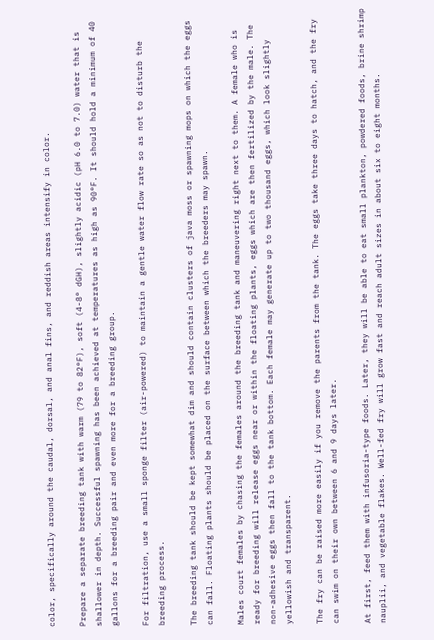color, specifically around the caudal, dorsal, and anal fins, and reddish areas intensify in color.

Prepare a separate breeding tank with warm (79 to 82°F), soft (4-8° dGH), slightly acidic (pH 6.0 to 7.0) water that is shallower in depth. Successful spawning has been achieved at temperatures as high as 90°F. It should hold a minimum of 40 gallons for a breeding pair and even more for a breeding group.

For filtration, use a small sponge filter (air-powered) to maintain a gentle water flow rate so as not to disturb the breeding process.

The breeding tank should be kept somewhat dim and should contain clusters of java moss or spawning mops on which the eggs can fall. Floating plants should be placed on the surface between which the breeders may spawn.

Males court females by chasing the females around the breeding tank and maneuvering right next to them. A female who is ready for breeding will release eggs near or within the floating plants, eggs which are then fertilized by the male. The non-adhesive eggs then fall to the tank bottom. Each female may generate up to two thousand eggs, which look slightly yellowish and transparent.

The fry can be raised more easily if you remove the parents from the tank. The eggs take three days to hatch, and the fry can swim on their own between 6 and 9 days later.

At first, feed them with infusoria-type foods. Later, they will be able to eat small plankton, powdered foods, brine shrimp nauplii, and vegetable flakes. Well-fed fry will grow fast and reach adult sizes in about six to eight months.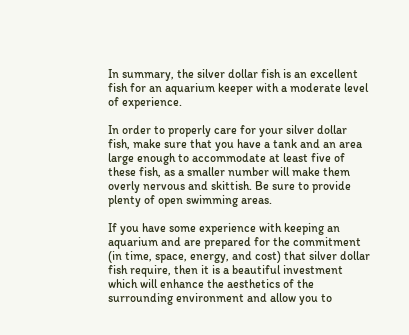In summary, the silver dollar fish is an excellent fish for an aquarium keeper with a moderate level of experience.

In order to properly care for your silver dollar fish, make sure that you have a tank and an area large enough to accommodate at least five of these fish, as a smaller number will make them overly nervous and skittish. Be sure to provide plenty of open swimming areas.

If you have some experience with keeping an aquarium and are prepared for the commitment (in time, space, energy, and cost) that silver dollar fish require, then it is a beautiful investment which will enhance the aesthetics of the surrounding environment and allow you to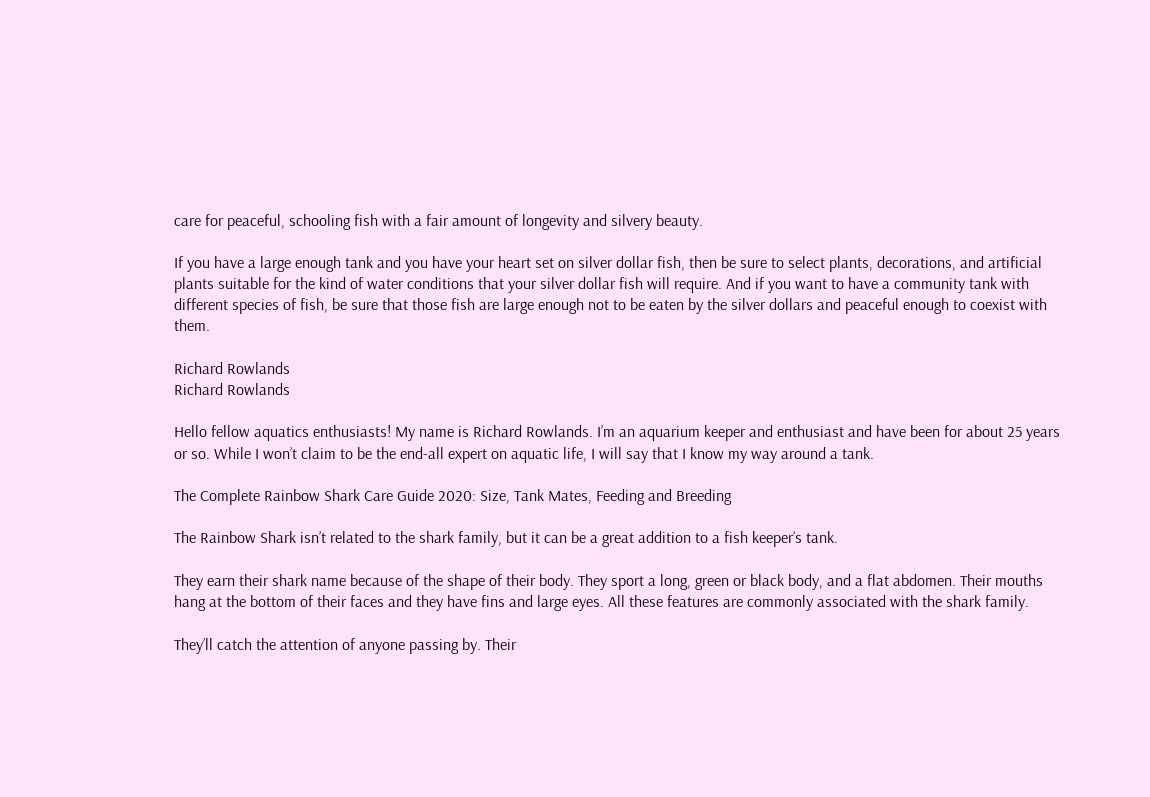care for peaceful, schooling fish with a fair amount of longevity and silvery beauty.

If you have a large enough tank and you have your heart set on silver dollar fish, then be sure to select plants, decorations, and artificial plants suitable for the kind of water conditions that your silver dollar fish will require. And if you want to have a community tank with different species of fish, be sure that those fish are large enough not to be eaten by the silver dollars and peaceful enough to coexist with them.

Richard Rowlands
Richard Rowlands

Hello fellow aquatics enthusiasts! My name is Richard Rowlands. I’m an aquarium keeper and enthusiast and have been for about 25 years or so. While I won’t claim to be the end-all expert on aquatic life, I will say that I know my way around a tank.

The Complete Rainbow Shark Care Guide 2020: Size, Tank Mates, Feeding and Breeding

The Rainbow Shark isn’t related to the shark family, but it can be a great addition to a fish keeper’s tank.

They earn their shark name because of the shape of their body. They sport a long, green or black body, and a flat abdomen. Their mouths hang at the bottom of their faces and they have fins and large eyes. All these features are commonly associated with the shark family.

They’ll catch the attention of anyone passing by. Their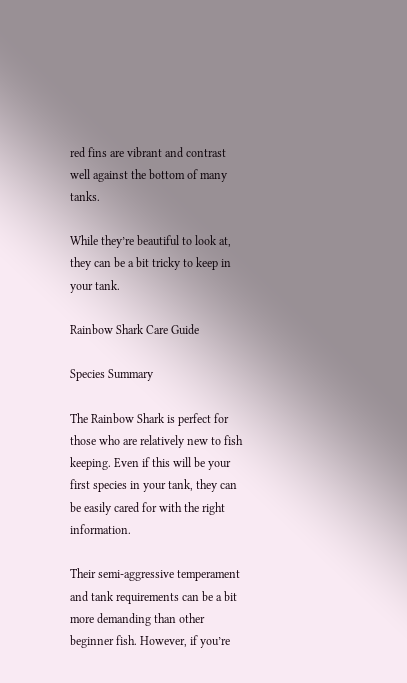red fins are vibrant and contrast well against the bottom of many tanks.

While they’re beautiful to look at, they can be a bit tricky to keep in your tank.

Rainbow Shark Care Guide

Species Summary

The Rainbow Shark is perfect for those who are relatively new to fish keeping. Even if this will be your first species in your tank, they can be easily cared for with the right information.

Their semi-aggressive temperament and tank requirements can be a bit more demanding than other beginner fish. However, if you’re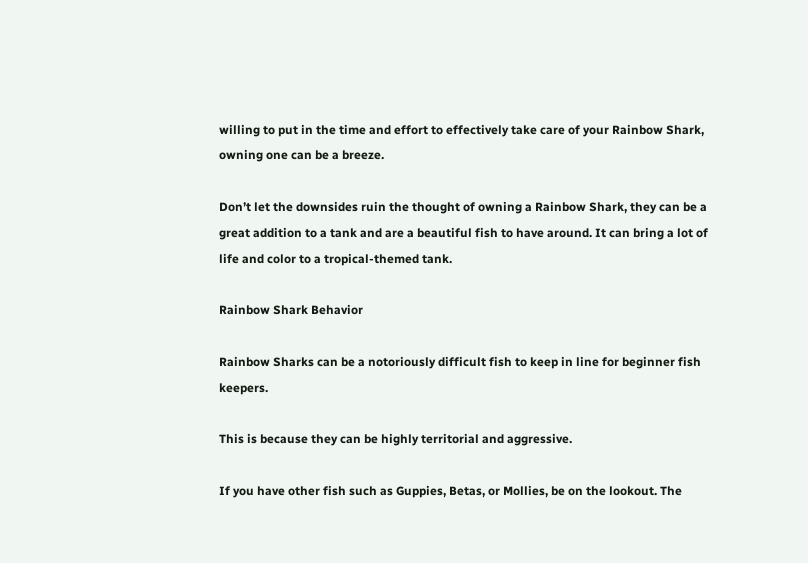willing to put in the time and effort to effectively take care of your Rainbow Shark, owning one can be a breeze.

Don’t let the downsides ruin the thought of owning a Rainbow Shark, they can be a great addition to a tank and are a beautiful fish to have around. It can bring a lot of life and color to a tropical-themed tank.

Rainbow Shark Behavior

Rainbow Sharks can be a notoriously difficult fish to keep in line for beginner fish keepers.

This is because they can be highly territorial and aggressive.

If you have other fish such as Guppies, Betas, or Mollies, be on the lookout. The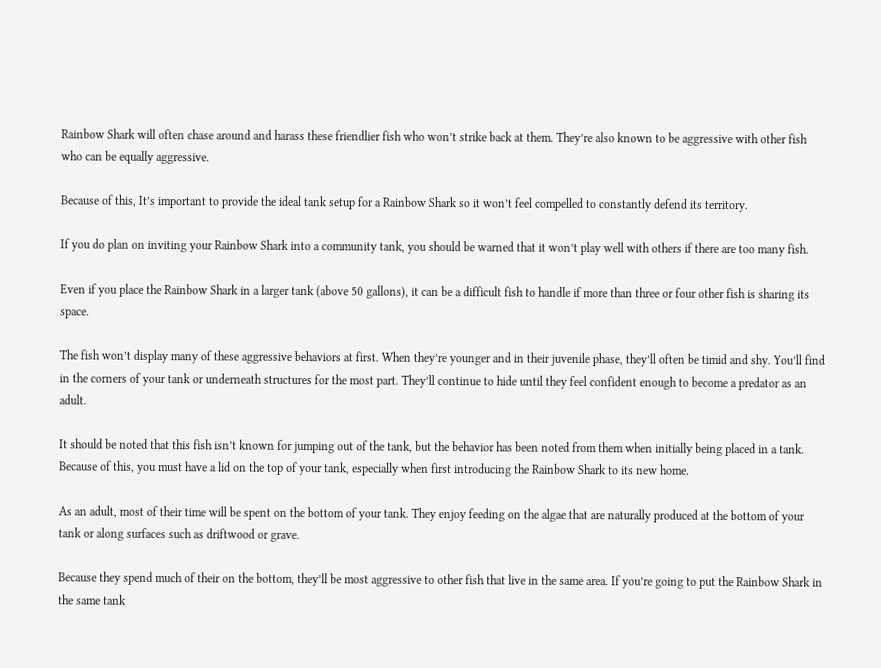Rainbow Shark will often chase around and harass these friendlier fish who won’t strike back at them. They’re also known to be aggressive with other fish who can be equally aggressive.

Because of this, It’s important to provide the ideal tank setup for a Rainbow Shark so it won’t feel compelled to constantly defend its territory.

If you do plan on inviting your Rainbow Shark into a community tank, you should be warned that it won’t play well with others if there are too many fish.

Even if you place the Rainbow Shark in a larger tank (above 50 gallons), it can be a difficult fish to handle if more than three or four other fish is sharing its space.

The fish won’t display many of these aggressive behaviors at first. When they’re younger and in their juvenile phase, they’ll often be timid and shy. You’ll find in the corners of your tank or underneath structures for the most part. They’ll continue to hide until they feel confident enough to become a predator as an adult.

It should be noted that this fish isn’t known for jumping out of the tank, but the behavior has been noted from them when initially being placed in a tank. Because of this, you must have a lid on the top of your tank, especially when first introducing the Rainbow Shark to its new home.

As an adult, most of their time will be spent on the bottom of your tank. They enjoy feeding on the algae that are naturally produced at the bottom of your tank or along surfaces such as driftwood or grave.

Because they spend much of their on the bottom, they’ll be most aggressive to other fish that live in the same area. If you’re going to put the Rainbow Shark in the same tank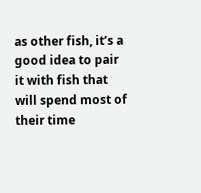as other fish, it’s a good idea to pair it with fish that will spend most of their time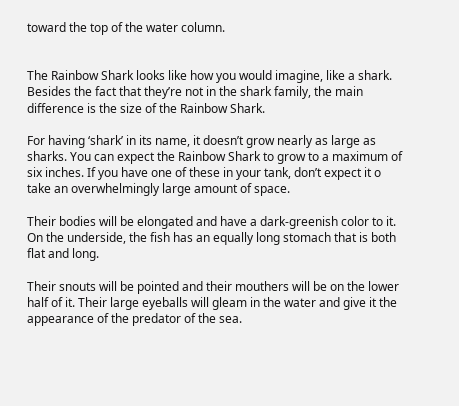toward the top of the water column.


The Rainbow Shark looks like how you would imagine, like a shark. Besides the fact that they’re not in the shark family, the main difference is the size of the Rainbow Shark.

For having ‘shark’ in its name, it doesn’t grow nearly as large as sharks. You can expect the Rainbow Shark to grow to a maximum of six inches. If you have one of these in your tank, don’t expect it o take an overwhelmingly large amount of space.

Their bodies will be elongated and have a dark-greenish color to it. On the underside, the fish has an equally long stomach that is both flat and long.

Their snouts will be pointed and their mouthers will be on the lower half of it. Their large eyeballs will gleam in the water and give it the appearance of the predator of the sea.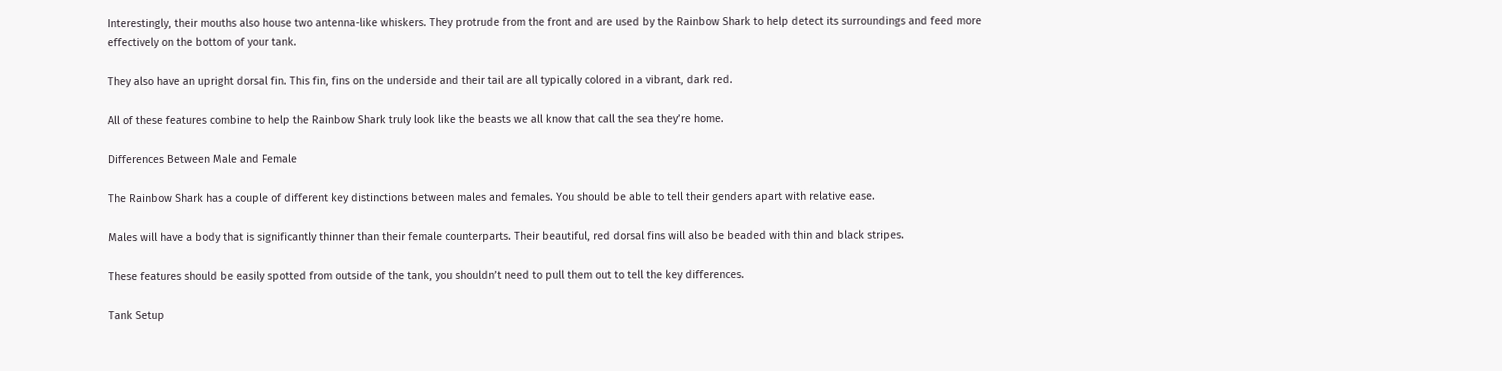Interestingly, their mouths also house two antenna-like whiskers. They protrude from the front and are used by the Rainbow Shark to help detect its surroundings and feed more effectively on the bottom of your tank.

They also have an upright dorsal fin. This fin, fins on the underside and their tail are all typically colored in a vibrant, dark red.

All of these features combine to help the Rainbow Shark truly look like the beasts we all know that call the sea they’re home.

Differences Between Male and Female

The Rainbow Shark has a couple of different key distinctions between males and females. You should be able to tell their genders apart with relative ease.

Males will have a body that is significantly thinner than their female counterparts. Their beautiful, red dorsal fins will also be beaded with thin and black stripes.

These features should be easily spotted from outside of the tank, you shouldn’t need to pull them out to tell the key differences.

Tank Setup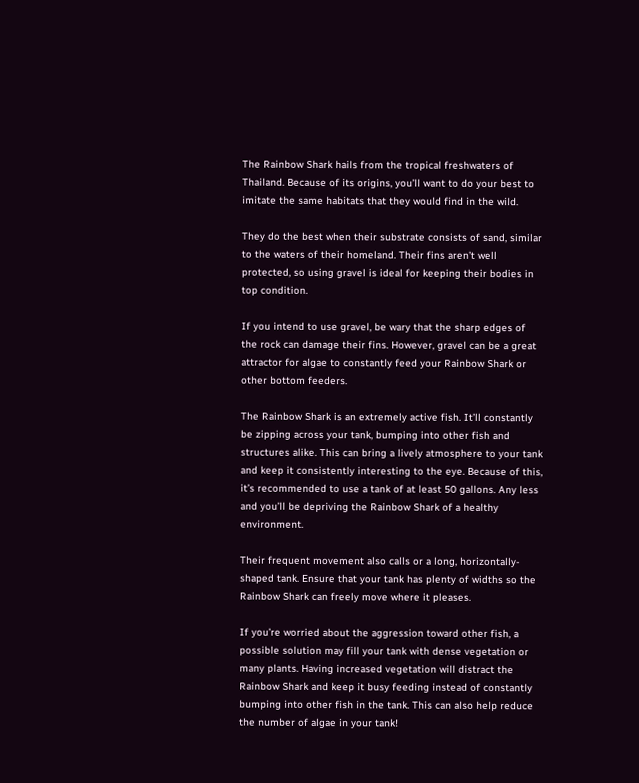The Rainbow Shark hails from the tropical freshwaters of Thailand. Because of its origins, you’ll want to do your best to imitate the same habitats that they would find in the wild.

They do the best when their substrate consists of sand, similar to the waters of their homeland. Their fins aren’t well protected, so using gravel is ideal for keeping their bodies in top condition.

If you intend to use gravel, be wary that the sharp edges of the rock can damage their fins. However, gravel can be a great attractor for algae to constantly feed your Rainbow Shark or other bottom feeders.

The Rainbow Shark is an extremely active fish. It’ll constantly be zipping across your tank, bumping into other fish and structures alike. This can bring a lively atmosphere to your tank and keep it consistently interesting to the eye. Because of this, it’s recommended to use a tank of at least 50 gallons. Any less and you’ll be depriving the Rainbow Shark of a healthy environment.

Their frequent movement also calls or a long, horizontally-shaped tank. Ensure that your tank has plenty of widths so the Rainbow Shark can freely move where it pleases.

If you’re worried about the aggression toward other fish, a possible solution may fill your tank with dense vegetation or many plants. Having increased vegetation will distract the Rainbow Shark and keep it busy feeding instead of constantly bumping into other fish in the tank. This can also help reduce the number of algae in your tank!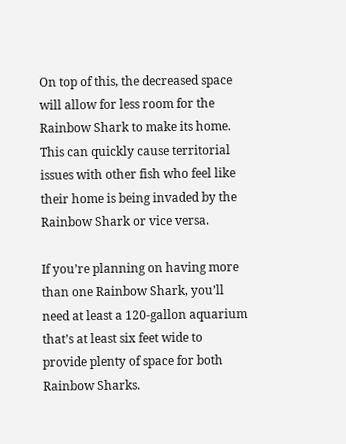On top of this, the decreased space will allow for less room for the Rainbow Shark to make its home. This can quickly cause territorial issues with other fish who feel like their home is being invaded by the Rainbow Shark or vice versa.

If you’re planning on having more than one Rainbow Shark, you’ll need at least a 120-gallon aquarium that’s at least six feet wide to provide plenty of space for both Rainbow Sharks.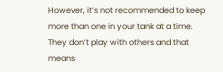However, it’s not recommended to keep more than one in your tank at a time. They don’t play with others and that means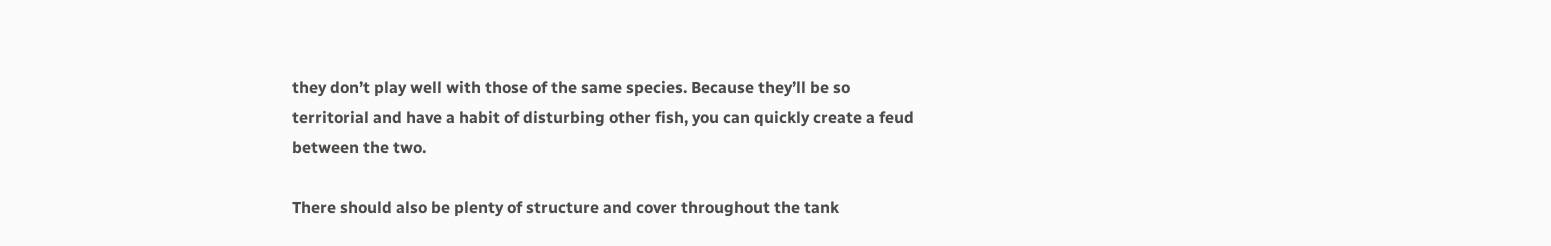they don’t play well with those of the same species. Because they’ll be so territorial and have a habit of disturbing other fish, you can quickly create a feud between the two.

There should also be plenty of structure and cover throughout the tank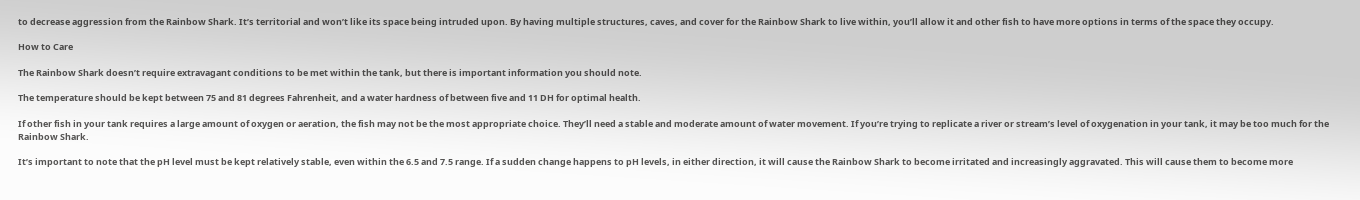to decrease aggression from the Rainbow Shark. It’s territorial and won’t like its space being intruded upon. By having multiple structures, caves, and cover for the Rainbow Shark to live within, you’ll allow it and other fish to have more options in terms of the space they occupy.

How to Care

The Rainbow Shark doesn’t require extravagant conditions to be met within the tank, but there is important information you should note.

The temperature should be kept between 75 and 81 degrees Fahrenheit, and a water hardness of between five and 11 DH for optimal health.

If other fish in your tank requires a large amount of oxygen or aeration, the fish may not be the most appropriate choice. They’ll need a stable and moderate amount of water movement. If you’re trying to replicate a river or stream’s level of oxygenation in your tank, it may be too much for the Rainbow Shark.

It’s important to note that the pH level must be kept relatively stable, even within the 6.5 and 7.5 range. If a sudden change happens to pH levels, in either direction, it will cause the Rainbow Shark to become irritated and increasingly aggravated. This will cause them to become more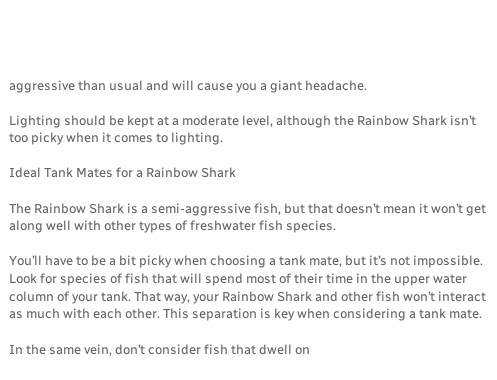aggressive than usual and will cause you a giant headache.

Lighting should be kept at a moderate level, although the Rainbow Shark isn’t too picky when it comes to lighting.

Ideal Tank Mates for a Rainbow Shark

The Rainbow Shark is a semi-aggressive fish, but that doesn’t mean it won’t get along well with other types of freshwater fish species.

You’ll have to be a bit picky when choosing a tank mate, but it’s not impossible. Look for species of fish that will spend most of their time in the upper water column of your tank. That way, your Rainbow Shark and other fish won’t interact as much with each other. This separation is key when considering a tank mate.

In the same vein, don’t consider fish that dwell on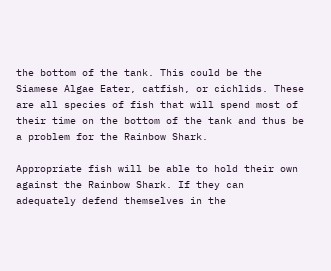the bottom of the tank. This could be the Siamese Algae Eater, catfish, or cichlids. These are all species of fish that will spend most of their time on the bottom of the tank and thus be a problem for the Rainbow Shark.

Appropriate fish will be able to hold their own against the Rainbow Shark. If they can adequately defend themselves in the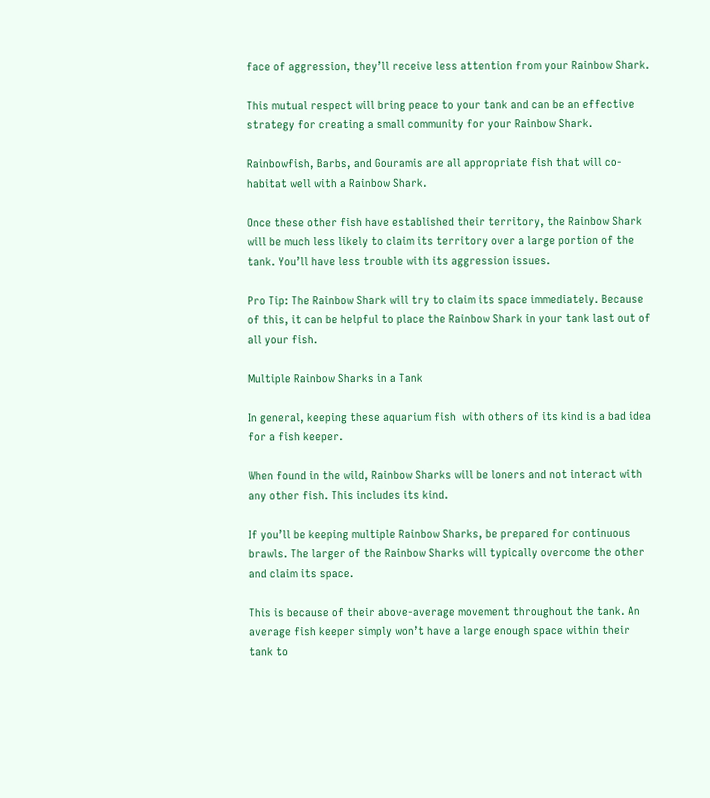face of aggression, they’ll receive less attention from your Rainbow Shark.

This mutual respect will bring peace to your tank and can be an effective strategy for creating a small community for your Rainbow Shark.

Rainbowfish, Barbs, and Gouramis are all appropriate fish that will co-habitat well with a Rainbow Shark.

Once these other fish have established their territory, the Rainbow Shark will be much less likely to claim its territory over a large portion of the tank. You’ll have less trouble with its aggression issues.

Pro Tip: The Rainbow Shark will try to claim its space immediately. Because of this, it can be helpful to place the Rainbow Shark in your tank last out of all your fish.

Multiple Rainbow Sharks in a Tank

In general, keeping these aquarium fish  with others of its kind is a bad idea for a fish keeper.

When found in the wild, Rainbow Sharks will be loners and not interact with any other fish. This includes its kind.

If you’ll be keeping multiple Rainbow Sharks, be prepared for continuous brawls. The larger of the Rainbow Sharks will typically overcome the other and claim its space.

This is because of their above-average movement throughout the tank. An average fish keeper simply won’t have a large enough space within their tank to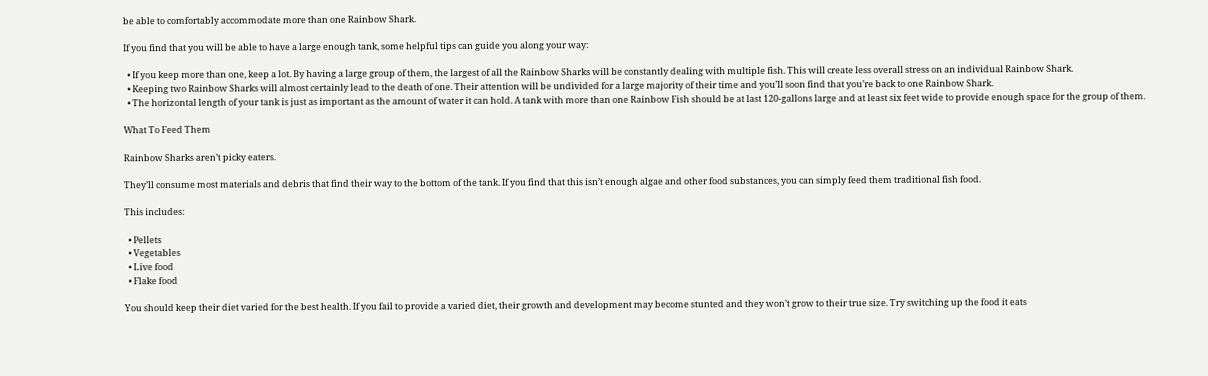be able to comfortably accommodate more than one Rainbow Shark.

If you find that you will be able to have a large enough tank, some helpful tips can guide you along your way:

  • If you keep more than one, keep a lot. By having a large group of them, the largest of all the Rainbow Sharks will be constantly dealing with multiple fish. This will create less overall stress on an individual Rainbow Shark.
  • Keeping two Rainbow Sharks will almost certainly lead to the death of one. Their attention will be undivided for a large majority of their time and you’ll soon find that you’re back to one Rainbow Shark.
  • The horizontal length of your tank is just as important as the amount of water it can hold. A tank with more than one Rainbow Fish should be at last 120-gallons large and at least six feet wide to provide enough space for the group of them.

What To Feed Them

Rainbow Sharks aren’t picky eaters.

They’ll consume most materials and debris that find their way to the bottom of the tank. If you find that this isn’t enough algae and other food substances, you can simply feed them traditional fish food.

This includes:

  • Pellets
  • Vegetables
  • Live food
  • Flake food

You should keep their diet varied for the best health. If you fail to provide a varied diet, their growth and development may become stunted and they won’t grow to their true size. Try switching up the food it eats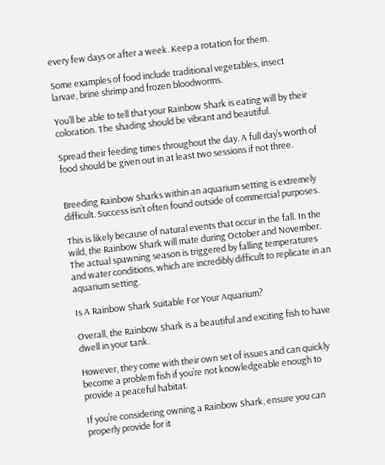every few days or after a week. Keep a rotation for them.

Some examples of food include traditional vegetables, insect larvae, brine shrimp and frozen bloodworms.

You’ll be able to tell that your Rainbow Shark is eating will by their coloration. The shading should be vibrant and beautiful.

Spread their feeding times throughout the day. A full day’s worth of food should be given out in at least two sessions if not three.


Breeding Rainbow Sharks within an aquarium setting is extremely difficult. Success isn’t often found outside of commercial purposes.

This is likely because of natural events that occur in the fall. In the wild, the Rainbow Shark will mate during October and November. The actual spawning season is triggered by falling temperatures and water conditions, which are incredibly difficult to replicate in an aquarium setting.

Is A Rainbow Shark Suitable For Your Aquarium?

Overall, the Rainbow Shark is a beautiful and exciting fish to have dwell in your tank.

However, they come with their own set of issues and can quickly become a problem fish if you’re not knowledgeable enough to provide a peaceful habitat.

If you’re considering owning a Rainbow Shark, ensure you can properly provide for it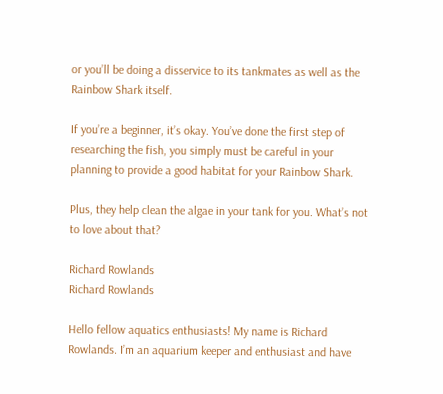or you’ll be doing a disservice to its tankmates as well as the Rainbow Shark itself.

If you’re a beginner, it’s okay. You’ve done the first step of researching the fish, you simply must be careful in your planning to provide a good habitat for your Rainbow Shark.

Plus, they help clean the algae in your tank for you. What’s not to love about that?

Richard Rowlands
Richard Rowlands

Hello fellow aquatics enthusiasts! My name is Richard Rowlands. I’m an aquarium keeper and enthusiast and have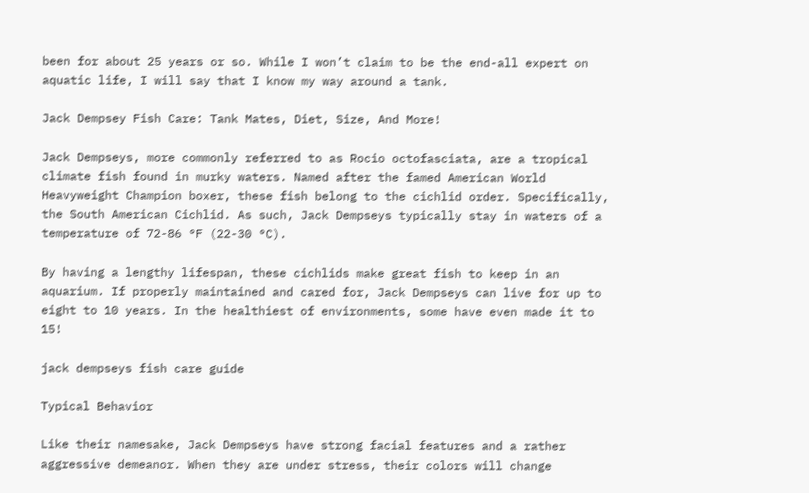been for about 25 years or so. While I won’t claim to be the end-all expert on aquatic life, I will say that I know my way around a tank.

Jack Dempsey Fish Care: Tank Mates, Diet, Size, And More!

Jack Dempseys, more commonly referred to as Rocio octofasciata, are a tropical climate fish found in murky waters. Named after the famed American World Heavyweight Champion boxer, these fish belong to the cichlid order. Specifically, the South American Cichlid. As such, Jack Dempseys typically stay in waters of a temperature of 72-86 °F (22-30 °C).

By having a lengthy lifespan, these cichlids make great fish to keep in an aquarium. If properly maintained and cared for, Jack Dempseys can live for up to eight to 10 years. In the healthiest of environments, some have even made it to 15!

jack dempseys fish care guide

Typical Behavior

Like their namesake, Jack Dempseys have strong facial features and a rather aggressive demeanor. When they are under stress, their colors will change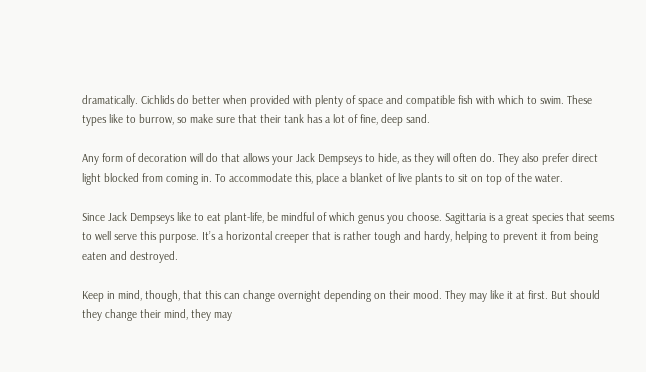dramatically. Cichlids do better when provided with plenty of space and compatible fish with which to swim. These types like to burrow, so make sure that their tank has a lot of fine, deep sand.

Any form of decoration will do that allows your Jack Dempseys to hide, as they will often do. They also prefer direct light blocked from coming in. To accommodate this, place a blanket of live plants to sit on top of the water.

Since Jack Dempseys like to eat plant-life, be mindful of which genus you choose. Sagittaria is a great species that seems to well serve this purpose. It’s a horizontal creeper that is rather tough and hardy, helping to prevent it from being eaten and destroyed.

Keep in mind, though, that this can change overnight depending on their mood. They may like it at first. But should they change their mind, they may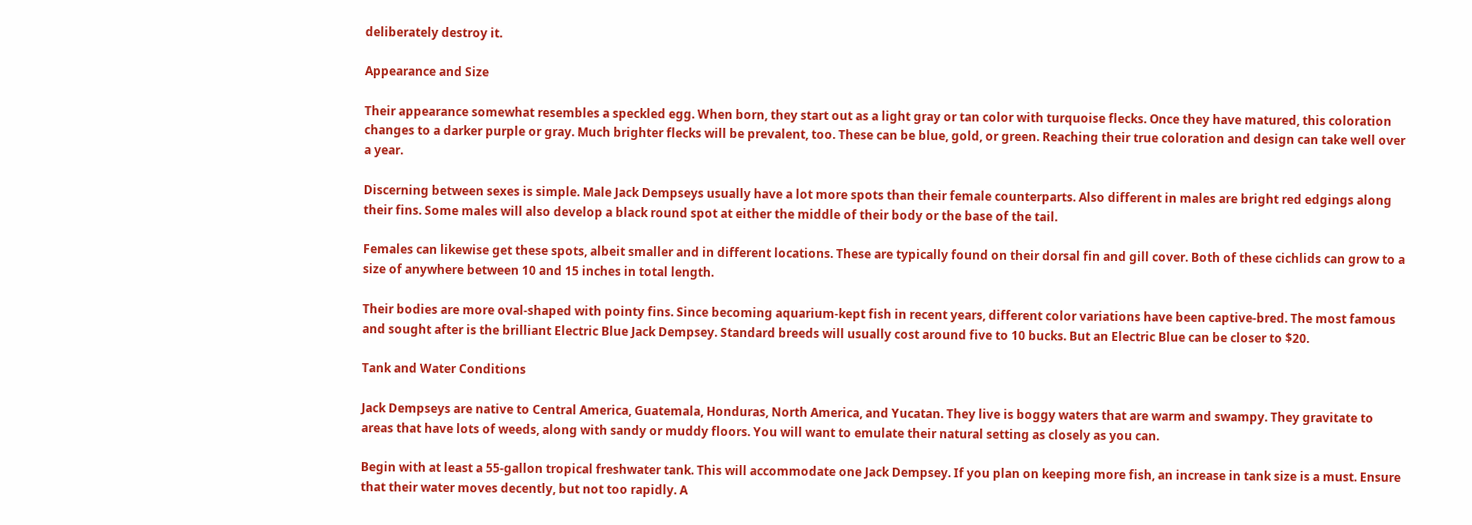deliberately destroy it.

Appearance and Size

Their appearance somewhat resembles a speckled egg. When born, they start out as a light gray or tan color with turquoise flecks. Once they have matured, this coloration changes to a darker purple or gray. Much brighter flecks will be prevalent, too. These can be blue, gold, or green. Reaching their true coloration and design can take well over a year.

Discerning between sexes is simple. Male Jack Dempseys usually have a lot more spots than their female counterparts. Also different in males are bright red edgings along their fins. Some males will also develop a black round spot at either the middle of their body or the base of the tail.

Females can likewise get these spots, albeit smaller and in different locations. These are typically found on their dorsal fin and gill cover. Both of these cichlids can grow to a size of anywhere between 10 and 15 inches in total length.

Their bodies are more oval-shaped with pointy fins. Since becoming aquarium-kept fish in recent years, different color variations have been captive-bred. The most famous and sought after is the brilliant Electric Blue Jack Dempsey. Standard breeds will usually cost around five to 10 bucks. But an Electric Blue can be closer to $20.

Tank and Water Conditions

Jack Dempseys are native to Central America, Guatemala, Honduras, North America, and Yucatan. They live is boggy waters that are warm and swampy. They gravitate to areas that have lots of weeds, along with sandy or muddy floors. You will want to emulate their natural setting as closely as you can.

Begin with at least a 55-gallon tropical freshwater tank. This will accommodate one Jack Dempsey. If you plan on keeping more fish, an increase in tank size is a must. Ensure that their water moves decently, but not too rapidly. A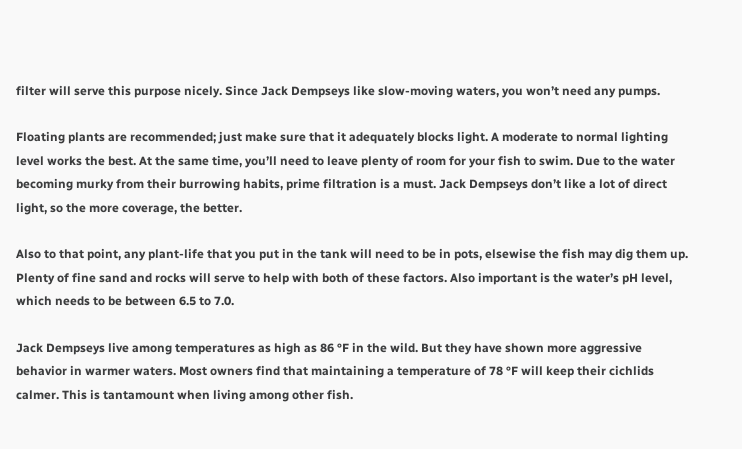filter will serve this purpose nicely. Since Jack Dempseys like slow-moving waters, you won’t need any pumps.

Floating plants are recommended; just make sure that it adequately blocks light. A moderate to normal lighting level works the best. At the same time, you’ll need to leave plenty of room for your fish to swim. Due to the water becoming murky from their burrowing habits, prime filtration is a must. Jack Dempseys don’t like a lot of direct light, so the more coverage, the better.

Also to that point, any plant-life that you put in the tank will need to be in pots, elsewise the fish may dig them up. Plenty of fine sand and rocks will serve to help with both of these factors. Also important is the water’s pH level, which needs to be between 6.5 to 7.0.

Jack Dempseys live among temperatures as high as 86 °F in the wild. But they have shown more aggressive behavior in warmer waters. Most owners find that maintaining a temperature of 78 °F will keep their cichlids calmer. This is tantamount when living among other fish.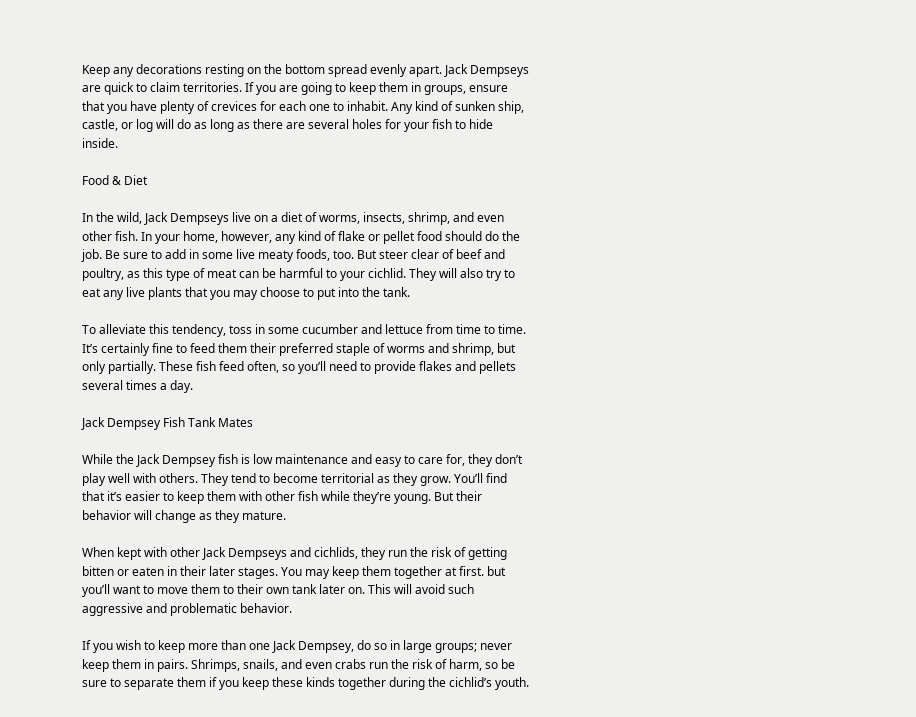Keep any decorations resting on the bottom spread evenly apart. Jack Dempseys are quick to claim territories. If you are going to keep them in groups, ensure that you have plenty of crevices for each one to inhabit. Any kind of sunken ship, castle, or log will do as long as there are several holes for your fish to hide inside.

Food & Diet

In the wild, Jack Dempseys live on a diet of worms, insects, shrimp, and even other fish. In your home, however, any kind of flake or pellet food should do the job. Be sure to add in some live meaty foods, too. But steer clear of beef and poultry, as this type of meat can be harmful to your cichlid. They will also try to eat any live plants that you may choose to put into the tank.

To alleviate this tendency, toss in some cucumber and lettuce from time to time. It’s certainly fine to feed them their preferred staple of worms and shrimp, but only partially. These fish feed often, so you’ll need to provide flakes and pellets several times a day.

Jack Dempsey Fish Tank Mates

While the Jack Dempsey fish is low maintenance and easy to care for, they don’t play well with others. They tend to become territorial as they grow. You’ll find that it’s easier to keep them with other fish while they’re young. But their behavior will change as they mature.

When kept with other Jack Dempseys and cichlids, they run the risk of getting bitten or eaten in their later stages. You may keep them together at first. but you’ll want to move them to their own tank later on. This will avoid such aggressive and problematic behavior.

If you wish to keep more than one Jack Dempsey, do so in large groups; never keep them in pairs. Shrimps, snails, and even crabs run the risk of harm, so be sure to separate them if you keep these kinds together during the cichlid’s youth.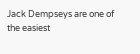Jack Dempseys are one of the easiest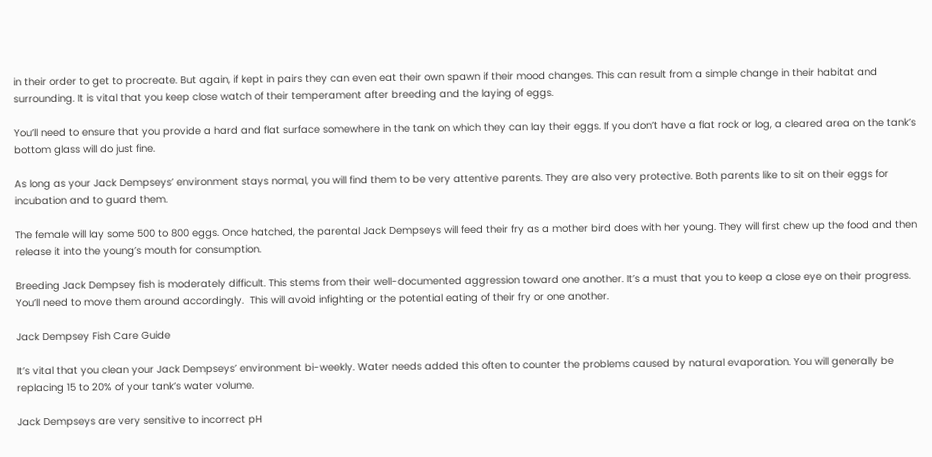in their order to get to procreate. But again, if kept in pairs they can even eat their own spawn if their mood changes. This can result from a simple change in their habitat and surrounding. It is vital that you keep close watch of their temperament after breeding and the laying of eggs.

You’ll need to ensure that you provide a hard and flat surface somewhere in the tank on which they can lay their eggs. If you don’t have a flat rock or log, a cleared area on the tank’s bottom glass will do just fine.

As long as your Jack Dempseys’ environment stays normal, you will find them to be very attentive parents. They are also very protective. Both parents like to sit on their eggs for incubation and to guard them.

The female will lay some 500 to 800 eggs. Once hatched, the parental Jack Dempseys will feed their fry as a mother bird does with her young. They will first chew up the food and then release it into the young’s mouth for consumption.

Breeding Jack Dempsey fish is moderately difficult. This stems from their well-documented aggression toward one another. It’s a must that you to keep a close eye on their progress. You’ll need to move them around accordingly.  This will avoid infighting or the potential eating of their fry or one another.

Jack Dempsey Fish Care Guide

It’s vital that you clean your Jack Dempseys’ environment bi-weekly. Water needs added this often to counter the problems caused by natural evaporation. You will generally be replacing 15 to 20% of your tank’s water volume.

Jack Dempseys are very sensitive to incorrect pH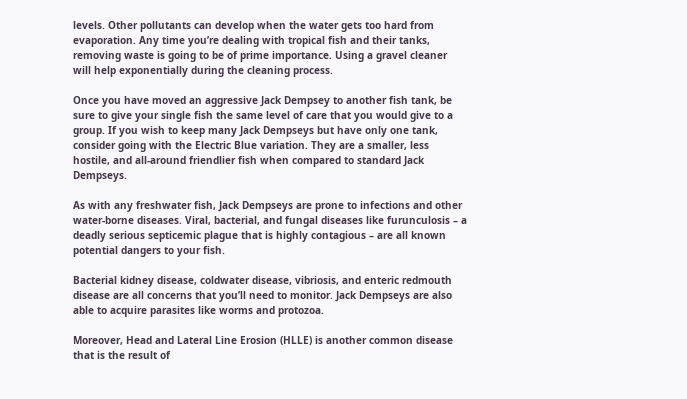levels. Other pollutants can develop when the water gets too hard from evaporation. Any time you’re dealing with tropical fish and their tanks, removing waste is going to be of prime importance. Using a gravel cleaner will help exponentially during the cleaning process.

Once you have moved an aggressive Jack Dempsey to another fish tank, be sure to give your single fish the same level of care that you would give to a group. If you wish to keep many Jack Dempseys but have only one tank, consider going with the Electric Blue variation. They are a smaller, less hostile, and all-around friendlier fish when compared to standard Jack Dempseys.

As with any freshwater fish, Jack Dempseys are prone to infections and other water-borne diseases. Viral, bacterial, and fungal diseases like furunculosis – a deadly serious septicemic plague that is highly contagious – are all known potential dangers to your fish.

Bacterial kidney disease, coldwater disease, vibriosis, and enteric redmouth disease are all concerns that you’ll need to monitor. Jack Dempseys are also able to acquire parasites like worms and protozoa.

Moreover, Head and Lateral Line Erosion (HLLE) is another common disease that is the result of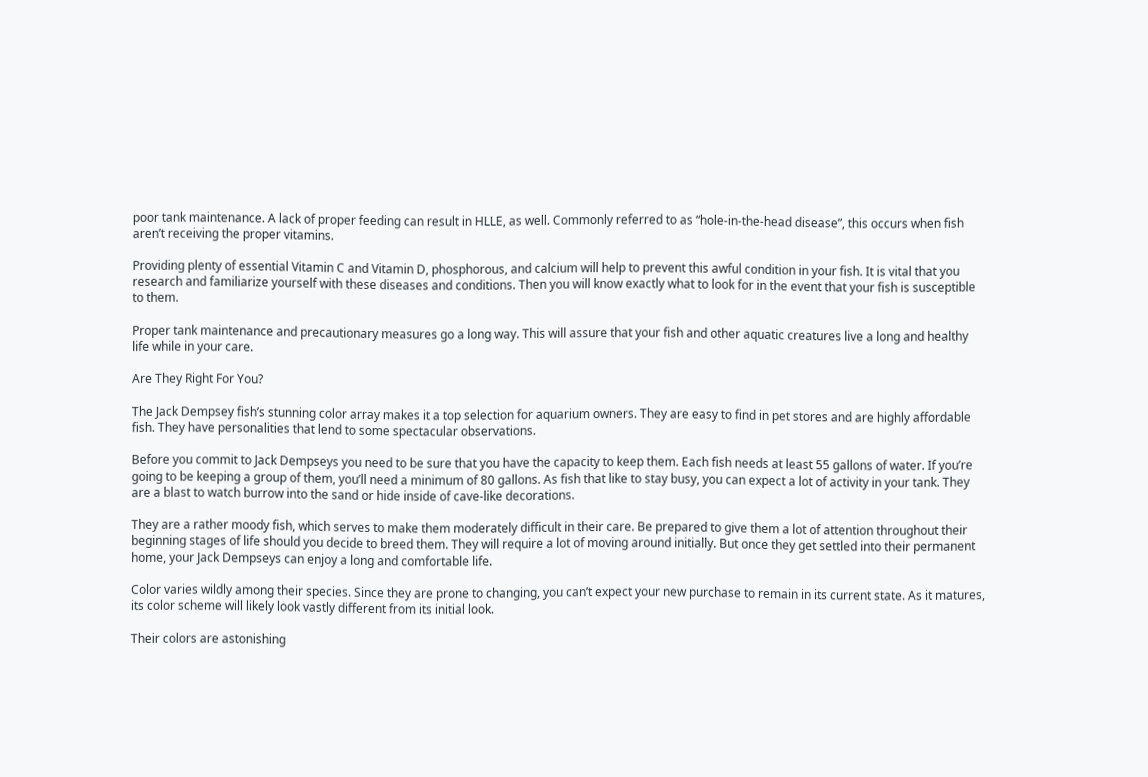poor tank maintenance. A lack of proper feeding can result in HLLE, as well. Commonly referred to as “hole-in-the-head disease”, this occurs when fish aren’t receiving the proper vitamins.

Providing plenty of essential Vitamin C and Vitamin D, phosphorous, and calcium will help to prevent this awful condition in your fish. It is vital that you research and familiarize yourself with these diseases and conditions. Then you will know exactly what to look for in the event that your fish is susceptible to them.

Proper tank maintenance and precautionary measures go a long way. This will assure that your fish and other aquatic creatures live a long and healthy life while in your care.

Are They Right For You?

The Jack Dempsey fish’s stunning color array makes it a top selection for aquarium owners. They are easy to find in pet stores and are highly affordable fish. They have personalities that lend to some spectacular observations.

Before you commit to Jack Dempseys you need to be sure that you have the capacity to keep them. Each fish needs at least 55 gallons of water. If you’re going to be keeping a group of them, you’ll need a minimum of 80 gallons. As fish that like to stay busy, you can expect a lot of activity in your tank. They are a blast to watch burrow into the sand or hide inside of cave-like decorations.

They are a rather moody fish, which serves to make them moderately difficult in their care. Be prepared to give them a lot of attention throughout their beginning stages of life should you decide to breed them. They will require a lot of moving around initially. But once they get settled into their permanent home, your Jack Dempseys can enjoy a long and comfortable life.

Color varies wildly among their species. Since they are prone to changing, you can’t expect your new purchase to remain in its current state. As it matures, its color scheme will likely look vastly different from its initial look.

Their colors are astonishing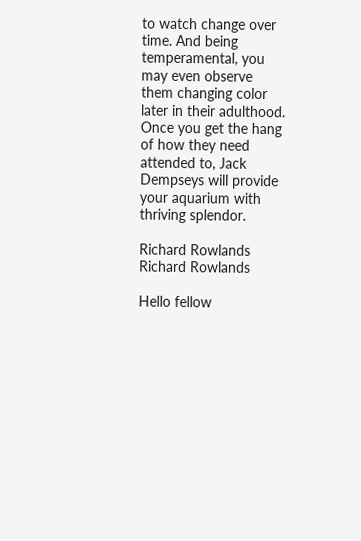to watch change over time. And being temperamental, you may even observe them changing color later in their adulthood. Once you get the hang of how they need attended to, Jack Dempseys will provide your aquarium with thriving splendor.

Richard Rowlands
Richard Rowlands

Hello fellow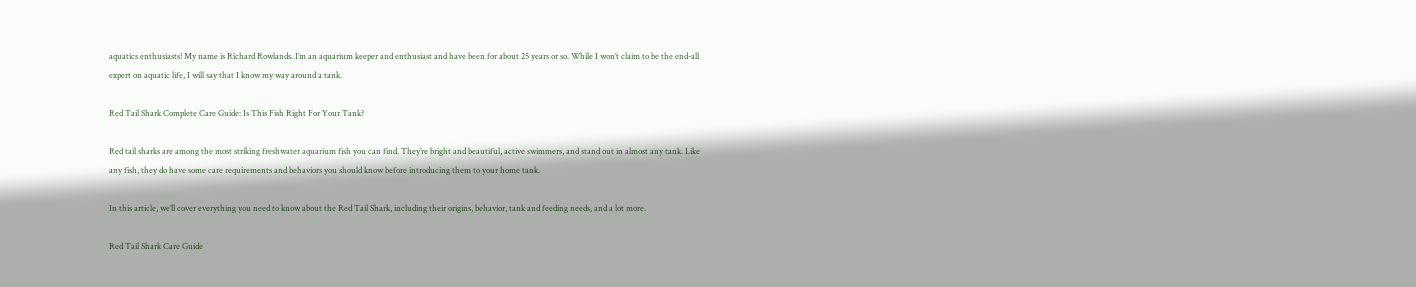aquatics enthusiasts! My name is Richard Rowlands. I’m an aquarium keeper and enthusiast and have been for about 25 years or so. While I won’t claim to be the end-all expert on aquatic life, I will say that I know my way around a tank.

Red Tail Shark Complete Care Guide: Is This Fish Right For Your Tank?

Red tail sharks are among the most striking freshwater aquarium fish you can find. They’re bright and beautiful, active swimmers, and stand out in almost any tank. Like any fish, they do have some care requirements and behaviors you should know before introducing them to your home tank.

In this article, we’ll cover everything you need to know about the Red Tail Shark, including their origins, behavior, tank and feeding needs, and a lot more.

Red Tail Shark Care Guide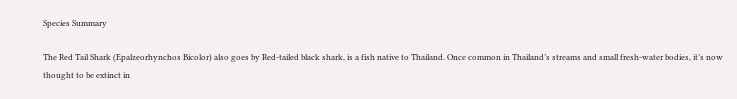Species Summary

The Red Tail Shark (Epalzeorhynchos Bicolor) also goes by Red-tailed black shark, is a fish native to Thailand. Once common in Thailand’s streams and small fresh-water bodies, it’s now thought to be extinct in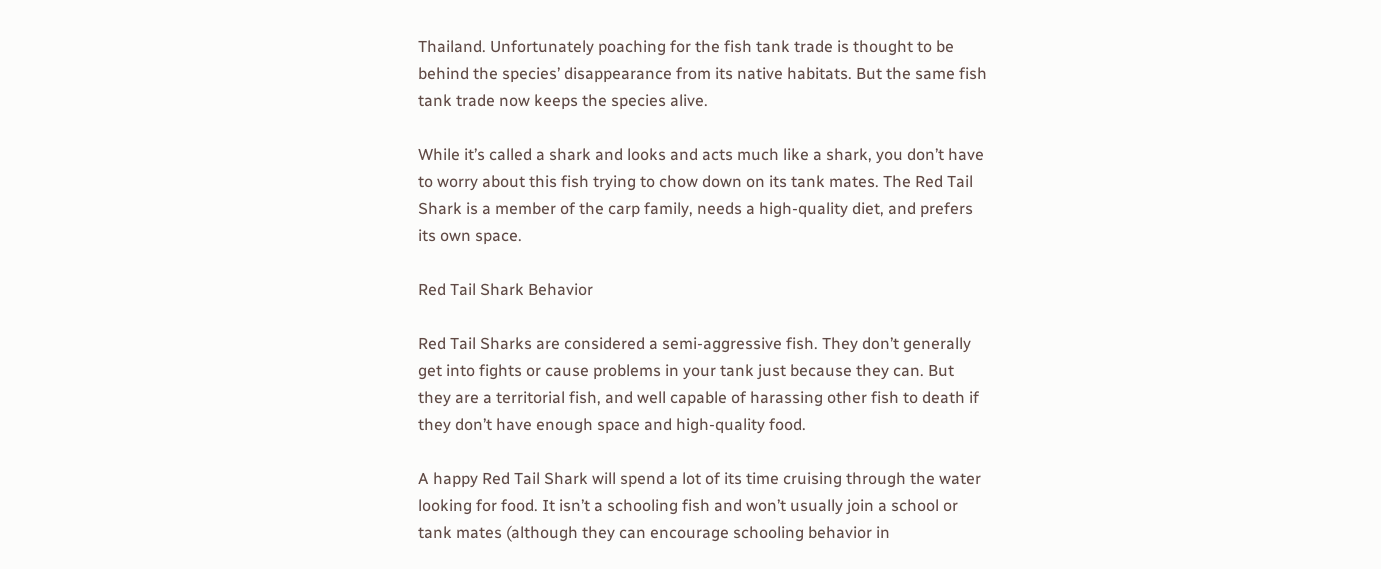Thailand. Unfortunately poaching for the fish tank trade is thought to be behind the species’ disappearance from its native habitats. But the same fish tank trade now keeps the species alive.

While it’s called a shark and looks and acts much like a shark, you don’t have to worry about this fish trying to chow down on its tank mates. The Red Tail Shark is a member of the carp family, needs a high-quality diet, and prefers its own space.

Red Tail Shark Behavior

Red Tail Sharks are considered a semi-aggressive fish. They don’t generally get into fights or cause problems in your tank just because they can. But they are a territorial fish, and well capable of harassing other fish to death if they don’t have enough space and high-quality food.

A happy Red Tail Shark will spend a lot of its time cruising through the water looking for food. It isn’t a schooling fish and won’t usually join a school or tank mates (although they can encourage schooling behavior in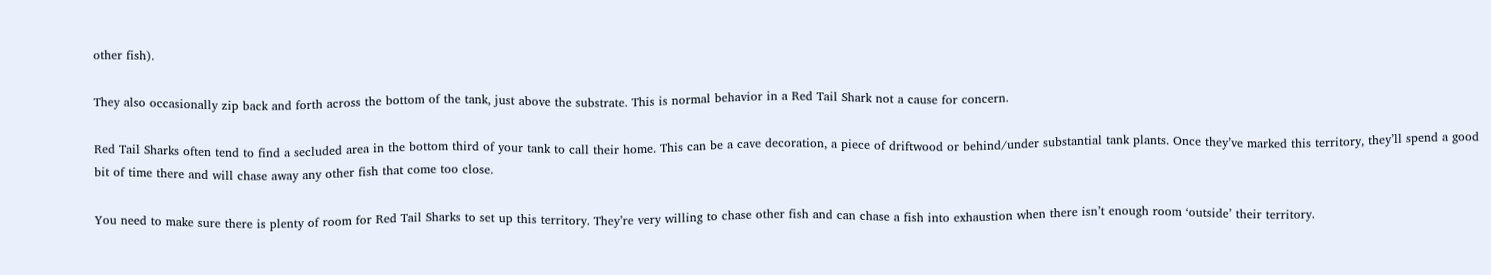other fish).

They also occasionally zip back and forth across the bottom of the tank, just above the substrate. This is normal behavior in a Red Tail Shark not a cause for concern.

Red Tail Sharks often tend to find a secluded area in the bottom third of your tank to call their home. This can be a cave decoration, a piece of driftwood or behind/under substantial tank plants. Once they’ve marked this territory, they’ll spend a good bit of time there and will chase away any other fish that come too close.

You need to make sure there is plenty of room for Red Tail Sharks to set up this territory. They’re very willing to chase other fish and can chase a fish into exhaustion when there isn’t enough room ‘outside’ their territory.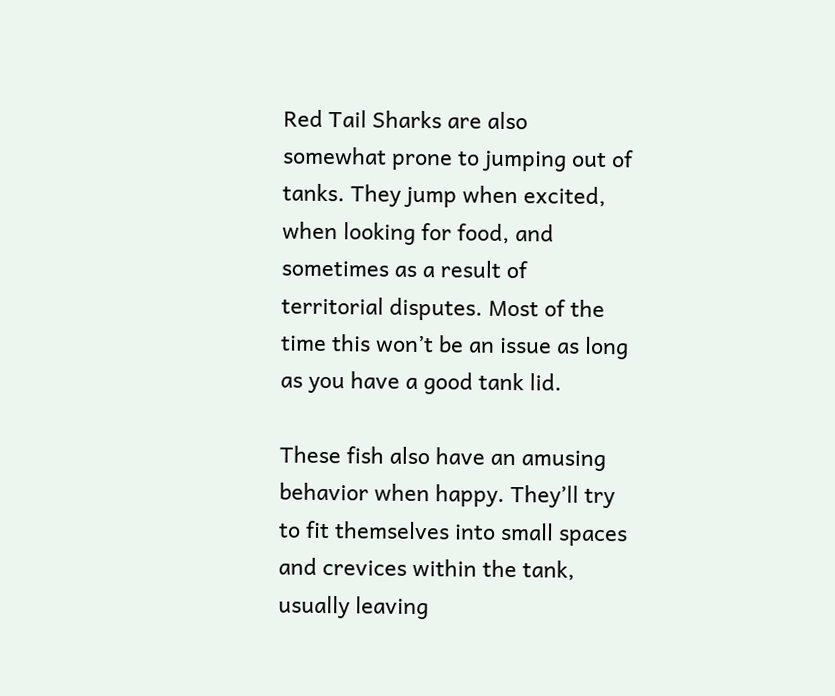Red Tail Sharks are also somewhat prone to jumping out of tanks. They jump when excited, when looking for food, and sometimes as a result of territorial disputes. Most of the time this won’t be an issue as long as you have a good tank lid.

These fish also have an amusing behavior when happy. They’ll try to fit themselves into small spaces and crevices within the tank, usually leaving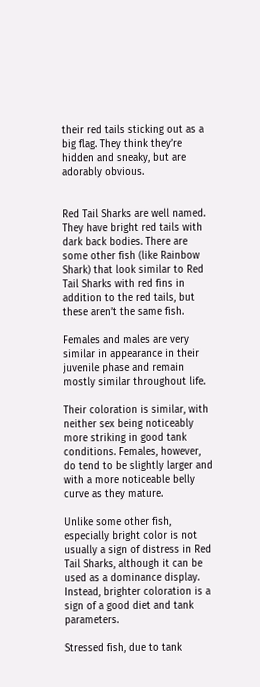their red tails sticking out as a big flag. They think they’re hidden and sneaky, but are adorably obvious.


Red Tail Sharks are well named. They have bright red tails with dark back bodies. There are some other fish (like Rainbow Shark) that look similar to Red Tail Sharks with red fins in addition to the red tails, but these aren’t the same fish.

Females and males are very similar in appearance in their juvenile phase and remain mostly similar throughout life.

Their coloration is similar, with neither sex being noticeably more striking in good tank conditions. Females, however, do tend to be slightly larger and with a more noticeable belly curve as they mature.

Unlike some other fish, especially bright color is not usually a sign of distress in Red Tail Sharks, although it can be used as a dominance display. Instead, brighter coloration is a sign of a good diet and tank parameters.

Stressed fish, due to tank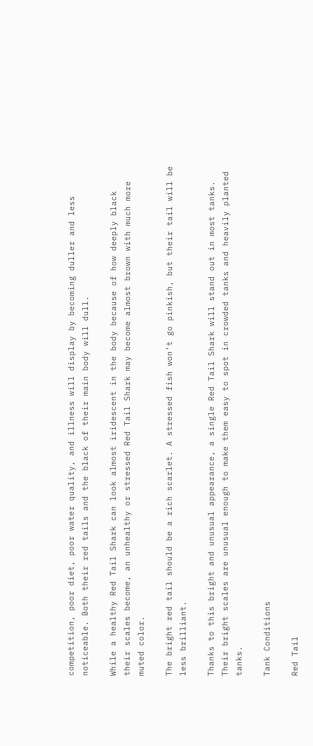competition, poor diet, poor water quality, and illness will display by becoming duller and less noticeable. Both their red tails and the black of their main body will dull.

While a healthy Red Tail Shark can look almost iridescent in the body because of how deeply black their scales become, an unhealthy or stressed Red Tail Shark may become almost brown with much more muted color.

The bright red tail should be a rich scarlet. A stressed fish won’t go pinkish, but their tail will be less brilliant.

Thanks to this bright and unusual appearance, a single Red Tail Shark will stand out in most tanks. Their bright scales are unusual enough to make them easy to spot in crowded tanks and heavily planted tanks.

Tank Conditions

Red Tail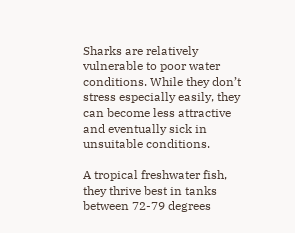Sharks are relatively vulnerable to poor water conditions. While they don’t stress especially easily, they can become less attractive and eventually sick in unsuitable conditions.

A tropical freshwater fish, they thrive best in tanks between 72-79 degrees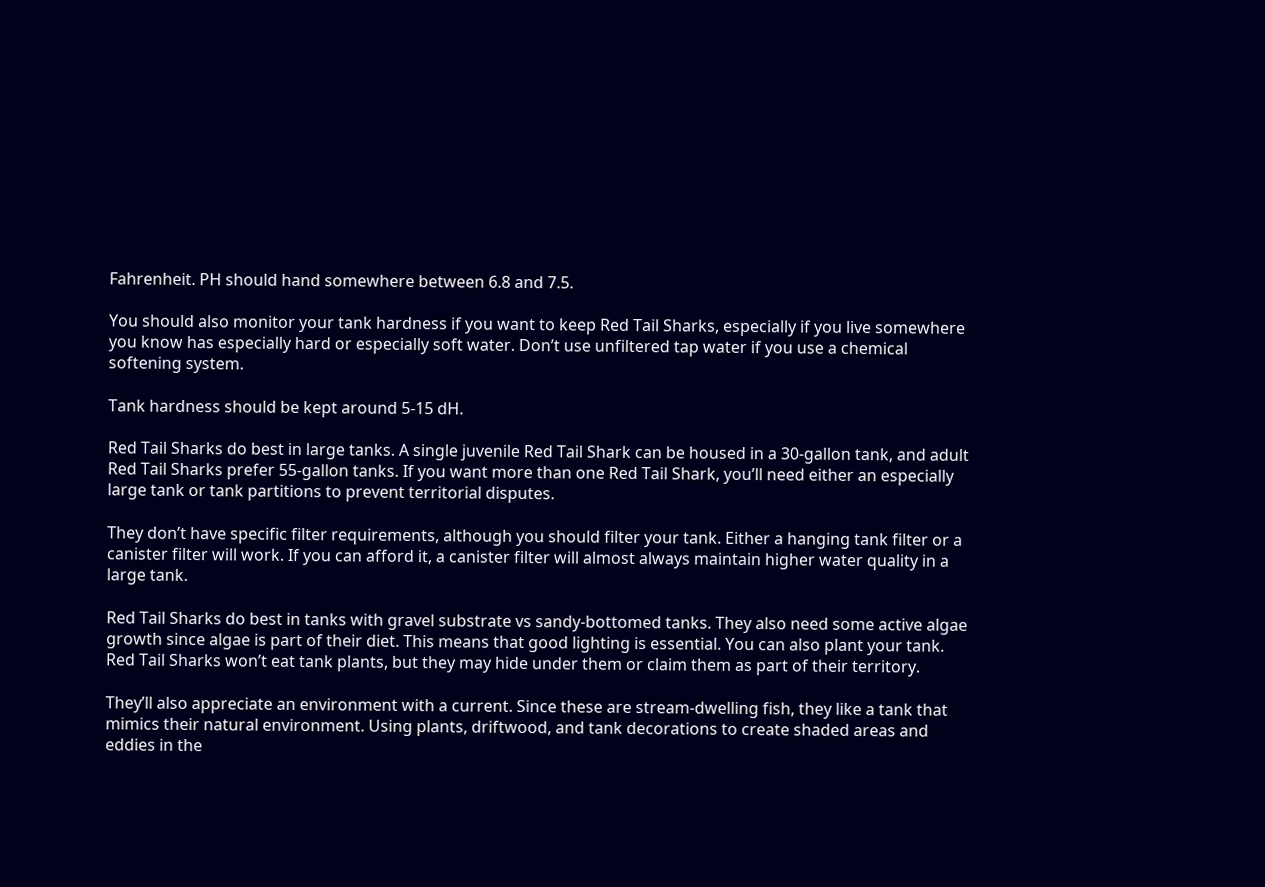Fahrenheit. PH should hand somewhere between 6.8 and 7.5.

You should also monitor your tank hardness if you want to keep Red Tail Sharks, especially if you live somewhere you know has especially hard or especially soft water. Don’t use unfiltered tap water if you use a chemical softening system.

Tank hardness should be kept around 5-15 dH.

Red Tail Sharks do best in large tanks. A single juvenile Red Tail Shark can be housed in a 30-gallon tank, and adult Red Tail Sharks prefer 55-gallon tanks. If you want more than one Red Tail Shark, you’ll need either an especially large tank or tank partitions to prevent territorial disputes.

They don’t have specific filter requirements, although you should filter your tank. Either a hanging tank filter or a canister filter will work. If you can afford it, a canister filter will almost always maintain higher water quality in a large tank.

Red Tail Sharks do best in tanks with gravel substrate vs sandy-bottomed tanks. They also need some active algae growth since algae is part of their diet. This means that good lighting is essential. You can also plant your tank. Red Tail Sharks won’t eat tank plants, but they may hide under them or claim them as part of their territory.

They’ll also appreciate an environment with a current. Since these are stream-dwelling fish, they like a tank that mimics their natural environment. Using plants, driftwood, and tank decorations to create shaded areas and eddies in the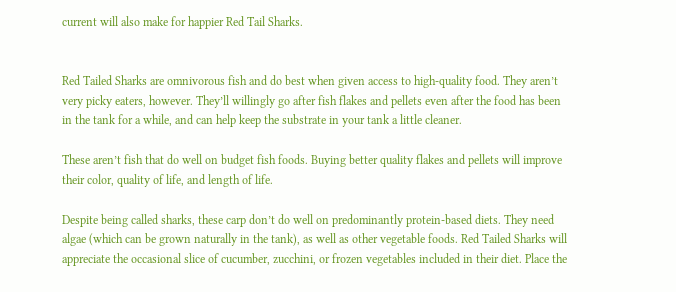current will also make for happier Red Tail Sharks.


Red Tailed Sharks are omnivorous fish and do best when given access to high-quality food. They aren’t very picky eaters, however. They’ll willingly go after fish flakes and pellets even after the food has been in the tank for a while, and can help keep the substrate in your tank a little cleaner.

These aren’t fish that do well on budget fish foods. Buying better quality flakes and pellets will improve their color, quality of life, and length of life.

Despite being called sharks, these carp don’t do well on predominantly protein-based diets. They need algae (which can be grown naturally in the tank), as well as other vegetable foods. Red Tailed Sharks will appreciate the occasional slice of cucumber, zucchini, or frozen vegetables included in their diet. Place the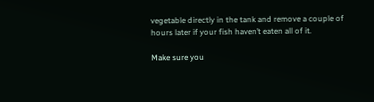vegetable directly in the tank and remove a couple of hours later if your fish haven’t eaten all of it.

Make sure you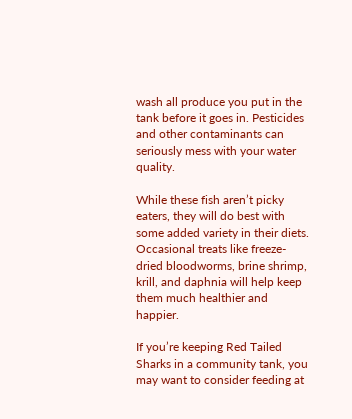wash all produce you put in the tank before it goes in. Pesticides and other contaminants can seriously mess with your water quality.

While these fish aren’t picky eaters, they will do best with some added variety in their diets. Occasional treats like freeze-dried bloodworms, brine shrimp, krill, and daphnia will help keep them much healthier and happier.

If you’re keeping Red Tailed Sharks in a community tank, you may want to consider feeding at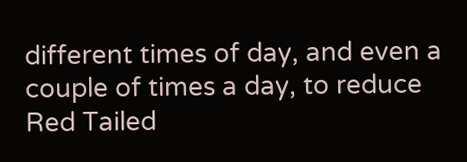different times of day, and even a couple of times a day, to reduce Red Tailed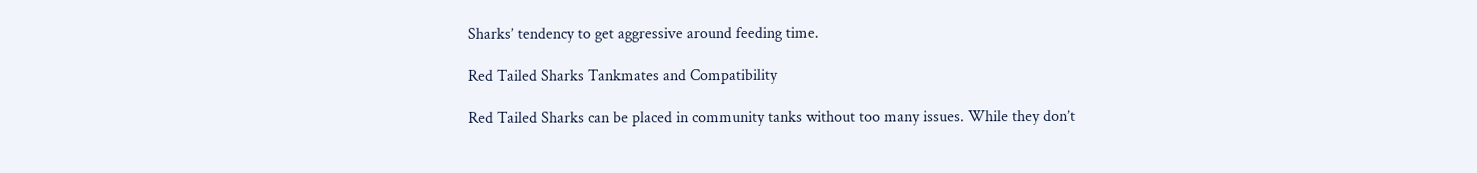Sharks’ tendency to get aggressive around feeding time.

Red Tailed Sharks Tankmates and Compatibility

Red Tailed Sharks can be placed in community tanks without too many issues. While they don’t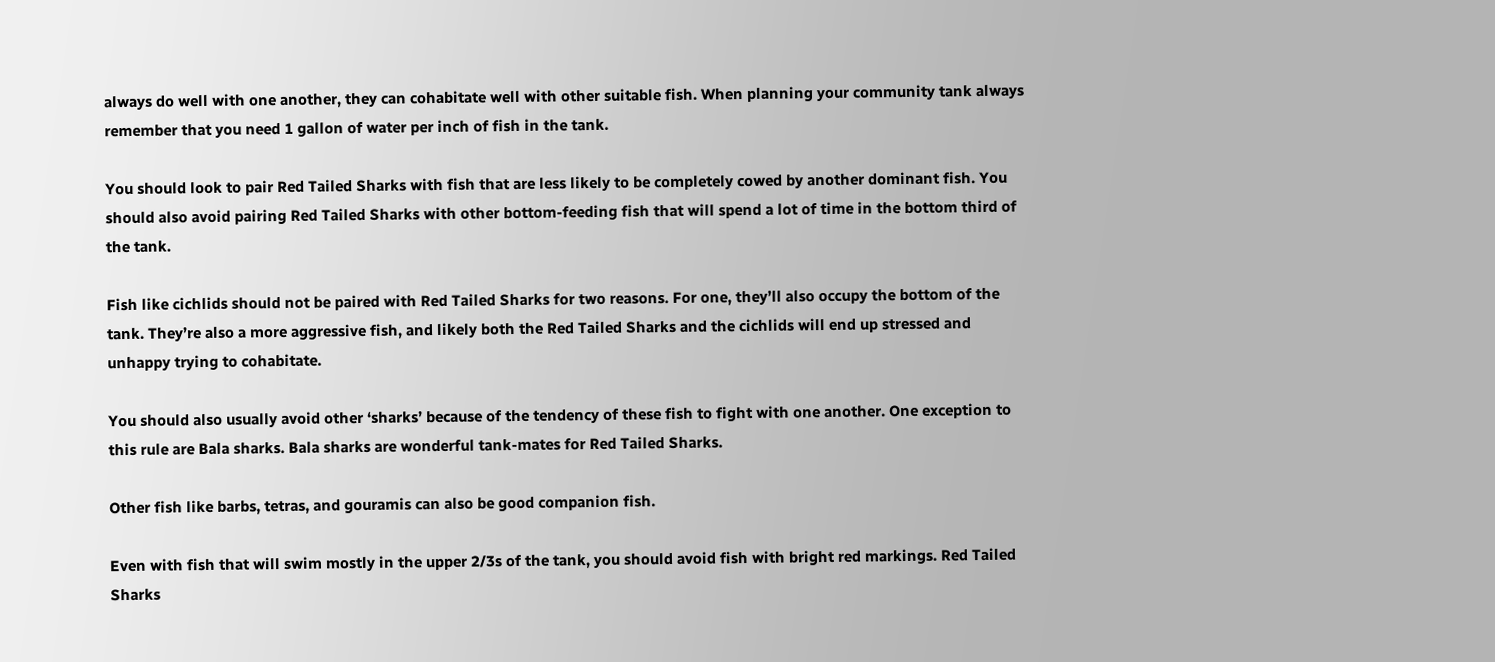always do well with one another, they can cohabitate well with other suitable fish. When planning your community tank always remember that you need 1 gallon of water per inch of fish in the tank.

You should look to pair Red Tailed Sharks with fish that are less likely to be completely cowed by another dominant fish. You should also avoid pairing Red Tailed Sharks with other bottom-feeding fish that will spend a lot of time in the bottom third of the tank.

Fish like cichlids should not be paired with Red Tailed Sharks for two reasons. For one, they’ll also occupy the bottom of the tank. They’re also a more aggressive fish, and likely both the Red Tailed Sharks and the cichlids will end up stressed and unhappy trying to cohabitate.

You should also usually avoid other ‘sharks’ because of the tendency of these fish to fight with one another. One exception to this rule are Bala sharks. Bala sharks are wonderful tank-mates for Red Tailed Sharks.

Other fish like barbs, tetras, and gouramis can also be good companion fish.

Even with fish that will swim mostly in the upper 2/3s of the tank, you should avoid fish with bright red markings. Red Tailed Sharks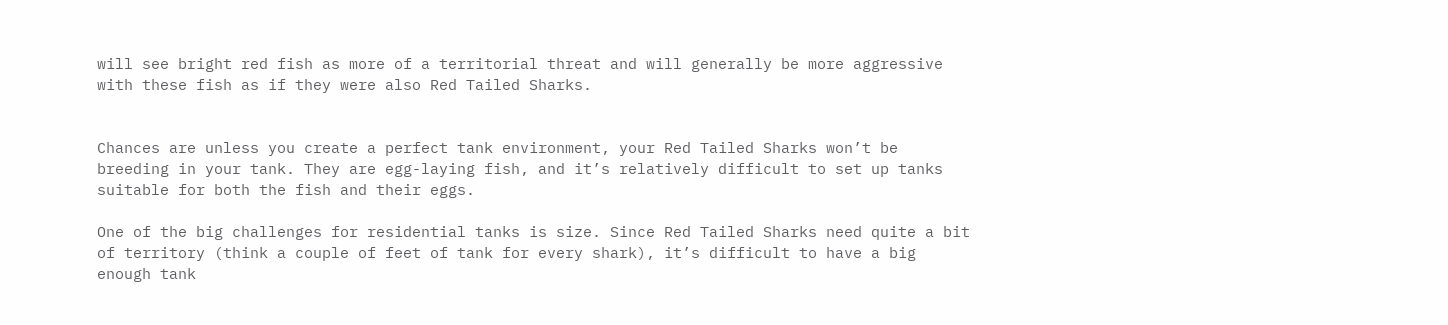will see bright red fish as more of a territorial threat and will generally be more aggressive with these fish as if they were also Red Tailed Sharks.


Chances are unless you create a perfect tank environment, your Red Tailed Sharks won’t be breeding in your tank. They are egg-laying fish, and it’s relatively difficult to set up tanks suitable for both the fish and their eggs.

One of the big challenges for residential tanks is size. Since Red Tailed Sharks need quite a bit of territory (think a couple of feet of tank for every shark), it’s difficult to have a big enough tank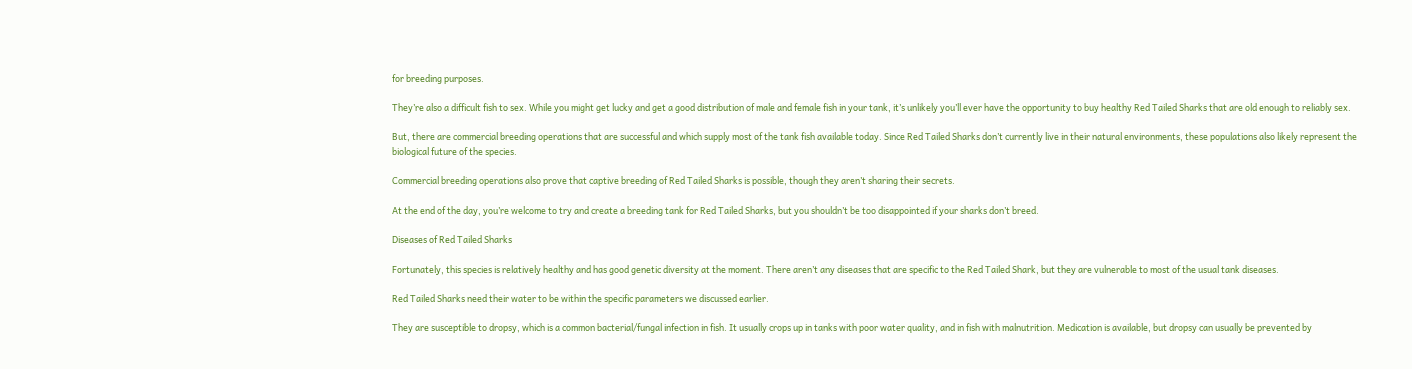for breeding purposes.

They’re also a difficult fish to sex. While you might get lucky and get a good distribution of male and female fish in your tank, it’s unlikely you’ll ever have the opportunity to buy healthy Red Tailed Sharks that are old enough to reliably sex.

But, there are commercial breeding operations that are successful and which supply most of the tank fish available today. Since Red Tailed Sharks don’t currently live in their natural environments, these populations also likely represent the biological future of the species.

Commercial breeding operations also prove that captive breeding of Red Tailed Sharks is possible, though they aren’t sharing their secrets.

At the end of the day, you’re welcome to try and create a breeding tank for Red Tailed Sharks, but you shouldn’t be too disappointed if your sharks don’t breed.

Diseases of Red Tailed Sharks

Fortunately, this species is relatively healthy and has good genetic diversity at the moment. There aren’t any diseases that are specific to the Red Tailed Shark, but they are vulnerable to most of the usual tank diseases.

Red Tailed Sharks need their water to be within the specific parameters we discussed earlier.

They are susceptible to dropsy, which is a common bacterial/fungal infection in fish. It usually crops up in tanks with poor water quality, and in fish with malnutrition. Medication is available, but dropsy can usually be prevented by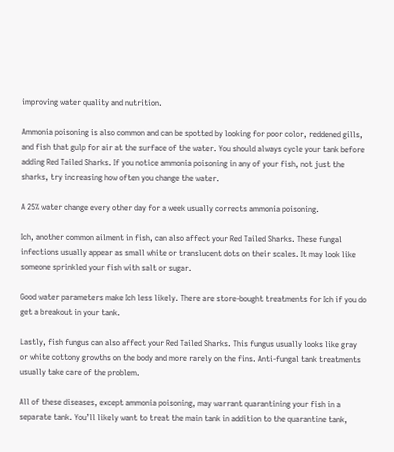improving water quality and nutrition.

Ammonia poisoning is also common and can be spotted by looking for poor color, reddened gills, and fish that gulp for air at the surface of the water. You should always cycle your tank before adding Red Tailed Sharks. If you notice ammonia poisoning in any of your fish, not just the sharks, try increasing how often you change the water.

A 25% water change every other day for a week usually corrects ammonia poisoning.

Ich, another common ailment in fish, can also affect your Red Tailed Sharks. These fungal infections usually appear as small white or translucent dots on their scales. It may look like someone sprinkled your fish with salt or sugar.

Good water parameters make Ich less likely. There are store-bought treatments for Ich if you do get a breakout in your tank.

Lastly, fish fungus can also affect your Red Tailed Sharks. This fungus usually looks like gray or white cottony growths on the body and more rarely on the fins. Anti-fungal tank treatments usually take care of the problem.

All of these diseases, except ammonia poisoning, may warrant quarantining your fish in a separate tank. You’ll likely want to treat the main tank in addition to the quarantine tank,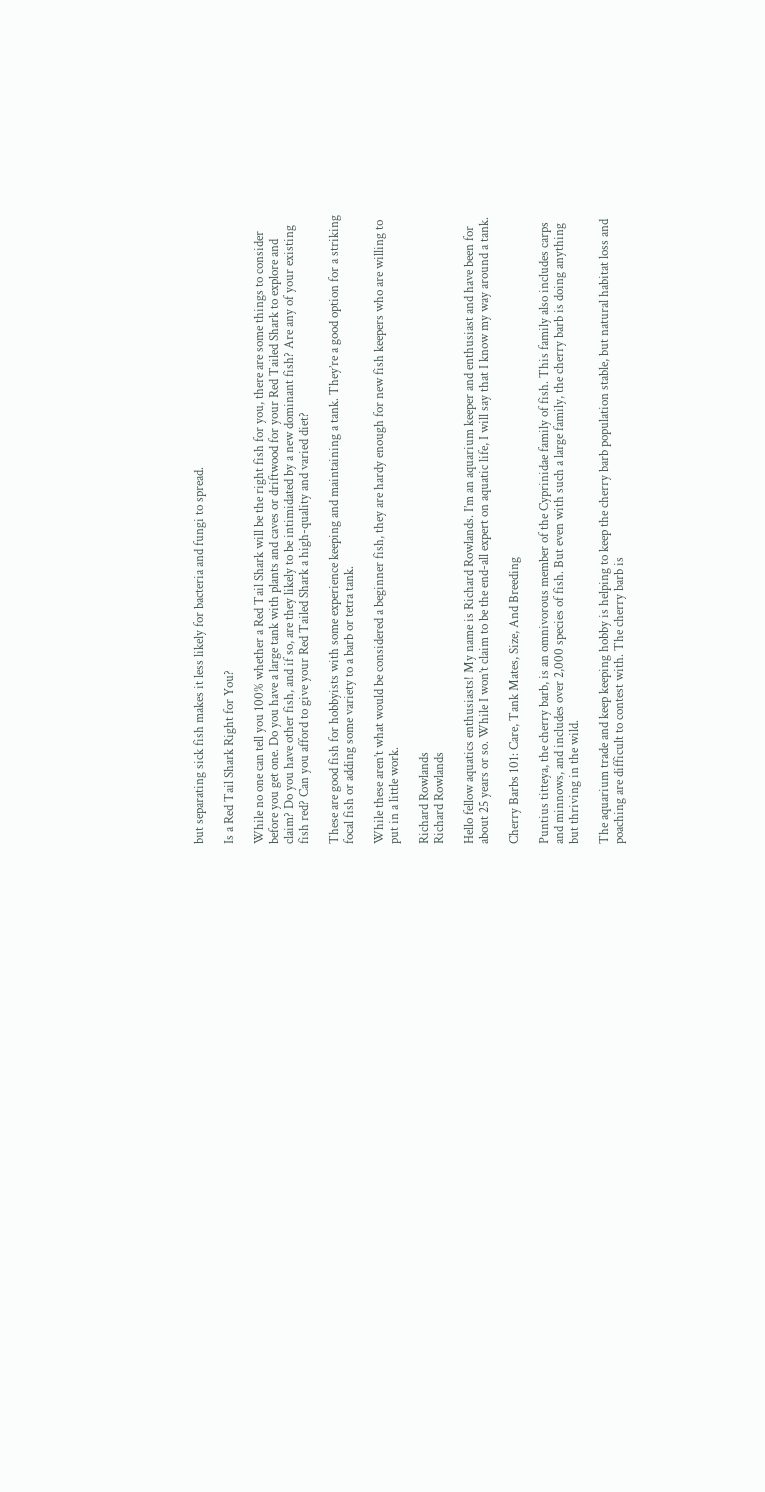but separating sick fish makes it less likely for bacteria and fungi to spread.

Is a Red Tail Shark Right for You?

While no one can tell you 100% whether a Red Tail Shark will be the right fish for you, there are some things to consider before you get one. Do you have a large tank with plants and caves or driftwood for your Red Tailed Shark to explore and claim? Do you have other fish, and if so, are they likely to be intimidated by a new dominant fish? Are any of your existing fish red? Can you afford to give your Red Tailed Shark a high-quality and varied diet?

These are good fish for hobbyists with some experience keeping and maintaining a tank. They’re a good option for a striking focal fish or adding some variety to a barb or tetra tank.

While these aren’t what would be considered a beginner fish, they are hardy enough for new fish keepers who are willing to put in a little work.

Richard Rowlands
Richard Rowlands

Hello fellow aquatics enthusiasts! My name is Richard Rowlands. I’m an aquarium keeper and enthusiast and have been for about 25 years or so. While I won’t claim to be the end-all expert on aquatic life, I will say that I know my way around a tank.

Cherry Barbs 101: Care, Tank Mates, Size, And Breeding

Puntius titteya, the cherry barb, is an omnivorous member of the Cyprinidae family of fish. This family also includes carps and minnows, and includes over 2,000 species of fish. But even with such a large family, the cherry barb is doing anything but thriving in the wild.

The aquarium trade and keep keeping hobby is helping to keep the cherry barb population stable, but natural habitat loss and poaching are difficult to contest with. The cherry barb is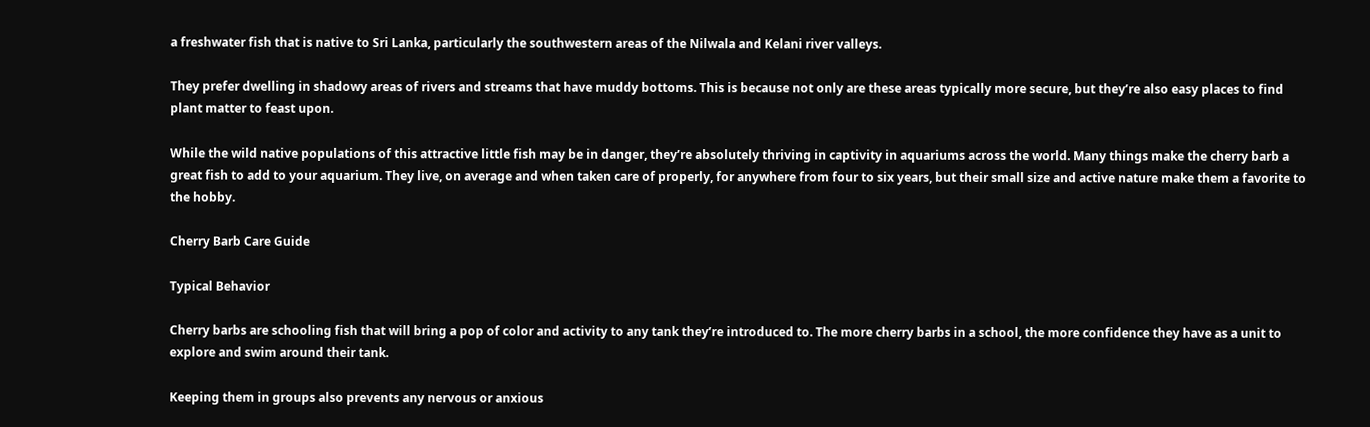a freshwater fish that is native to Sri Lanka, particularly the southwestern areas of the Nilwala and Kelani river valleys.

They prefer dwelling in shadowy areas of rivers and streams that have muddy bottoms. This is because not only are these areas typically more secure, but they’re also easy places to find plant matter to feast upon.

While the wild native populations of this attractive little fish may be in danger, they’re absolutely thriving in captivity in aquariums across the world. Many things make the cherry barb a great fish to add to your aquarium. They live, on average and when taken care of properly, for anywhere from four to six years, but their small size and active nature make them a favorite to the hobby.

Cherry Barb Care Guide

Typical Behavior

Cherry barbs are schooling fish that will bring a pop of color and activity to any tank they’re introduced to. The more cherry barbs in a school, the more confidence they have as a unit to explore and swim around their tank.

Keeping them in groups also prevents any nervous or anxious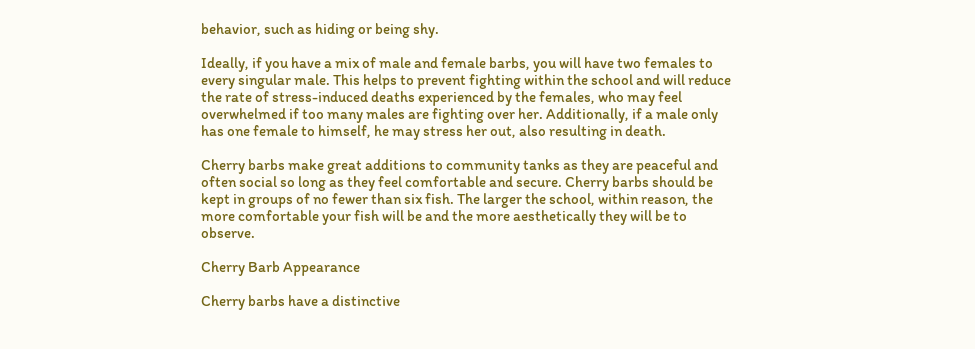behavior, such as hiding or being shy.

Ideally, if you have a mix of male and female barbs, you will have two females to every singular male. This helps to prevent fighting within the school and will reduce the rate of stress-induced deaths experienced by the females, who may feel overwhelmed if too many males are fighting over her. Additionally, if a male only has one female to himself, he may stress her out, also resulting in death.

Cherry barbs make great additions to community tanks as they are peaceful and often social so long as they feel comfortable and secure. Cherry barbs should be kept in groups of no fewer than six fish. The larger the school, within reason, the more comfortable your fish will be and the more aesthetically they will be to observe.

Cherry Barb Appearance

Cherry barbs have a distinctive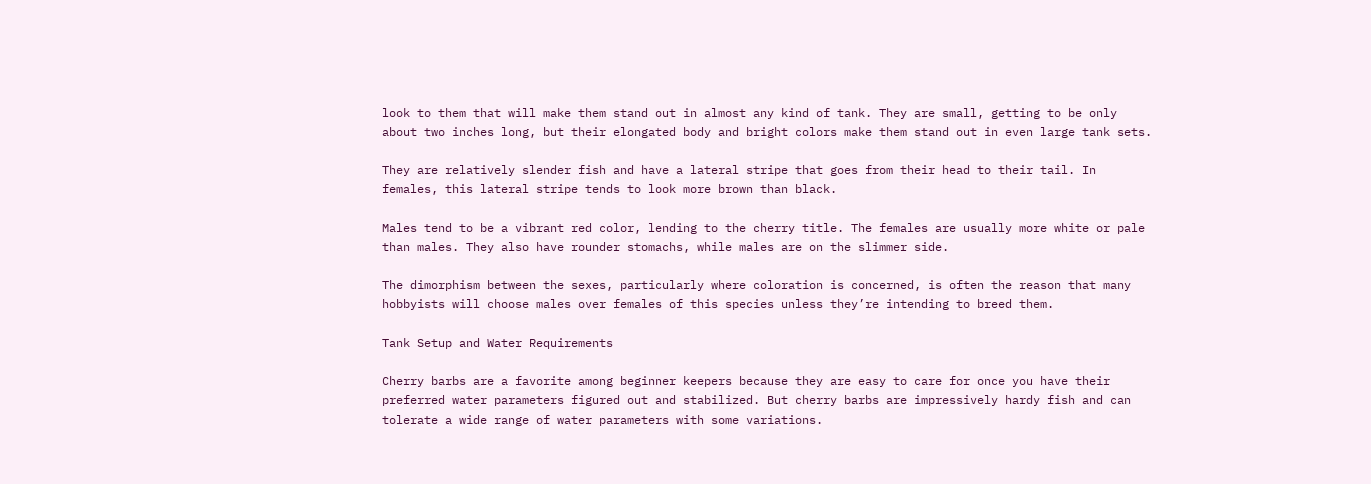look to them that will make them stand out in almost any kind of tank. They are small, getting to be only about two inches long, but their elongated body and bright colors make them stand out in even large tank sets.

They are relatively slender fish and have a lateral stripe that goes from their head to their tail. In females, this lateral stripe tends to look more brown than black.

Males tend to be a vibrant red color, lending to the cherry title. The females are usually more white or pale than males. They also have rounder stomachs, while males are on the slimmer side.

The dimorphism between the sexes, particularly where coloration is concerned, is often the reason that many hobbyists will choose males over females of this species unless they’re intending to breed them.

Tank Setup and Water Requirements

Cherry barbs are a favorite among beginner keepers because they are easy to care for once you have their preferred water parameters figured out and stabilized. But cherry barbs are impressively hardy fish and can tolerate a wide range of water parameters with some variations.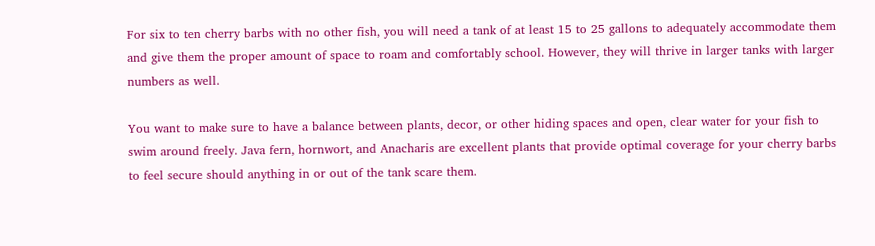For six to ten cherry barbs with no other fish, you will need a tank of at least 15 to 25 gallons to adequately accommodate them and give them the proper amount of space to roam and comfortably school. However, they will thrive in larger tanks with larger numbers as well.

You want to make sure to have a balance between plants, decor, or other hiding spaces and open, clear water for your fish to swim around freely. Java fern, hornwort, and Anacharis are excellent plants that provide optimal coverage for your cherry barbs to feel secure should anything in or out of the tank scare them.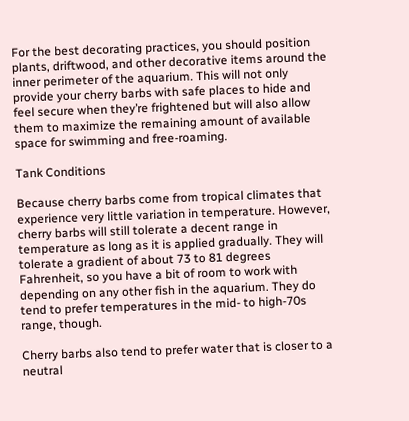For the best decorating practices, you should position plants, driftwood, and other decorative items around the inner perimeter of the aquarium. This will not only provide your cherry barbs with safe places to hide and feel secure when they’re frightened but will also allow them to maximize the remaining amount of available space for swimming and free-roaming.

Tank Conditions

Because cherry barbs come from tropical climates that experience very little variation in temperature. However, cherry barbs will still tolerate a decent range in temperature as long as it is applied gradually. They will tolerate a gradient of about 73 to 81 degrees Fahrenheit, so you have a bit of room to work with depending on any other fish in the aquarium. They do tend to prefer temperatures in the mid- to high-70s range, though.

Cherry barbs also tend to prefer water that is closer to a neutral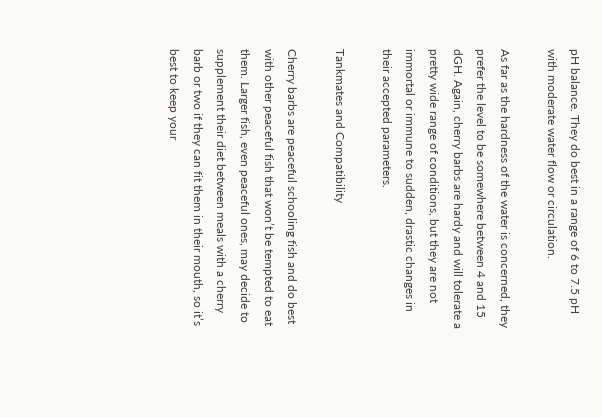pH balance. They do best in a range of 6 to 7.5 pH with moderate water flow or circulation.

As far as the hardness of the water is concerned, they prefer the level to be somewhere between 4 and 15 dGH. Again, cherry barbs are hardy and will tolerate a pretty wide range of conditions, but they are not immortal or immune to sudden, drastic changes in their accepted parameters.

Tankmates and Compatibility

Cherry barbs are peaceful schooling fish and do best with other peaceful fish that won’t be tempted to eat them. Larger fish, even peaceful ones, may decide to supplement their diet between meals with a cherry barb or two if they can fit them in their mouth, so it’s best to keep your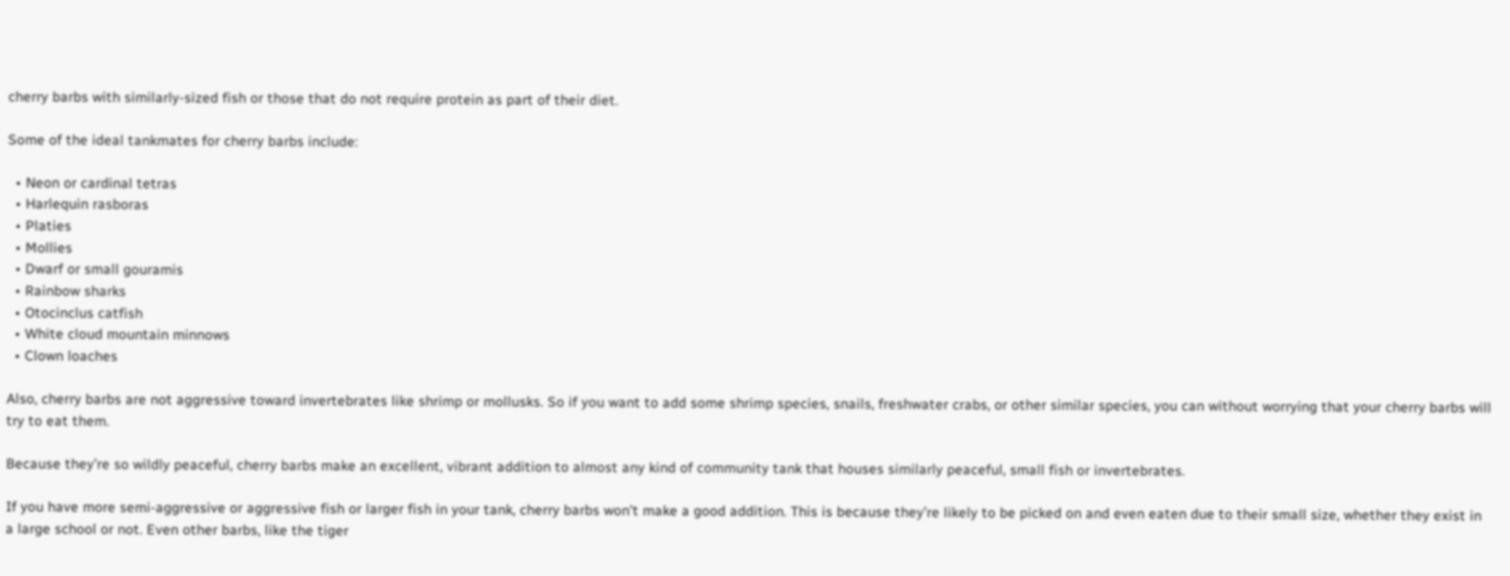cherry barbs with similarly-sized fish or those that do not require protein as part of their diet.

Some of the ideal tankmates for cherry barbs include:

  • Neon or cardinal tetras
  • Harlequin rasboras
  • Platies
  • Mollies
  • Dwarf or small gouramis
  • Rainbow sharks
  • Otocinclus catfish
  • White cloud mountain minnows
  • Clown loaches

Also, cherry barbs are not aggressive toward invertebrates like shrimp or mollusks. So if you want to add some shrimp species, snails, freshwater crabs, or other similar species, you can without worrying that your cherry barbs will try to eat them.

Because they’re so wildly peaceful, cherry barbs make an excellent, vibrant addition to almost any kind of community tank that houses similarly peaceful, small fish or invertebrates.

If you have more semi-aggressive or aggressive fish or larger fish in your tank, cherry barbs won’t make a good addition. This is because they’re likely to be picked on and even eaten due to their small size, whether they exist in a large school or not. Even other barbs, like the tiger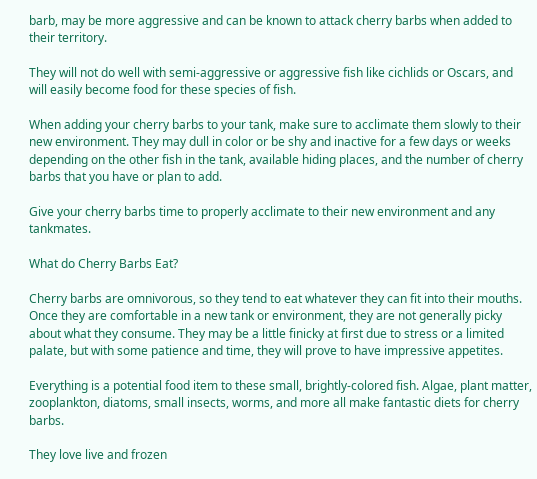barb, may be more aggressive and can be known to attack cherry barbs when added to their territory.

They will not do well with semi-aggressive or aggressive fish like cichlids or Oscars, and will easily become food for these species of fish.

When adding your cherry barbs to your tank, make sure to acclimate them slowly to their new environment. They may dull in color or be shy and inactive for a few days or weeks depending on the other fish in the tank, available hiding places, and the number of cherry barbs that you have or plan to add.

Give your cherry barbs time to properly acclimate to their new environment and any tankmates.

What do Cherry Barbs Eat?

Cherry barbs are omnivorous, so they tend to eat whatever they can fit into their mouths. Once they are comfortable in a new tank or environment, they are not generally picky about what they consume. They may be a little finicky at first due to stress or a limited palate, but with some patience and time, they will prove to have impressive appetites.

Everything is a potential food item to these small, brightly-colored fish. Algae, plant matter, zooplankton, diatoms, small insects, worms, and more all make fantastic diets for cherry barbs.

They love live and frozen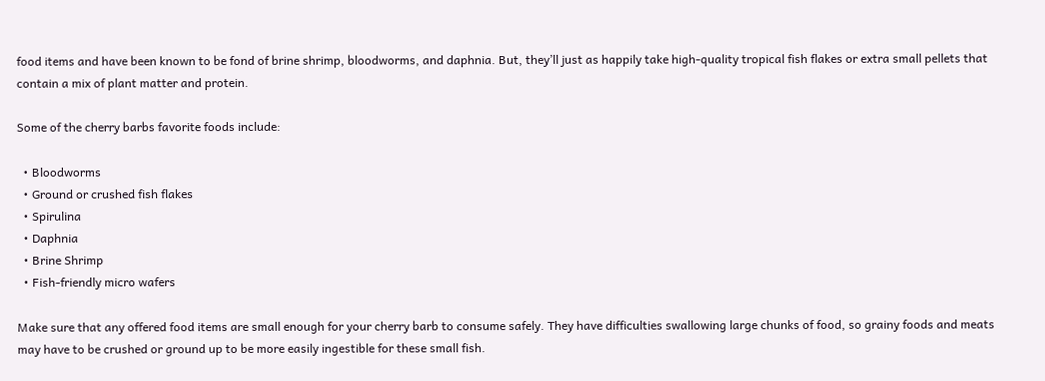food items and have been known to be fond of brine shrimp, bloodworms, and daphnia. But, they’ll just as happily take high-quality tropical fish flakes or extra small pellets that contain a mix of plant matter and protein.

Some of the cherry barbs favorite foods include:

  • Bloodworms
  • Ground or crushed fish flakes
  • Spirulina
  • Daphnia
  • Brine Shrimp
  • Fish-friendly micro wafers

Make sure that any offered food items are small enough for your cherry barb to consume safely. They have difficulties swallowing large chunks of food, so grainy foods and meats may have to be crushed or ground up to be more easily ingestible for these small fish.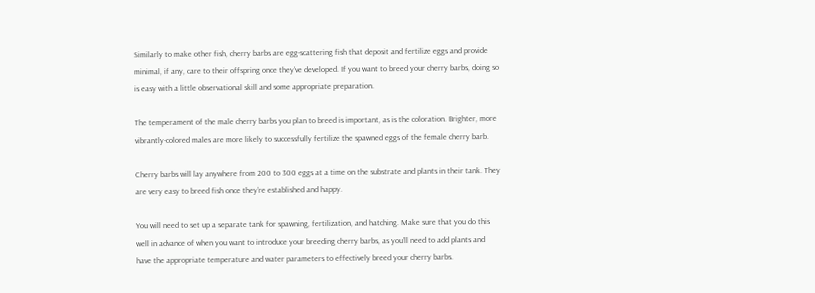Similarly to make other fish, cherry barbs are egg-scattering fish that deposit and fertilize eggs and provide minimal, if any, care to their offspring once they’ve developed. If you want to breed your cherry barbs, doing so is easy with a little observational skill and some appropriate preparation.

The temperament of the male cherry barbs you plan to breed is important, as is the coloration. Brighter, more vibrantly-colored males are more likely to successfully fertilize the spawned eggs of the female cherry barb.

Cherry barbs will lay anywhere from 200 to 300 eggs at a time on the substrate and plants in their tank. They are very easy to breed fish once they’re established and happy.

You will need to set up a separate tank for spawning, fertilization, and hatching. Make sure that you do this well in advance of when you want to introduce your breeding cherry barbs, as you’ll need to add plants and have the appropriate temperature and water parameters to effectively breed your cherry barbs.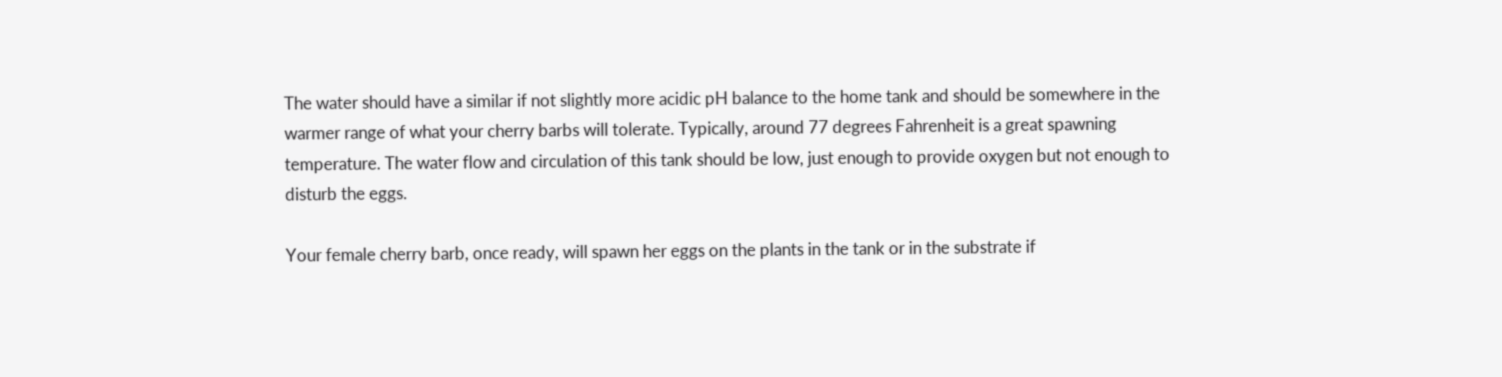The water should have a similar if not slightly more acidic pH balance to the home tank and should be somewhere in the warmer range of what your cherry barbs will tolerate. Typically, around 77 degrees Fahrenheit is a great spawning temperature. The water flow and circulation of this tank should be low, just enough to provide oxygen but not enough to disturb the eggs.

Your female cherry barb, once ready, will spawn her eggs on the plants in the tank or in the substrate if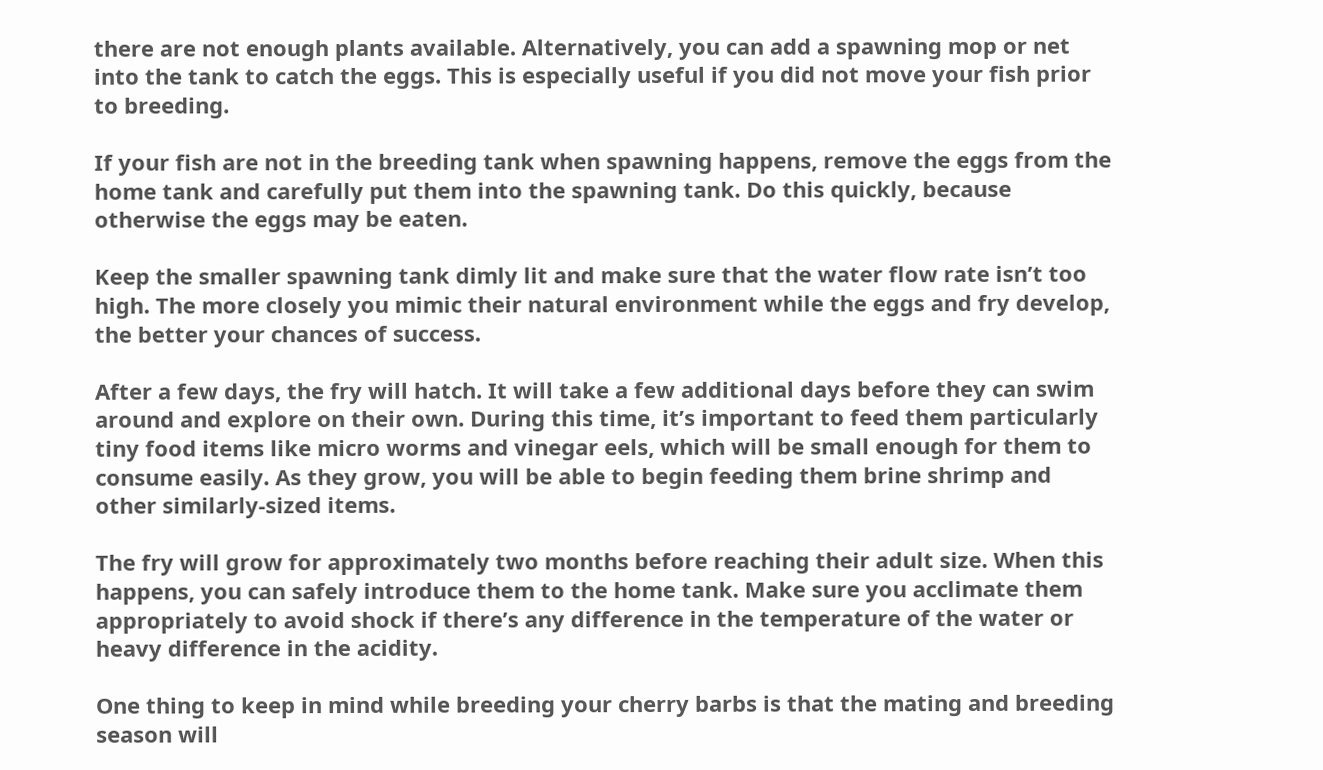there are not enough plants available. Alternatively, you can add a spawning mop or net into the tank to catch the eggs. This is especially useful if you did not move your fish prior to breeding.

If your fish are not in the breeding tank when spawning happens, remove the eggs from the home tank and carefully put them into the spawning tank. Do this quickly, because otherwise the eggs may be eaten.

Keep the smaller spawning tank dimly lit and make sure that the water flow rate isn’t too high. The more closely you mimic their natural environment while the eggs and fry develop, the better your chances of success.

After a few days, the fry will hatch. It will take a few additional days before they can swim around and explore on their own. During this time, it’s important to feed them particularly tiny food items like micro worms and vinegar eels, which will be small enough for them to consume easily. As they grow, you will be able to begin feeding them brine shrimp and other similarly-sized items.

The fry will grow for approximately two months before reaching their adult size. When this happens, you can safely introduce them to the home tank. Make sure you acclimate them appropriately to avoid shock if there’s any difference in the temperature of the water or heavy difference in the acidity.

One thing to keep in mind while breeding your cherry barbs is that the mating and breeding season will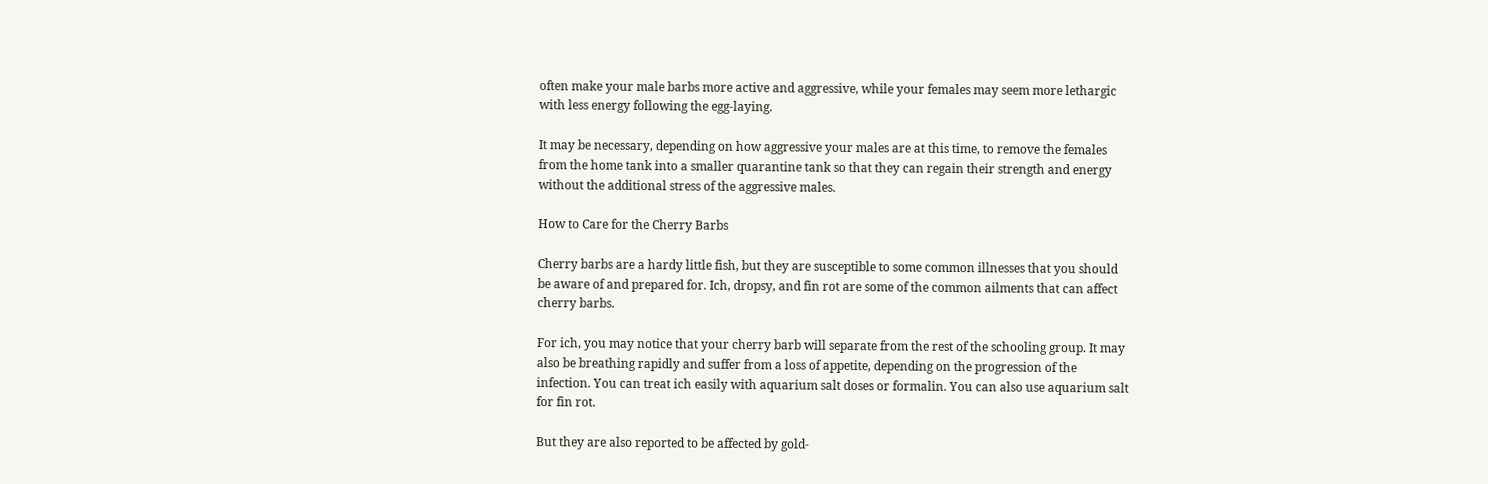often make your male barbs more active and aggressive, while your females may seem more lethargic with less energy following the egg-laying.

It may be necessary, depending on how aggressive your males are at this time, to remove the females from the home tank into a smaller quarantine tank so that they can regain their strength and energy without the additional stress of the aggressive males.

How to Care for the Cherry Barbs

Cherry barbs are a hardy little fish, but they are susceptible to some common illnesses that you should be aware of and prepared for. Ich, dropsy, and fin rot are some of the common ailments that can affect cherry barbs.

For ich, you may notice that your cherry barb will separate from the rest of the schooling group. It may also be breathing rapidly and suffer from a loss of appetite, depending on the progression of the infection. You can treat ich easily with aquarium salt doses or formalin. You can also use aquarium salt for fin rot.

But they are also reported to be affected by gold-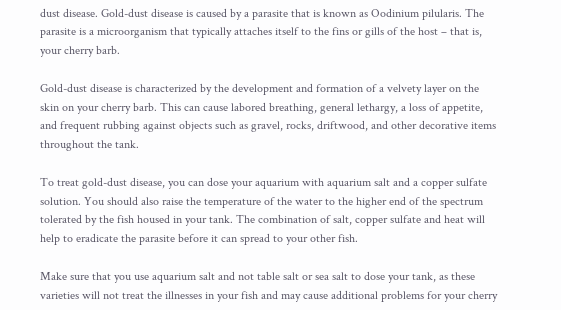dust disease. Gold-dust disease is caused by a parasite that is known as Oodinium pilularis. The parasite is a microorganism that typically attaches itself to the fins or gills of the host – that is, your cherry barb.

Gold-dust disease is characterized by the development and formation of a velvety layer on the skin on your cherry barb. This can cause labored breathing, general lethargy, a loss of appetite, and frequent rubbing against objects such as gravel, rocks, driftwood, and other decorative items throughout the tank.

To treat gold-dust disease, you can dose your aquarium with aquarium salt and a copper sulfate solution. You should also raise the temperature of the water to the higher end of the spectrum tolerated by the fish housed in your tank. The combination of salt, copper sulfate and heat will help to eradicate the parasite before it can spread to your other fish.

Make sure that you use aquarium salt and not table salt or sea salt to dose your tank, as these varieties will not treat the illnesses in your fish and may cause additional problems for your cherry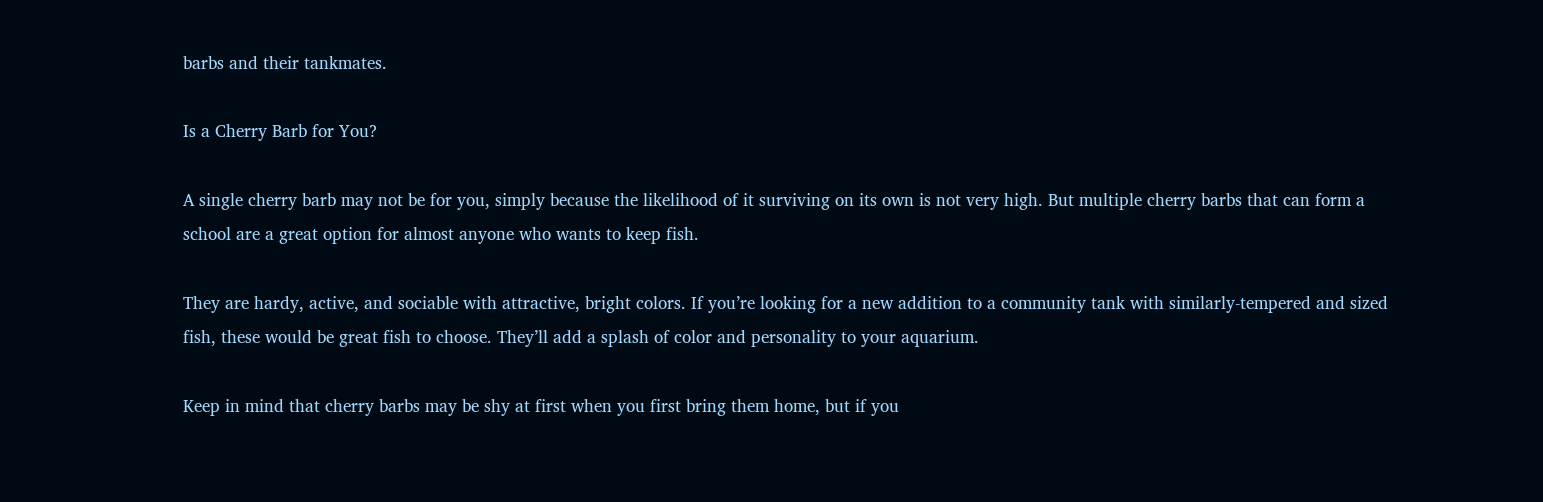barbs and their tankmates.

Is a Cherry Barb for You?

A single cherry barb may not be for you, simply because the likelihood of it surviving on its own is not very high. But multiple cherry barbs that can form a school are a great option for almost anyone who wants to keep fish.

They are hardy, active, and sociable with attractive, bright colors. If you’re looking for a new addition to a community tank with similarly-tempered and sized fish, these would be great fish to choose. They’ll add a splash of color and personality to your aquarium.

Keep in mind that cherry barbs may be shy at first when you first bring them home, but if you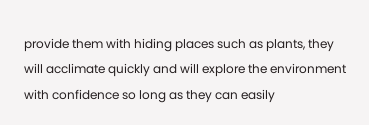provide them with hiding places such as plants, they will acclimate quickly and will explore the environment with confidence so long as they can easily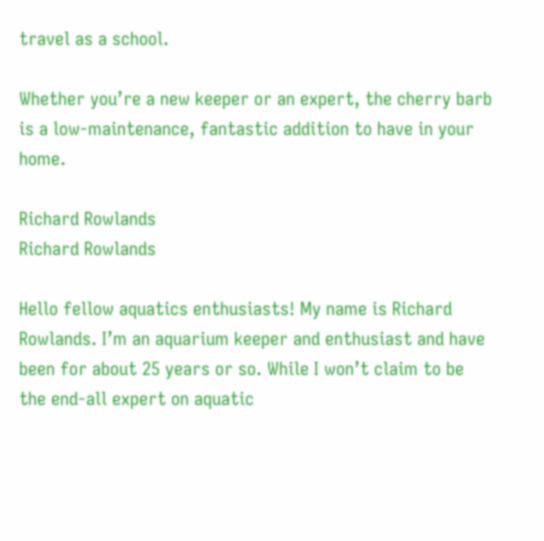travel as a school.

Whether you’re a new keeper or an expert, the cherry barb is a low-maintenance, fantastic addition to have in your home.

Richard Rowlands
Richard Rowlands

Hello fellow aquatics enthusiasts! My name is Richard Rowlands. I’m an aquarium keeper and enthusiast and have been for about 25 years or so. While I won’t claim to be the end-all expert on aquatic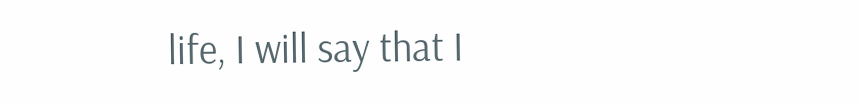life, I will say that I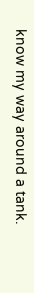know my way around a tank.